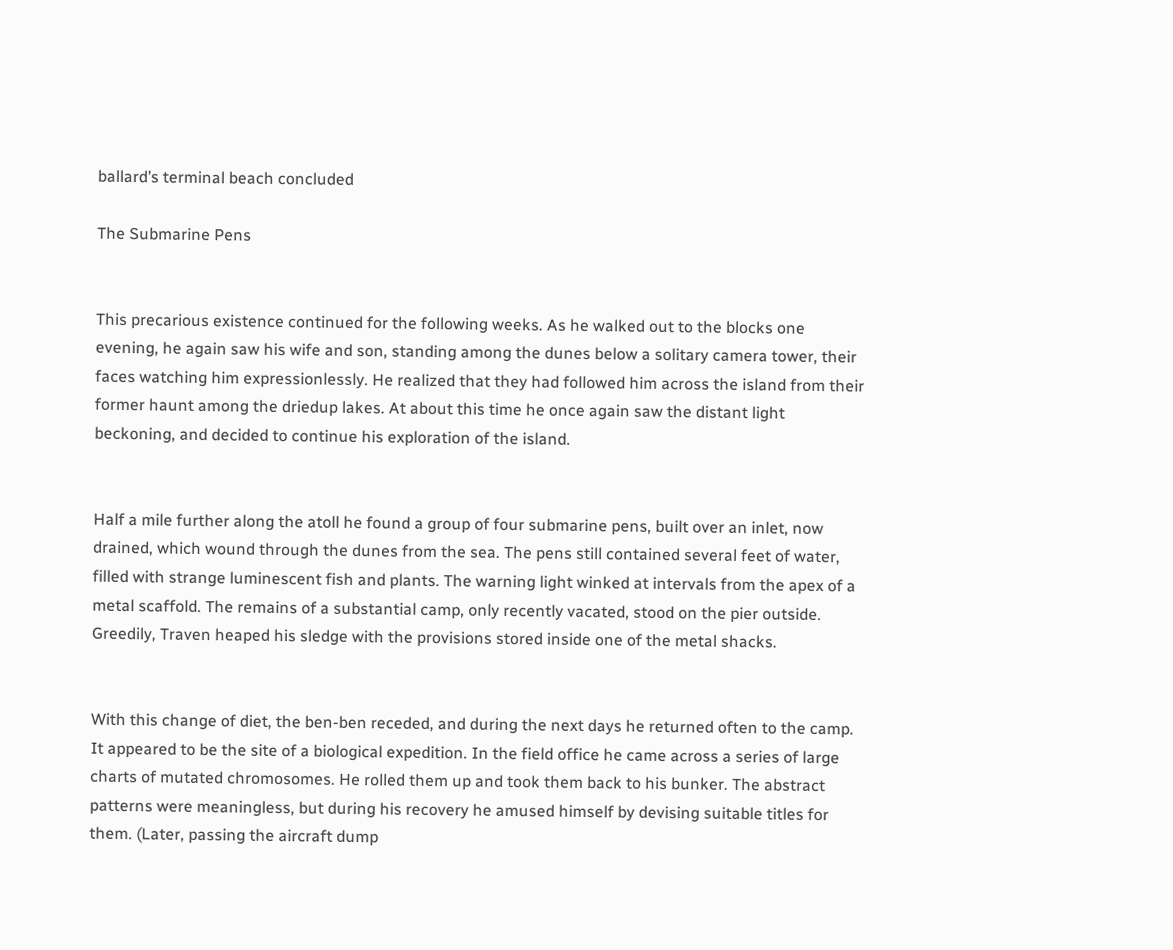ballard’s terminal beach concluded

The Submarine Pens


This precarious existence continued for the following weeks. As he walked out to the blocks one evening, he again saw his wife and son, standing among the dunes below a solitary camera tower, their faces watching him expressionlessly. He realized that they had followed him across the island from their former haunt among the driedup lakes. At about this time he once again saw the distant light beckoning, and decided to continue his exploration of the island.


Half a mile further along the atoll he found a group of four submarine pens, built over an inlet, now drained, which wound through the dunes from the sea. The pens still contained several feet of water, filled with strange luminescent fish and plants. The warning light winked at intervals from the apex of a metal scaffold. The remains of a substantial camp, only recently vacated, stood on the pier outside. Greedily, Traven heaped his sledge with the provisions stored inside one of the metal shacks.


With this change of diet, the ben-ben receded, and during the next days he returned often to the camp. It appeared to be the site of a biological expedition. In the field office he came across a series of large charts of mutated chromosomes. He rolled them up and took them back to his bunker. The abstract patterns were meaningless, but during his recovery he amused himself by devising suitable titles for them. (Later, passing the aircraft dump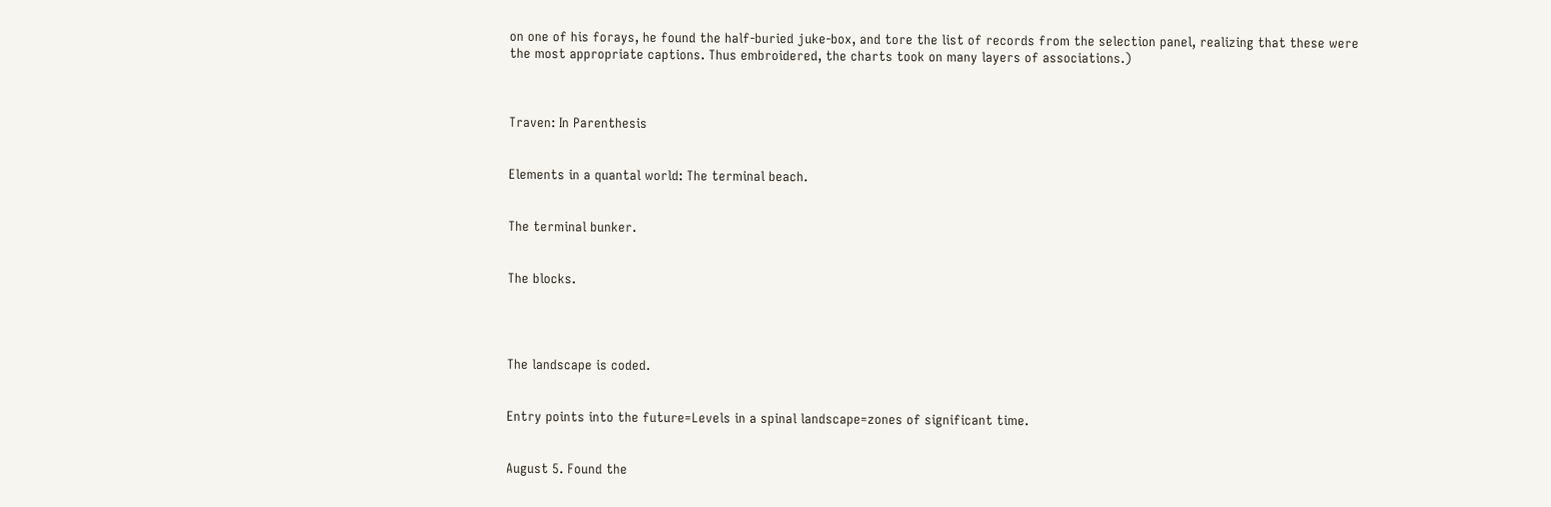on one of his forays, he found the half-buried juke-box, and tore the list of records from the selection panel, realizing that these were the most appropriate captions. Thus embroidered, the charts took on many layers of associations.)



Traven: In Parenthesis


Elements in a quantal world: The terminal beach.


The terminal bunker.


The blocks.




The landscape is coded.


Entry points into the future=Levels in a spinal landscape=zones of significant time.


August 5. Found the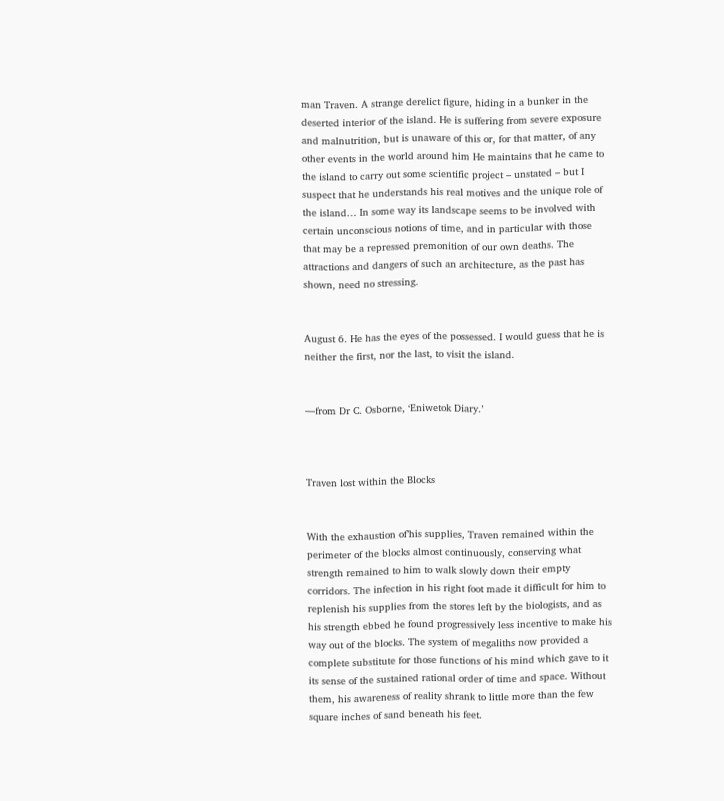man Traven. A strange derelict figure, hiding in a bunker in the deserted interior of the island. He is suffering from severe exposure and malnutrition, but is unaware of this or, for that matter, of any other events in the world around him He maintains that he came to the island to carry out some scientific project – unstated – but I suspect that he understands his real motives and the unique role of the island… In some way its landscape seems to be involved with certain unconscious notions of time, and in particular with those that may be a repressed premonition of our own deaths. The attractions and dangers of such an architecture, as the past has shown, need no stressing.


August 6. He has the eyes of the possessed. I would guess that he is neither the first, nor the last, to visit the island.


—from Dr C. Osborne, ‘Eniwetok Diary.’



Traven lost within the Blocks


With the exhaustion of’his supplies, Traven remained within the perimeter of the blocks almost continuously, conserving what strength remained to him to walk slowly down their empty corridors. The infection in his right foot made it difficult for him to replenish his supplies from the stores left by the biologists, and as his strength ebbed he found progressively less incentive to make his way out of the blocks. The system of megaliths now provided a complete substitute for those functions of his mind which gave to it its sense of the sustained rational order of time and space. Without them, his awareness of reality shrank to little more than the few square inches of sand beneath his feet.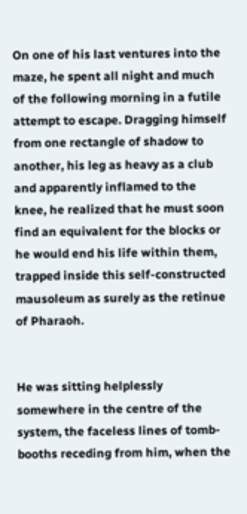On one of his last ventures into the maze, he spent all night and much of the following morning in a futile attempt to escape. Dragging himself from one rectangle of shadow to another, his leg as heavy as a club and apparently inflamed to the knee, he realized that he must soon find an equivalent for the blocks or he would end his life within them, trapped inside this self-constructed mausoleum as surely as the retinue of Pharaoh.


He was sitting helplessly somewhere in the centre of the system, the faceless lines of tomb-booths receding from him, when the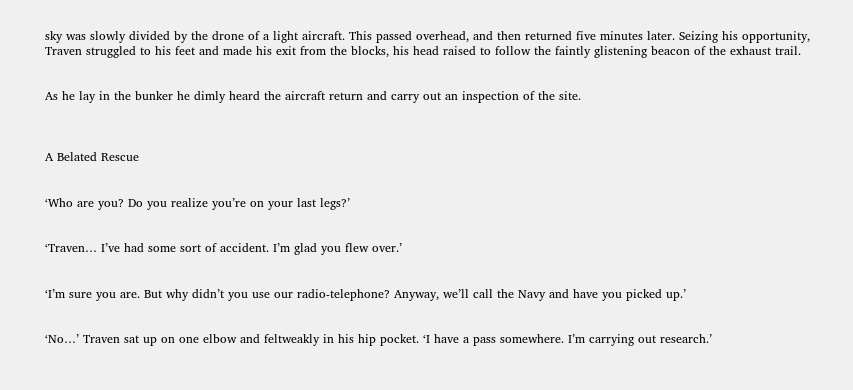sky was slowly divided by the drone of a light aircraft. This passed overhead, and then returned five minutes later. Seizing his opportunity, Traven struggled to his feet and made his exit from the blocks, his head raised to follow the faintly glistening beacon of the exhaust trail.


As he lay in the bunker he dimly heard the aircraft return and carry out an inspection of the site.



A Belated Rescue


‘Who are you? Do you realize you’re on your last legs?’


‘Traven… I’ve had some sort of accident. I’m glad you flew over.’


‘I’m sure you are. But why didn’t you use our radio-telephone? Anyway, we’ll call the Navy and have you picked up.’


‘No…’ Traven sat up on one elbow and feltweakly in his hip pocket. ‘I have a pass somewhere. I’m carrying out research.’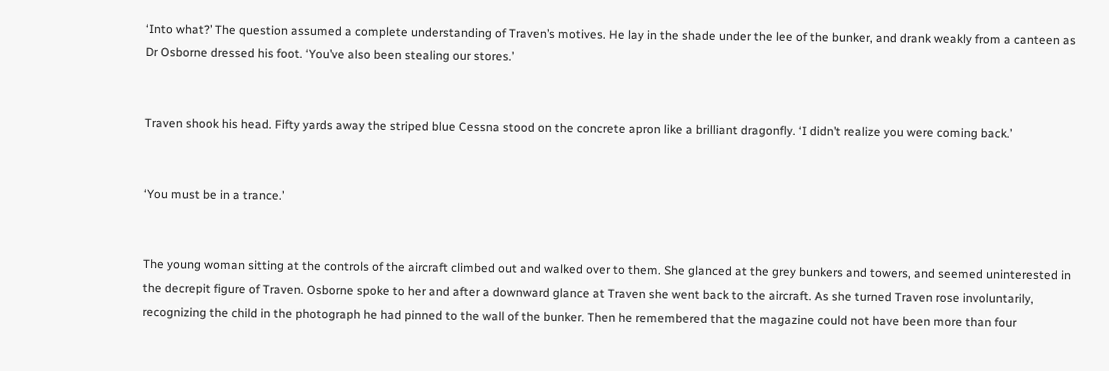‘Into what?’ The question assumed a complete understanding of Traven’s motives. He lay in the shade under the lee of the bunker, and drank weakly from a canteen as Dr Osborne dressed his foot. ‘You’ve also been stealing our stores.’


Traven shook his head. Fifty yards away the striped blue Cessna stood on the concrete apron like a brilliant dragonfly. ‘I didn’t realize you were coming back.’


‘You must be in a trance.’


The young woman sitting at the controls of the aircraft climbed out and walked over to them. She glanced at the grey bunkers and towers, and seemed uninterested in the decrepit figure of Traven. Osborne spoke to her and after a downward glance at Traven she went back to the aircraft. As she turned Traven rose involuntarily, recognizing the child in the photograph he had pinned to the wall of the bunker. Then he remembered that the magazine could not have been more than four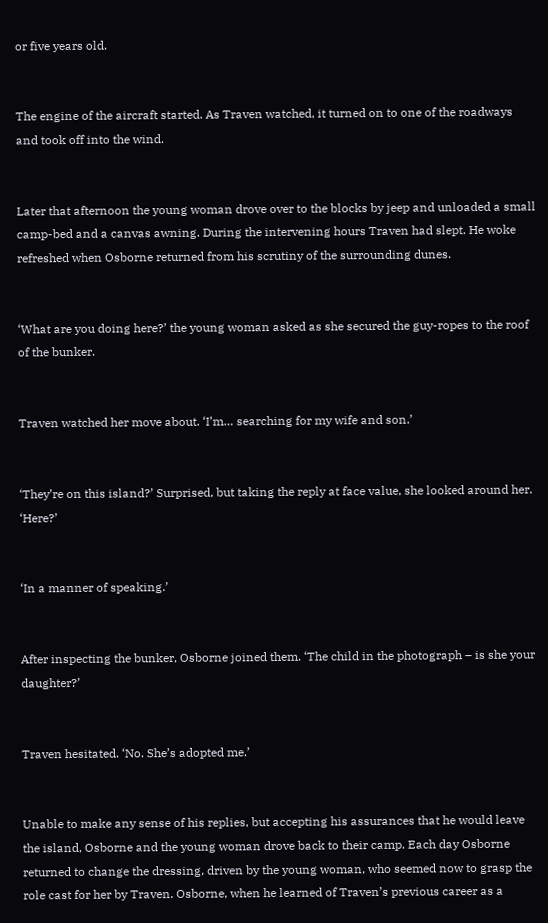or five years old.


The engine of the aircraft started. As Traven watched, it turned on to one of the roadways and took off into the wind.


Later that afternoon the young woman drove over to the blocks by jeep and unloaded a small camp-bed and a canvas awning. During the intervening hours Traven had slept. He woke refreshed when Osborne returned from his scrutiny of the surrounding dunes.


‘What are you doing here?’ the young woman asked as she secured the guy-ropes to the roof of the bunker.


Traven watched her move about. ‘I’m… searching for my wife and son.’


‘They’re on this island?’ Surprised, but taking the reply at face value, she looked around her. ‘Here?’


‘In a manner of speaking.’


After inspecting the bunker, Osborne joined them. ‘The child in the photograph – is she your daughter?’


Traven hesitated. ‘No. She’s adopted me.’


Unable to make any sense of his replies, but accepting his assurances that he would leave the island, Osborne and the young woman drove back to their camp. Each day Osborne returned to change the dressing, driven by the young woman, who seemed now to grasp the role cast for her by Traven. Osborne, when he learned of Traven’s previous career as a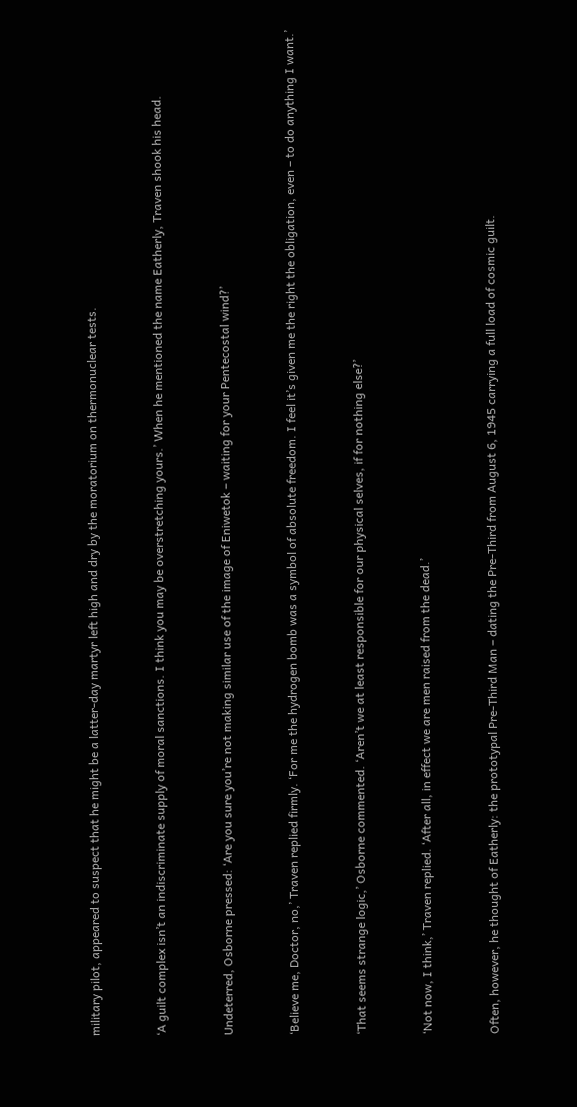military pilot, appeared to suspect that he might be a latter-day martyr left high and dry by the moratorium on thermonuclear tests.


‘A guilt complex isn’t an indiscriminate supply of moral sanctions. I think you may be overstretching yours.’ When he mentioned the name Eatherly, Traven shook his head.


Undeterred, Osborne pressed: ‘Are you sure you’re not making similar use of the image of Eniwetok – waiting for your Pentecostal wind?’


‘Believe me, Doctor, no,’ Traven replied firmly. ‘For me the hydrogen bomb was a symbol of absolute freedom. I feel it’s given me the right the obligation, even – to do anything I want.’


‘That seems strange logic,’ Osborne commented. ‘Aren’t we at least responsible for our physical selves, if for nothing else?’


‘Not now, I think,’ Traven replied. ‘After all, in effect we are men raised from the dead.’


Often, however, he thought of Eatherly: the prototypal Pre-Third Man – dating the Pre-Third from August 6, 1945 carrying a full load of cosmic guilt.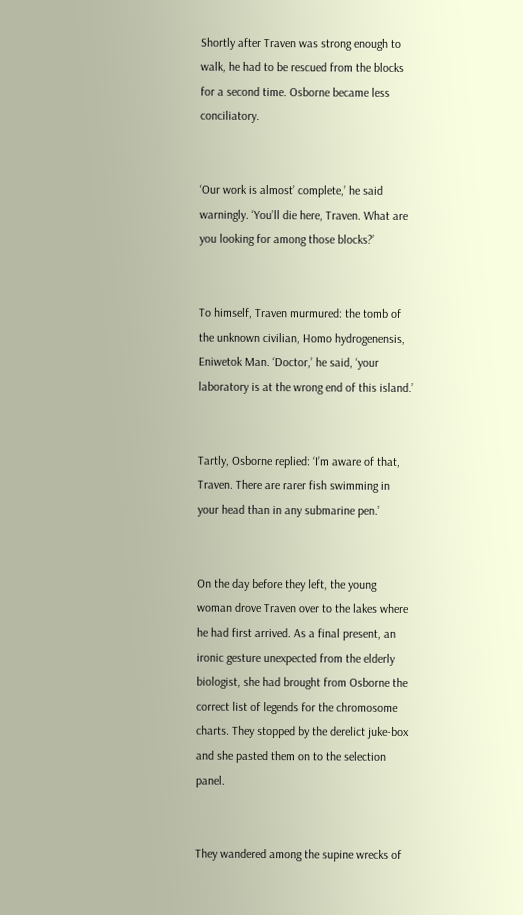Shortly after Traven was strong enough to walk, he had to be rescued from the blocks for a second time. Osborne became less conciliatory.


‘Our work is almost’ complete,’ he said warningly. ‘You’ll die here, Traven. What are you looking for among those blocks?’


To himself, Traven murmured: the tomb of the unknown civilian, Homo hydrogenensis, Eniwetok Man. ‘Doctor,’ he said, ‘your laboratory is at the wrong end of this island.’


Tartly, Osborne replied: ‘I’m aware of that, Traven. There are rarer fish swimming in your head than in any submarine pen.’


On the day before they left, the young woman drove Traven over to the lakes where he had first arrived. As a final present, an ironic gesture unexpected from the elderly biologist, she had brought from Osborne the correct list of legends for the chromosome charts. They stopped by the derelict juke-box and she pasted them on to the selection panel.


They wandered among the supine wrecks of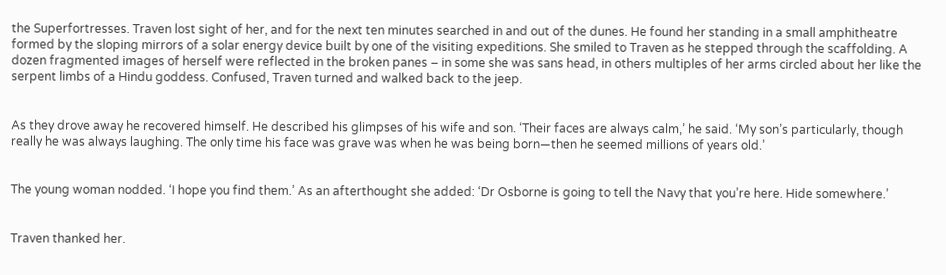the Superfortresses. Traven lost sight of her, and for the next ten minutes searched in and out of the dunes. He found her standing in a small amphitheatre formed by the sloping mirrors of a solar energy device built by one of the visiting expeditions. She smiled to Traven as he stepped through the scaffolding. A dozen fragmented images of herself were reflected in the broken panes – in some she was sans head, in others multiples of her arms circled about her like the serpent limbs of a Hindu goddess. Confused, Traven turned and walked back to the jeep.


As they drove away he recovered himself. He described his glimpses of his wife and son. ‘Their faces are always calm,’ he said. ‘My son’s particularly, though really he was always laughing. The only time his face was grave was when he was being born—then he seemed millions of years old.’


The young woman nodded. ‘I hope you find them.’ As an afterthought she added: ‘Dr Osborne is going to tell the Navy that you’re here. Hide somewhere.’


Traven thanked her.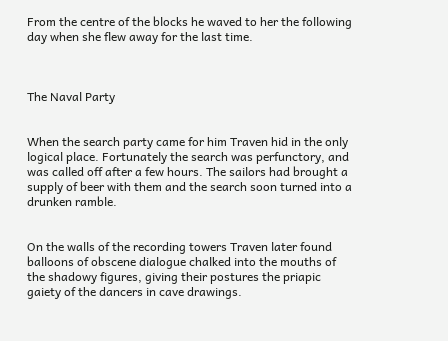From the centre of the blocks he waved to her the following day when she flew away for the last time.



The Naval Party


When the search party came for him Traven hid in the only logical place. Fortunately the search was perfunctory, and was called off after a few hours. The sailors had brought a supply of beer with them and the search soon turned into a drunken ramble.


On the walls of the recording towers Traven later found balloons of obscene dialogue chalked into the mouths of the shadowy figures, giving their postures the priapic gaiety of the dancers in cave drawings.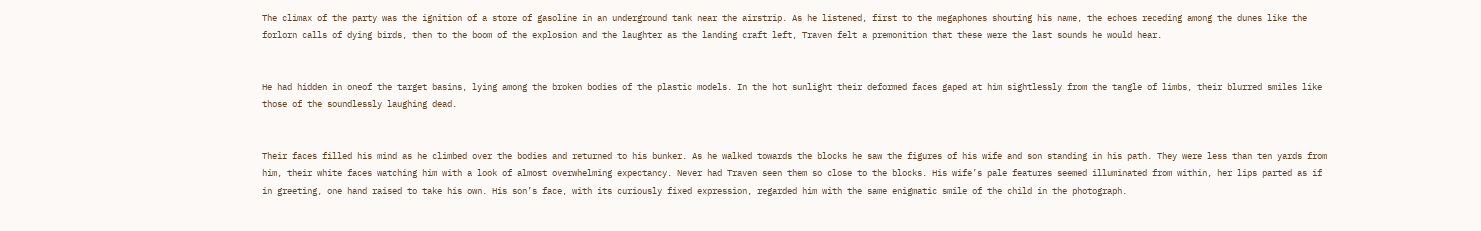The climax of the party was the ignition of a store of gasoline in an underground tank near the airstrip. As he listened, first to the megaphones shouting his name, the echoes receding among the dunes like the forlorn calls of dying birds, then to the boom of the explosion and the laughter as the landing craft left, Traven felt a premonition that these were the last sounds he would hear.


He had hidden in oneof the target basins, lying among the broken bodies of the plastic models. In the hot sunlight their deformed faces gaped at him sightlessly from the tangle of limbs, their blurred smiles like those of the soundlessly laughing dead.


Their faces filled his mind as he climbed over the bodies and returned to his bunker. As he walked towards the blocks he saw the figures of his wife and son standing in his path. They were less than ten yards from him, their white faces watching him with a look of almost overwhelming expectancy. Never had Traven seen them so close to the blocks. His wife’s pale features seemed illuminated from within, her lips parted as if in greeting, one hand raised to take his own. His son’s face, with its curiously fixed expression, regarded him with the same enigmatic smile of the child in the photograph.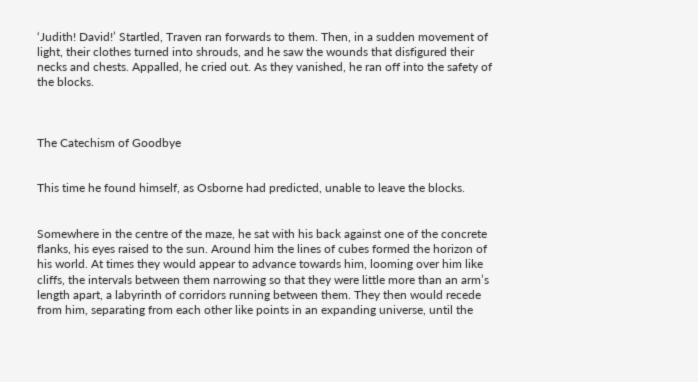‘Judith! David!’ Startled, Traven ran forwards to them. Then, in a sudden movement of light, their clothes turned into shrouds, and he saw the wounds that disfigured their necks and chests. Appalled, he cried out. As they vanished, he ran off into the safety of the blocks.



The Catechism of Goodbye


This time he found himself, as Osborne had predicted, unable to leave the blocks.


Somewhere in the centre of the maze, he sat with his back against one of the concrete flanks, his eyes raised to the sun. Around him the lines of cubes formed the horizon of his world. At times they would appear to advance towards him, looming over him like cliffs, the intervals between them narrowing so that they were little more than an arm’s length apart, a labyrinth of corridors running between them. They then would recede from him, separating from each other like points in an expanding universe, until the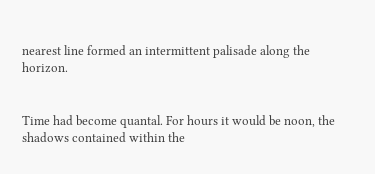nearest line formed an intermittent palisade along the horizon.


Time had become quantal. For hours it would be noon, the shadows contained within the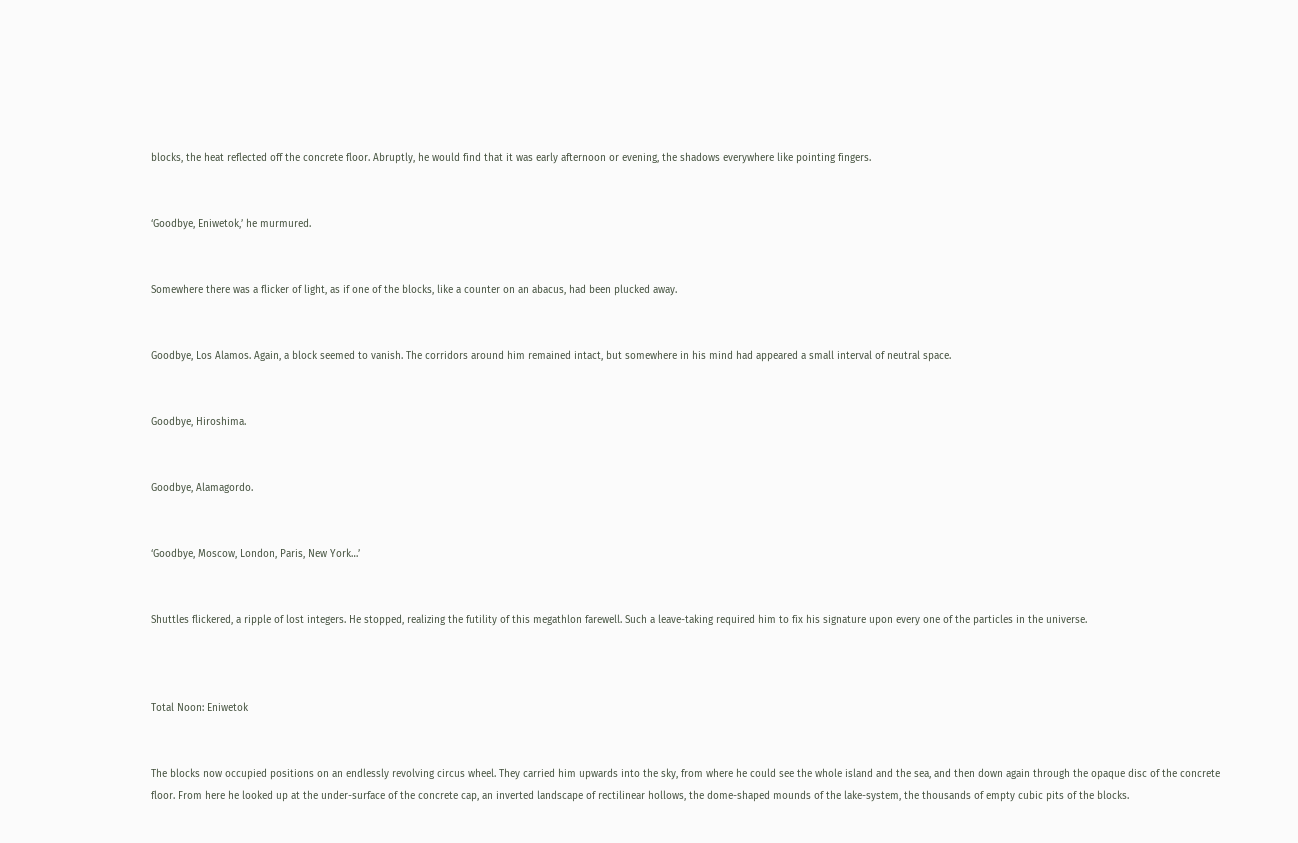blocks, the heat reflected off the concrete floor. Abruptly, he would find that it was early afternoon or evening, the shadows everywhere like pointing fingers.


‘Goodbye, Eniwetok,’ he murmured.


Somewhere there was a flicker of light, as if one of the blocks, like a counter on an abacus, had been plucked away.


Goodbye, Los Alamos. Again, a block seemed to vanish. The corridors around him remained intact, but somewhere in his mind had appeared a small interval of neutral space.


Goodbye, Hiroshima.


Goodbye, Alamagordo.


‘Goodbye, Moscow, London, Paris, New York…’


Shuttles flickered, a ripple of lost integers. He stopped, realizing the futility of this megathlon farewell. Such a leave-taking required him to fix his signature upon every one of the particles in the universe.



Total Noon: Eniwetok


The blocks now occupied positions on an endlessly revolving circus wheel. They carried him upwards into the sky, from where he could see the whole island and the sea, and then down again through the opaque disc of the concrete floor. From here he looked up at the under-surface of the concrete cap, an inverted landscape of rectilinear hollows, the dome-shaped mounds of the lake-system, the thousands of empty cubic pits of the blocks.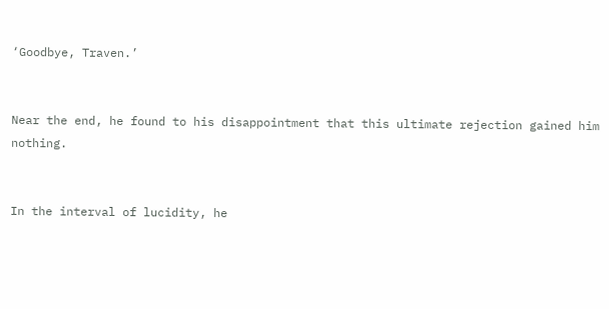‘Goodbye, Traven.’


Near the end, he found to his disappointment that this ultimate rejection gained him nothing.


In the interval of lucidity, he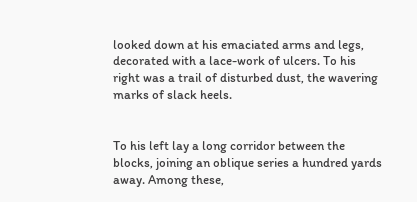looked down at his emaciated arms and legs, decorated with a lace-work of ulcers. To his right was a trail of disturbed dust, the wavering marks of slack heels.


To his left lay a long corridor between the blocks, joining an oblique series a hundred yards away. Among these,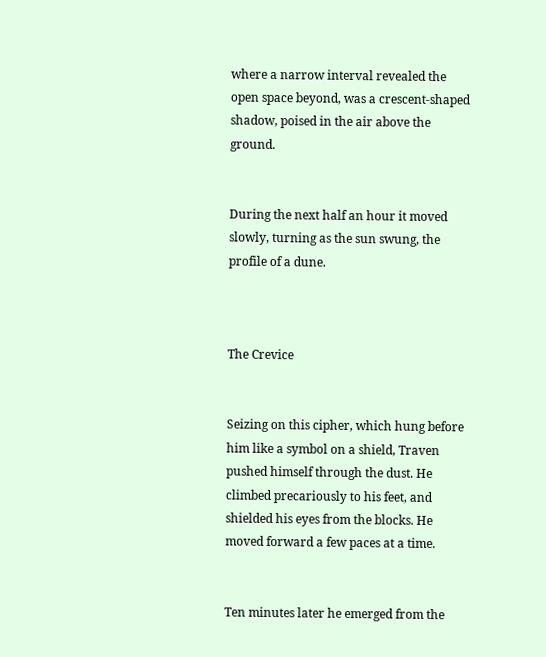where a narrow interval revealed the open space beyond, was a crescent-shaped shadow, poised in the air above the ground.


During the next half an hour it moved slowly, turning as the sun swung, the profile of a dune.



The Crevice


Seizing on this cipher, which hung before him like a symbol on a shield, Traven pushed himself through the dust. He climbed precariously to his feet, and shielded his eyes from the blocks. He moved forward a few paces at a time.


Ten minutes later he emerged from the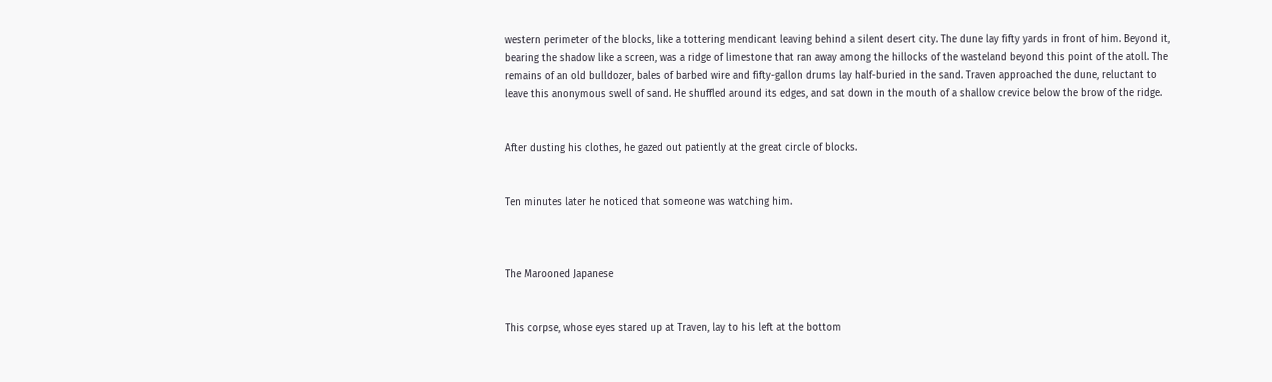western perimeter of the blocks, like a tottering mendicant leaving behind a silent desert city. The dune lay fifty yards in front of him. Beyond it, bearing the shadow like a screen, was a ridge of limestone that ran away among the hillocks of the wasteland beyond this point of the atoll. The remains of an old bulldozer, bales of barbed wire and fifty-gallon drums lay half-buried in the sand. Traven approached the dune, reluctant to leave this anonymous swell of sand. He shuffled around its edges, and sat down in the mouth of a shallow crevice below the brow of the ridge.


After dusting his clothes, he gazed out patiently at the great circle of blocks.


Ten minutes later he noticed that someone was watching him.



The Marooned Japanese


This corpse, whose eyes stared up at Traven, lay to his left at the bottom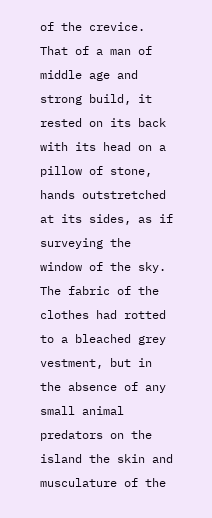of the crevice. That of a man of middle age and strong build, it rested on its back with its head on a pillow of stone, hands outstretched at its sides, as if surveying the window of the sky. The fabric of the clothes had rotted to a bleached grey vestment, but in the absence of any small animal predators on the island the skin and musculature of the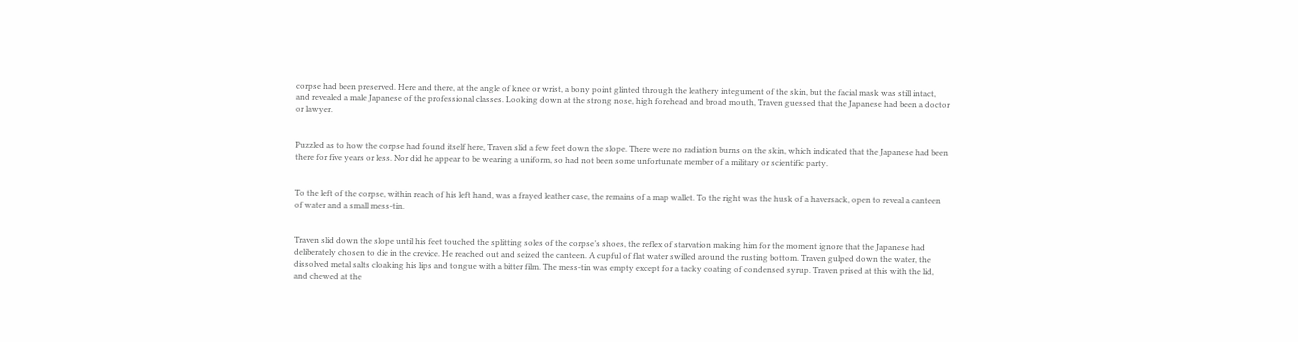corpse had been preserved. Here and there, at the angle of knee or wrist, a bony point glinted through the leathery integument of the skin, but the facial mask was still intact, and revealed a male Japanese of the professional classes. Looking down at the strong nose, high forehead and broad mouth, Traven guessed that the Japanese had been a doctor or lawyer.


Puzzled as to how the corpse had found itself here, Traven slid a few feet down the slope. There were no radiation burns on the skin, which indicated that the Japanese had been there for five years or less. Nor did he appear to be wearing a uniform, so had not been some unfortunate member of a military or scientific party.


To the left of the corpse, within reach of his left hand, was a frayed leather case, the remains of a map wallet. To the right was the husk of a haversack, open to reveal a canteen of water and a small mess-tin.


Traven slid down the slope until his feet touched the splitting soles of the corpse’s shoes, the reflex of starvation making him for the moment ignore that the Japanese had deliberately chosen to die in the crevice. He reached out and seized the canteen. A cupful of flat water swilled around the rusting bottom. Traven gulped down the water, the dissolved metal salts cloaking his lips and tongue with a bitter film. The mess-tin was empty except for a tacky coating of condensed syrup. Traven prised at this with the lid, and chewed at the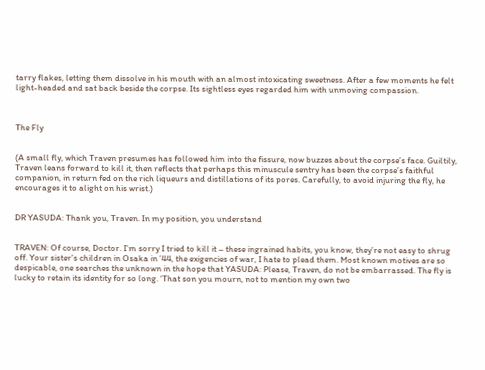tarry flakes, letting them dissolve in his mouth with an almost intoxicating sweetness. After a few moments he felt light-headed and sat back beside the corpse. Its sightless eyes regarded him with unmoving compassion.



The Fly


(A small fly, which Traven presumes has followed him into the fissure, now buzzes about the corpse’s face. Guiltily, Traven leans forward to kill it, then reflects that perhaps this minuscule sentry has been the corpse’s faithful companion, in return fed on the rich liqueurs and distillations of its pores. Carefully, to avoid injuring the fly, he encourages it to alight on his wrist.)


DR YASUDA: Thank you, Traven. In my position, you understand


TRAVEN: Of course, Doctor. I’m sorry I tried to kill it – these ingrained habits, you know, they’re not easy to shrug off. Your sister’s children in Osaka in ’44, the exigencies of war, I hate to plead them. Most known motives are so despicable, one searches the unknown in the hope that YASUDA: Please, Traven, do not be embarrassed. The fly is lucky to retain its identity for so long. ‘That son you mourn, not to mention my own two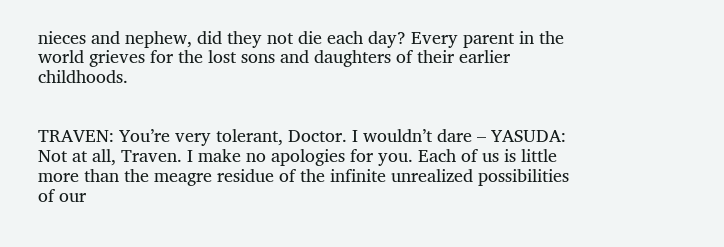nieces and nephew, did they not die each day? Every parent in the world grieves for the lost sons and daughters of their earlier childhoods.


TRAVEN: You’re very tolerant, Doctor. I wouldn’t dare – YASUDA: Not at all, Traven. I make no apologies for you. Each of us is little more than the meagre residue of the infinite unrealized possibilities of our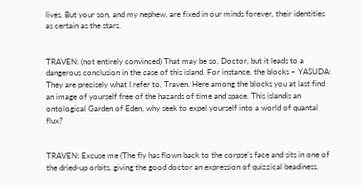lives. But your son, and my nephew, are fixed in our minds forever, their identities as certain as the stars.


TRAVEN: (not entirely convinced) That may be so, Doctor, but it leads to a dangerous conclusion in the case of this island. For instance, the blocks – YASUDA: They are precisely what I refer to, Traven. Here among the blocks you at last find an image of yourself free of the hazards of time and space. This islandis an ontological Garden of Eden, why seek to expel yourself into a world of quantal flux?


TRAVEN: Excuse me (The fly has flown back to the corpse’s face and sits in one of the dried-up orbits, giving the good doctor an expression of quizzical beadiness.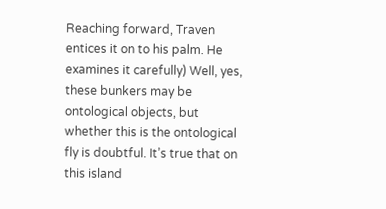Reaching forward, Traven entices it on to his palm. He examines it carefully) Well, yes, these bunkers may be ontological objects, but whether this is the ontological fly is doubtful. It’s true that on this island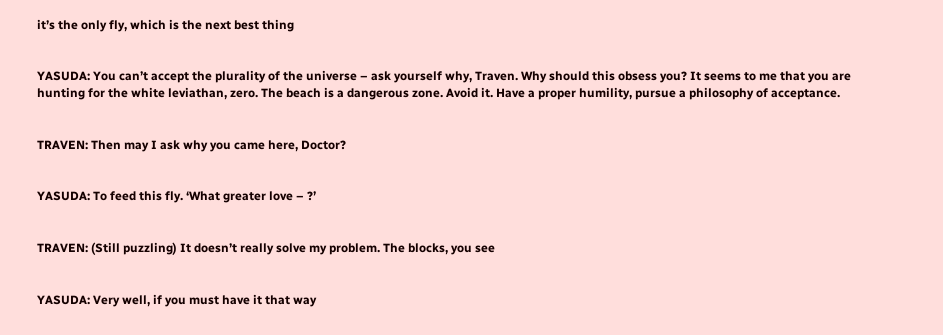it’s the only fly, which is the next best thing


YASUDA: You can’t accept the plurality of the universe – ask yourself why, Traven. Why should this obsess you? It seems to me that you are hunting for the white leviathan, zero. The beach is a dangerous zone. Avoid it. Have a proper humility, pursue a philosophy of acceptance.


TRAVEN: Then may I ask why you came here, Doctor?


YASUDA: To feed this fly. ‘What greater love – ?’


TRAVEN: (Still puzzling) It doesn’t really solve my problem. The blocks, you see


YASUDA: Very well, if you must have it that way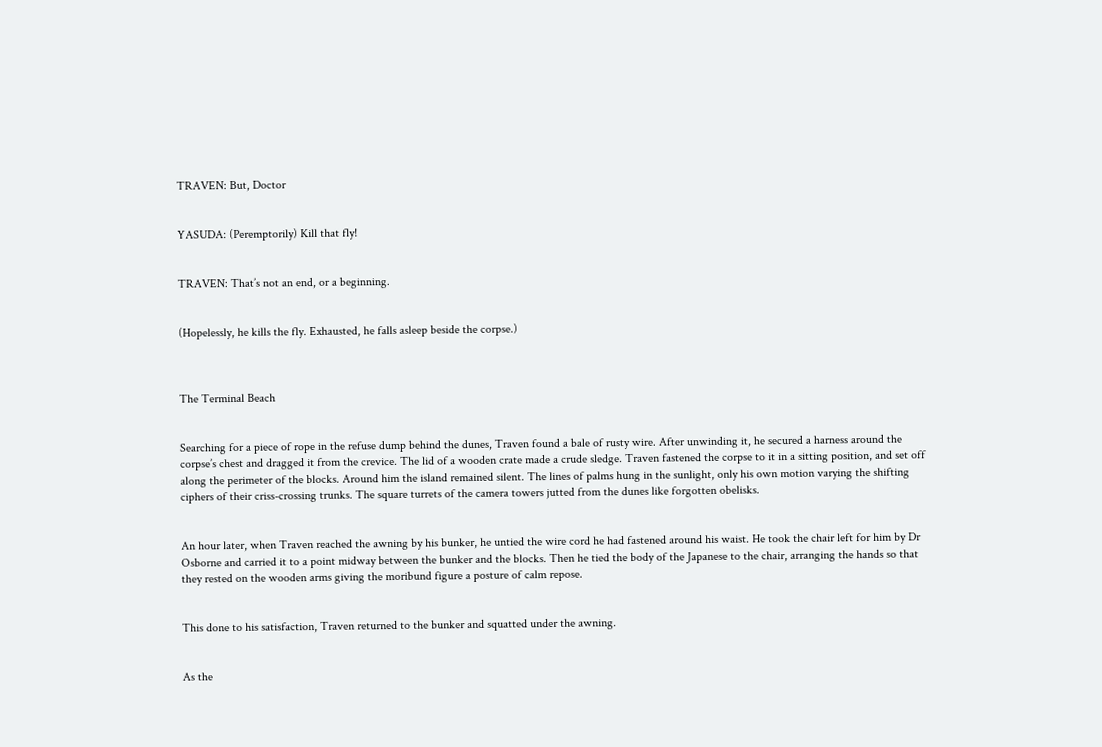TRAVEN: But, Doctor


YASUDA: (Peremptorily) Kill that fly!


TRAVEN: That’s not an end, or a beginning.


(Hopelessly, he kills the fly. Exhausted, he falls asleep beside the corpse.)



The Terminal Beach


Searching for a piece of rope in the refuse dump behind the dunes, Traven found a bale of rusty wire. After unwinding it, he secured a harness around the corpse’s chest and dragged it from the crevice. The lid of a wooden crate made a crude sledge. Traven fastened the corpse to it in a sitting position, and set off along the perimeter of the blocks. Around him the island remained silent. The lines of palms hung in the sunlight, only his own motion varying the shifting ciphers of their criss-crossing trunks. The square turrets of the camera towers jutted from the dunes like forgotten obelisks.


An hour later, when Traven reached the awning by his bunker, he untied the wire cord he had fastened around his waist. He took the chair left for him by Dr Osborne and carried it to a point midway between the bunker and the blocks. Then he tied the body of the Japanese to the chair, arranging the hands so that they rested on the wooden arms giving the moribund figure a posture of calm repose.


This done to his satisfaction, Traven returned to the bunker and squatted under the awning.


As the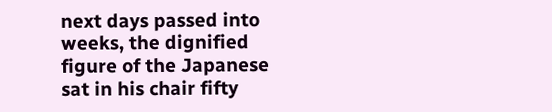next days passed into weeks, the dignified figure of the Japanese sat in his chair fifty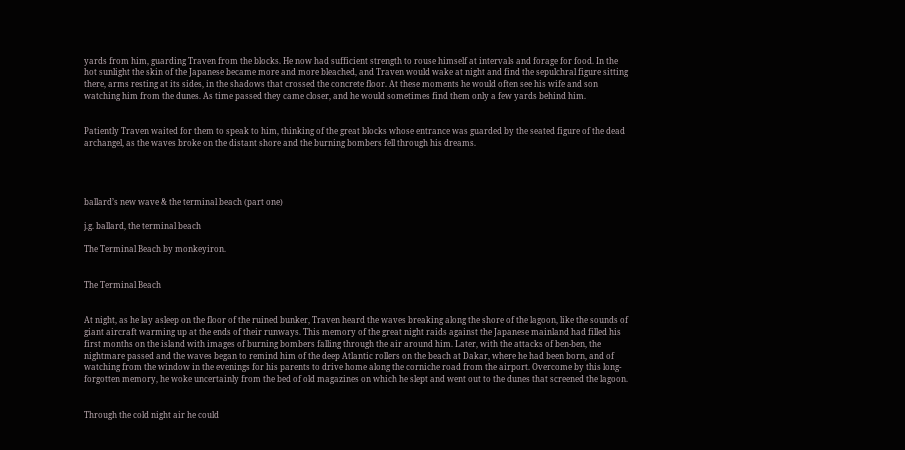yards from him, guarding Traven from the blocks. He now had sufficient strength to rouse himself at intervals and forage for food. In the hot sunlight the skin of the Japanese became more and more bleached, and Traven would wake at night and find the sepulchral figure sitting there, arms resting at its sides, in the shadows that crossed the concrete floor. At these moments he would often see his wife and son watching him from the dunes. As time passed they came closer, and he would sometimes find them only a few yards behind him.


Patiently Traven waited for them to speak to him, thinking of the great blocks whose entrance was guarded by the seated figure of the dead archangel, as the waves broke on the distant shore and the burning bombers fell through his dreams.




ballard’s new wave & the terminal beach (part one)

j.g. ballard, the terminal beach

The Terminal Beach by monkeyiron.


The Terminal Beach


At night, as he lay asleep on the floor of the ruined bunker, Traven heard the waves breaking along the shore of the lagoon, like the sounds of giant aircraft warming up at the ends of their runways. This memory of the great night raids against the Japanese mainland had filled his first months on the island with images of burning bombers falling through the air around him. Later, with the attacks of ben-ben, the nightmare passed and the waves began to remind him of the deep Atlantic rollers on the beach at Dakar, where he had been born, and of watching from the window in the evenings for his parents to drive home along the corniche road from the airport. Overcome by this long-forgotten memory, he woke uncertainly from the bed of old magazines on which he slept and went out to the dunes that screened the lagoon.


Through the cold night air he could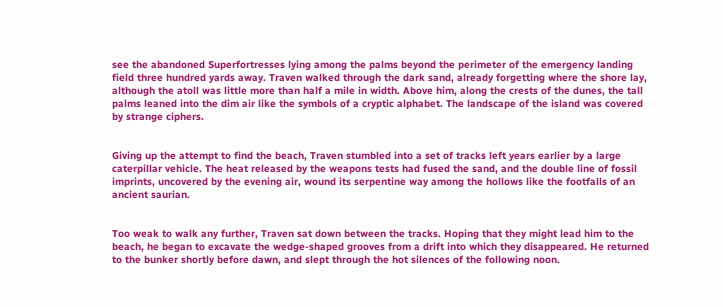see the abandoned Superfortresses lying among the palms beyond the perimeter of the emergency landing field three hundred yards away. Traven walked through the dark sand, already forgetting where the shore lay, although the atoll was little more than half a mile in width. Above him, along the crests of the dunes, the tall palms leaned into the dim air like the symbols of a cryptic alphabet. The landscape of the island was covered by strange ciphers.


Giving up the attempt to find the beach, Traven stumbled into a set of tracks left years earlier by a large caterpillar vehicle. The heat released by the weapons tests had fused the sand, and the double line of fossil imprints, uncovered by the evening air, wound its serpentine way among the hollows like the footfalls of an ancient saurian.


Too weak to walk any further, Traven sat down between the tracks. Hoping that they might lead him to the beach, he began to excavate the wedge-shaped grooves from a drift into which they disappeared. He returned to the bunker shortly before dawn, and slept through the hot silences of the following noon.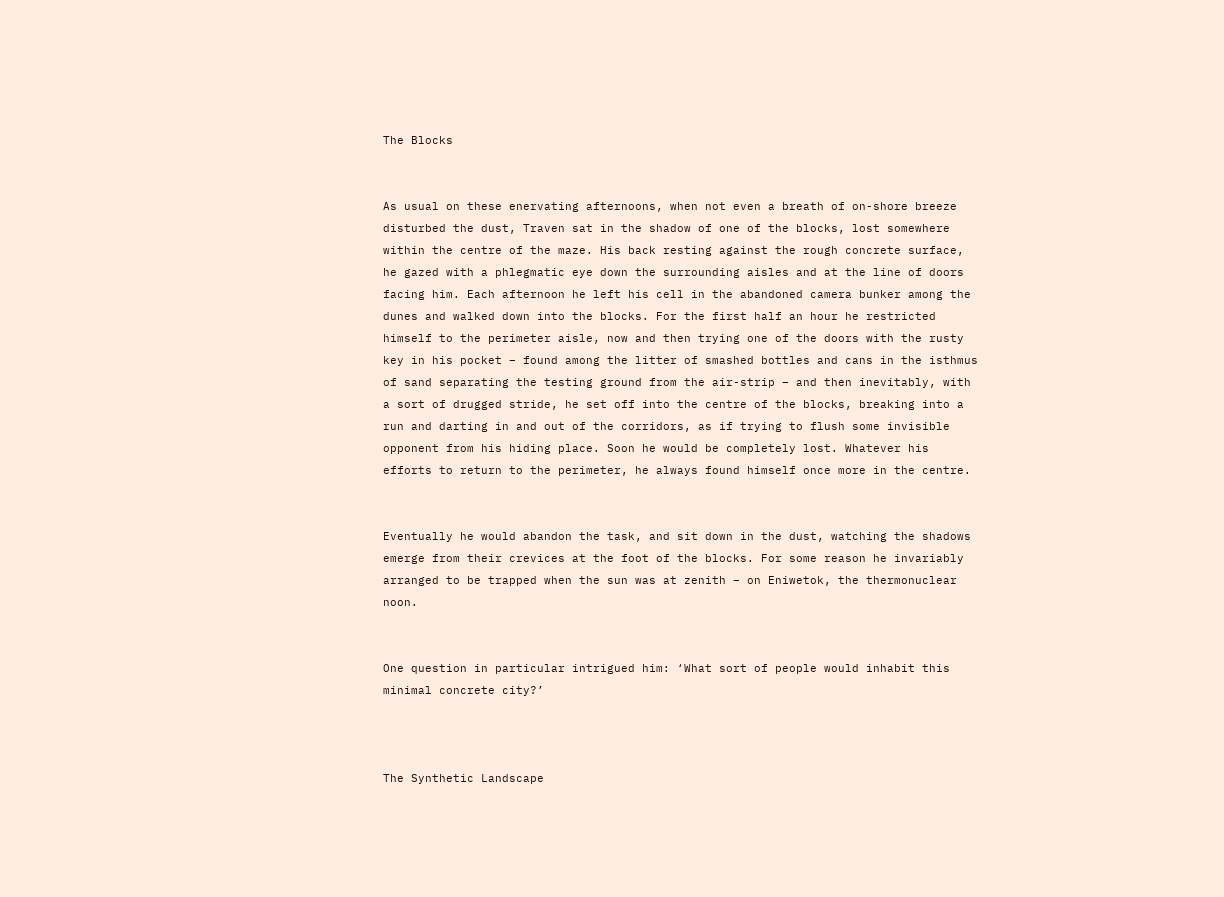The Blocks


As usual on these enervating afternoons, when not even a breath of on-shore breeze disturbed the dust, Traven sat in the shadow of one of the blocks, lost somewhere within the centre of the maze. His back resting against the rough concrete surface, he gazed with a phlegmatic eye down the surrounding aisles and at the line of doors facing him. Each afternoon he left his cell in the abandoned camera bunker among the dunes and walked down into the blocks. For the first half an hour he restricted himself to the perimeter aisle, now and then trying one of the doors with the rusty key in his pocket – found among the litter of smashed bottles and cans in the isthmus of sand separating the testing ground from the air-strip – and then inevitably, with a sort of drugged stride, he set off into the centre of the blocks, breaking into a run and darting in and out of the corridors, as if trying to flush some invisible opponent from his hiding place. Soon he would be completely lost. Whatever his efforts to return to the perimeter, he always found himself once more in the centre.


Eventually he would abandon the task, and sit down in the dust, watching the shadows emerge from their crevices at the foot of the blocks. For some reason he invariably arranged to be trapped when the sun was at zenith – on Eniwetok, the thermonuclear noon.


One question in particular intrigued him: ‘What sort of people would inhabit this minimal concrete city?’



The Synthetic Landscape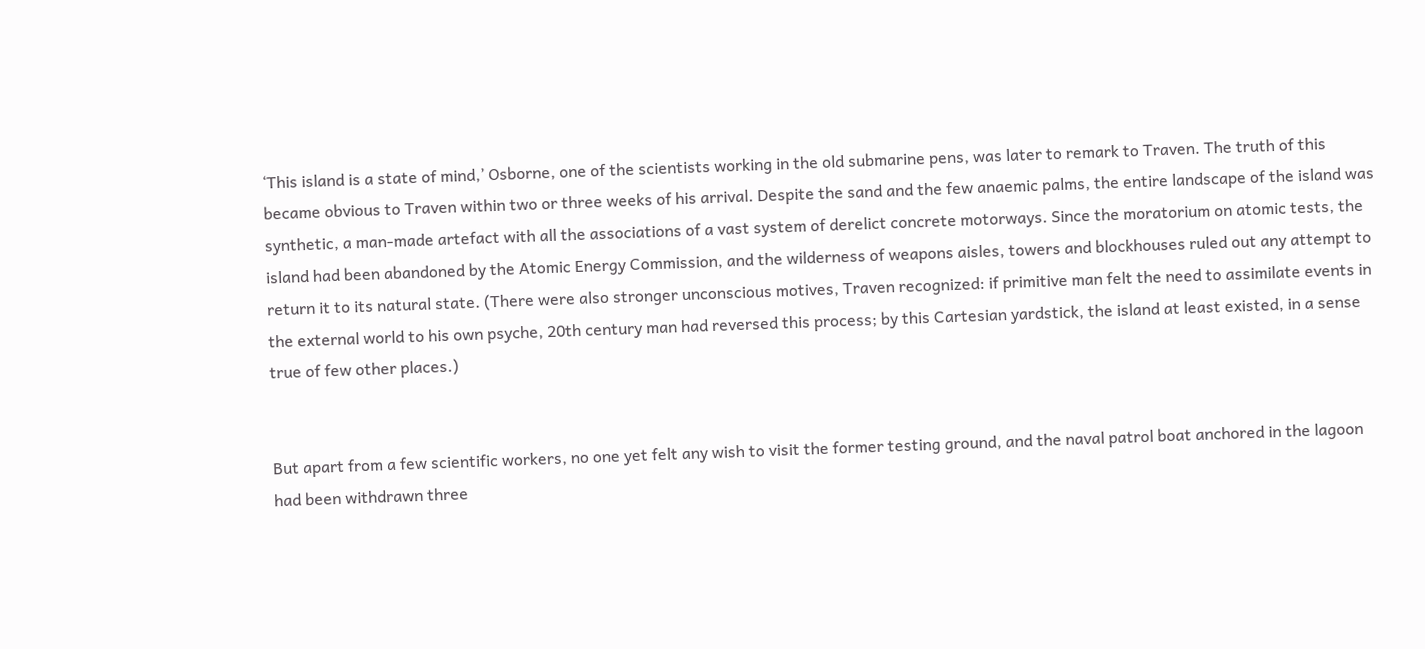‘This island is a state of mind,’ Osborne, one of the scientists working in the old submarine pens, was later to remark to Traven. The truth of this became obvious to Traven within two or three weeks of his arrival. Despite the sand and the few anaemic palms, the entire landscape of the island was synthetic, a man-made artefact with all the associations of a vast system of derelict concrete motorways. Since the moratorium on atomic tests, the island had been abandoned by the Atomic Energy Commission, and the wilderness of weapons aisles, towers and blockhouses ruled out any attempt to return it to its natural state. (There were also stronger unconscious motives, Traven recognized: if primitive man felt the need to assimilate events in the external world to his own psyche, 20th century man had reversed this process; by this Cartesian yardstick, the island at least existed, in a sense true of few other places.)


But apart from a few scientific workers, no one yet felt any wish to visit the former testing ground, and the naval patrol boat anchored in the lagoon had been withdrawn three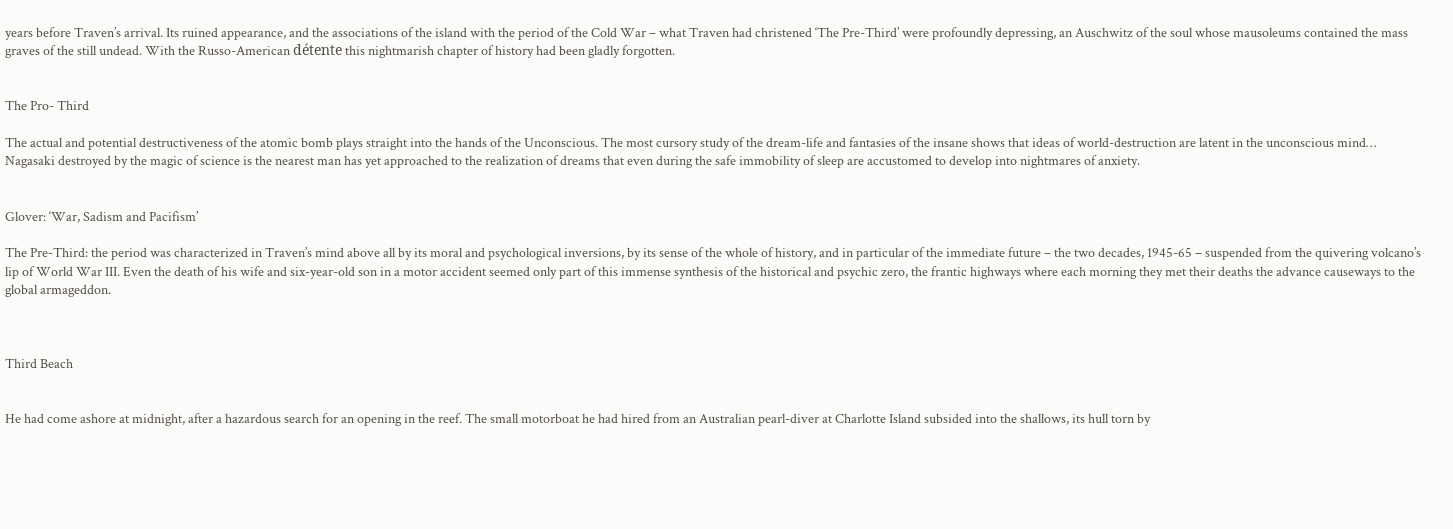years before Traven’s arrival. Its ruined appearance, and the associations of the island with the period of the Cold War – what Traven had christened ‘The Pre-Third’ were profoundly depressing, an Auschwitz of the soul whose mausoleums contained the mass graves of the still undead. With the Russo-American détente this nightmarish chapter of history had been gladly forgotten.


The Pro- Third

The actual and potential destructiveness of the atomic bomb plays straight into the hands of the Unconscious. The most cursory study of the dream-life and fantasies of the insane shows that ideas of world-destruction are latent in the unconscious mind… Nagasaki destroyed by the magic of science is the nearest man has yet approached to the realization of dreams that even during the safe immobility of sleep are accustomed to develop into nightmares of anxiety.


Glover: ‘War, Sadism and Pacifism’

The Pre-Third: the period was characterized in Traven’s mind above all by its moral and psychological inversions, by its sense of the whole of history, and in particular of the immediate future – the two decades, 1945-65 – suspended from the quivering volcano’s lip of World War III. Even the death of his wife and six-year-old son in a motor accident seemed only part of this immense synthesis of the historical and psychic zero, the frantic highways where each morning they met their deaths the advance causeways to the global armageddon.



Third Beach


He had come ashore at midnight, after a hazardous search for an opening in the reef. The small motorboat he had hired from an Australian pearl-diver at Charlotte Island subsided into the shallows, its hull torn by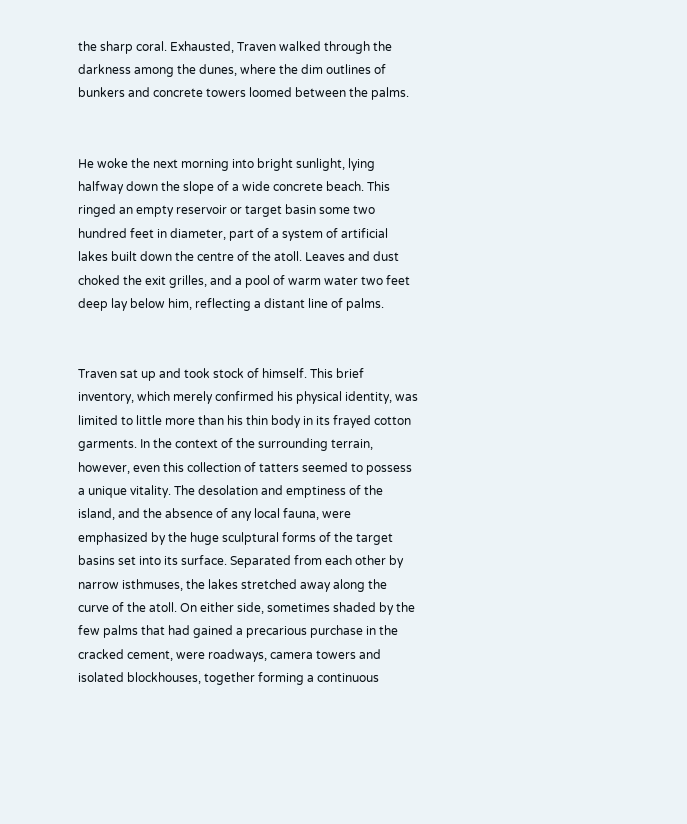the sharp coral. Exhausted, Traven walked through the darkness among the dunes, where the dim outlines of bunkers and concrete towers loomed between the palms.


He woke the next morning into bright sunlight, lying halfway down the slope of a wide concrete beach. This ringed an empty reservoir or target basin some two hundred feet in diameter, part of a system of artificial lakes built down the centre of the atoll. Leaves and dust choked the exit grilles, and a pool of warm water two feet deep lay below him, reflecting a distant line of palms.


Traven sat up and took stock of himself. This brief inventory, which merely confirmed his physical identity, was limited to little more than his thin body in its frayed cotton garments. In the context of the surrounding terrain, however, even this collection of tatters seemed to possess a unique vitality. The desolation and emptiness of the island, and the absence of any local fauna, were emphasized by the huge sculptural forms of the target basins set into its surface. Separated from each other by narrow isthmuses, the lakes stretched away along the curve of the atoll. On either side, sometimes shaded by the few palms that had gained a precarious purchase in the cracked cement, were roadways, camera towers and isolated blockhouses, together forming a continuous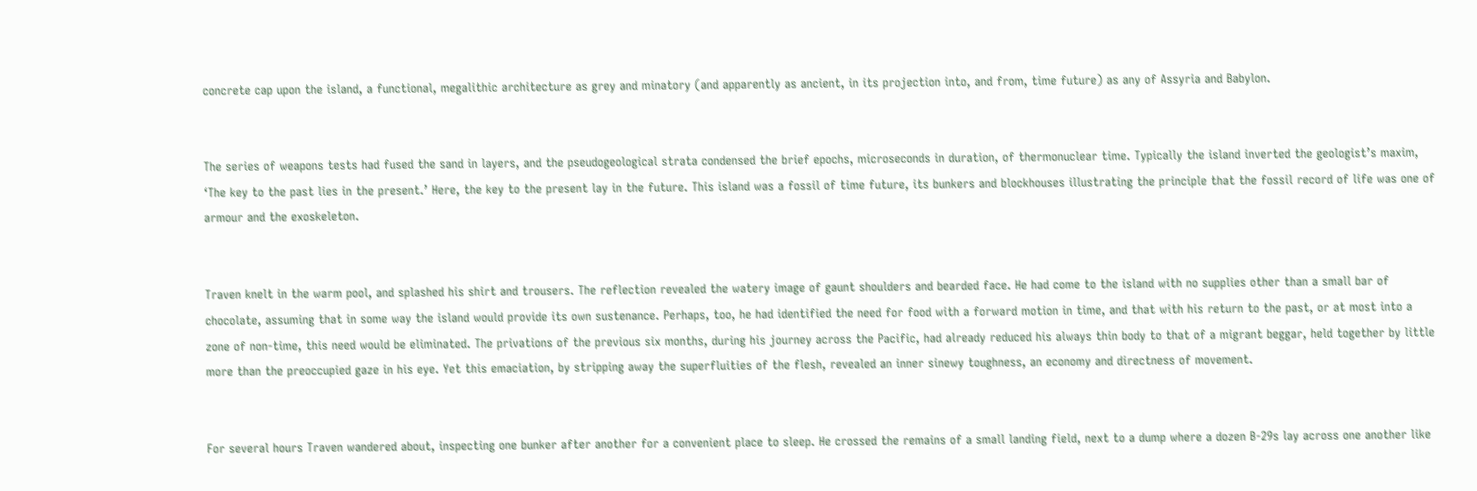concrete cap upon the island, a functional, megalithic architecture as grey and minatory (and apparently as ancient, in its projection into, and from, time future) as any of Assyria and Babylon.


The series of weapons tests had fused the sand in layers, and the pseudogeological strata condensed the brief epochs, microseconds in duration, of thermonuclear time. Typically the island inverted the geologist’s maxim, ‘The key to the past lies in the present.’ Here, the key to the present lay in the future. This island was a fossil of time future, its bunkers and blockhouses illustrating the principle that the fossil record of life was one of armour and the exoskeleton.


Traven knelt in the warm pool, and splashed his shirt and trousers. The reflection revealed the watery image of gaunt shoulders and bearded face. He had come to the island with no supplies other than a small bar of chocolate, assuming that in some way the island would provide its own sustenance. Perhaps, too, he had identified the need for food with a forward motion in time, and that with his return to the past, or at most into a zone of non-time, this need would be eliminated. The privations of the previous six months, during his journey across the Pacific, had already reduced his always thin body to that of a migrant beggar, held together by little more than the preoccupied gaze in his eye. Yet this emaciation, by stripping away the superfluities of the flesh, revealed an inner sinewy toughness, an economy and directness of movement.


For several hours Traven wandered about, inspecting one bunker after another for a convenient place to sleep. He crossed the remains of a small landing field, next to a dump where a dozen B-29s lay across one another like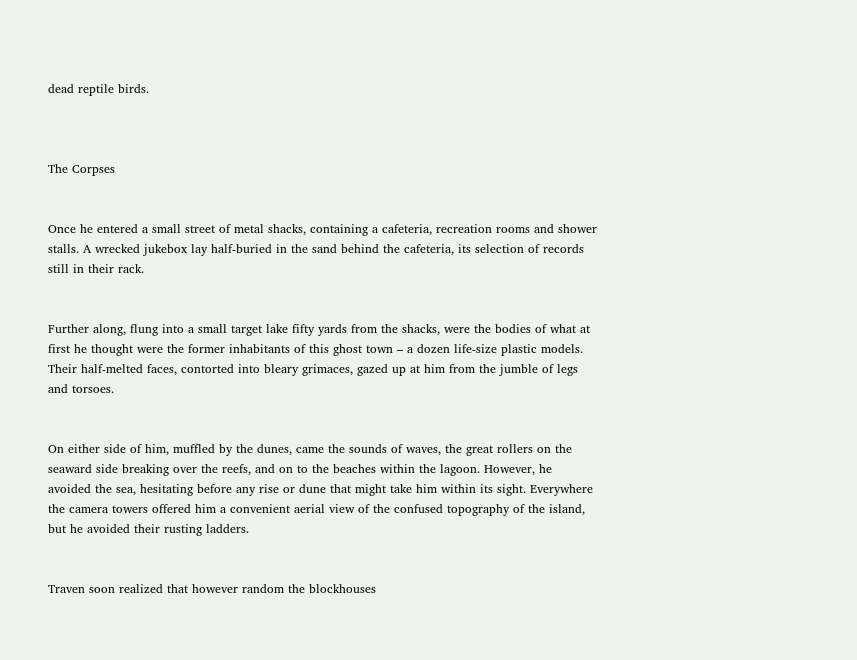dead reptile birds.



The Corpses


Once he entered a small street of metal shacks, containing a cafeteria, recreation rooms and shower stalls. A wrecked jukebox lay half-buried in the sand behind the cafeteria, its selection of records still in their rack.


Further along, flung into a small target lake fifty yards from the shacks, were the bodies of what at first he thought were the former inhabitants of this ghost town – a dozen life-size plastic models. Their half-melted faces, contorted into bleary grimaces, gazed up at him from the jumble of legs and torsoes.


On either side of him, muffled by the dunes, came the sounds of waves, the great rollers on the seaward side breaking over the reefs, and on to the beaches within the lagoon. However, he avoided the sea, hesitating before any rise or dune that might take him within its sight. Everywhere the camera towers offered him a convenient aerial view of the confused topography of the island, but he avoided their rusting ladders.


Traven soon realized that however random the blockhouses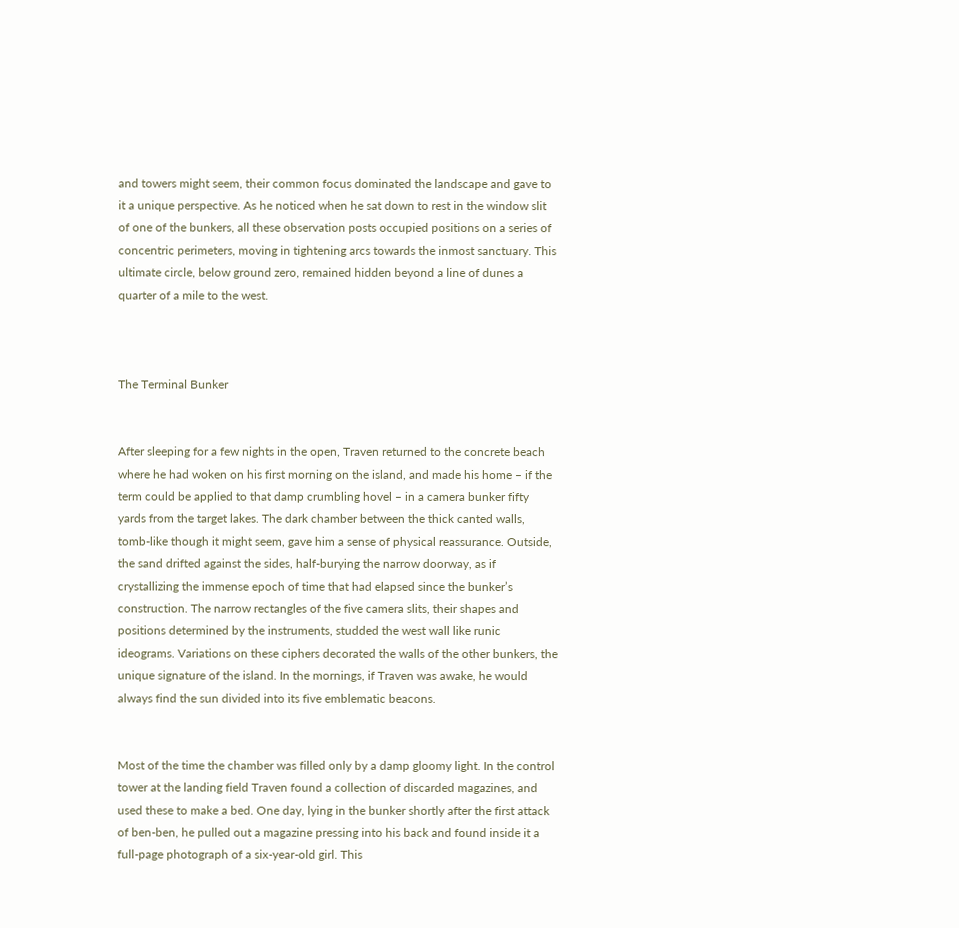and towers might seem, their common focus dominated the landscape and gave to it a unique perspective. As he noticed when he sat down to rest in the window slit of one of the bunkers, all these observation posts occupied positions on a series of concentric perimeters, moving in tightening arcs towards the inmost sanctuary. This ultimate circle, below ground zero, remained hidden beyond a line of dunes a quarter of a mile to the west.



The Terminal Bunker


After sleeping for a few nights in the open, Traven returned to the concrete beach where he had woken on his first morning on the island, and made his home – if the term could be applied to that damp crumbling hovel – in a camera bunker fifty yards from the target lakes. The dark chamber between the thick canted walls, tomb-like though it might seem, gave him a sense of physical reassurance. Outside, the sand drifted against the sides, half-burying the narrow doorway, as if crystallizing the immense epoch of time that had elapsed since the bunker’s construction. The narrow rectangles of the five camera slits, their shapes and positions determined by the instruments, studded the west wall like runic ideograms. Variations on these ciphers decorated the walls of the other bunkers, the unique signature of the island. In the mornings, if Traven was awake, he would always find the sun divided into its five emblematic beacons.


Most of the time the chamber was filled only by a damp gloomy light. In the control tower at the landing field Traven found a collection of discarded magazines, and used these to make a bed. One day, lying in the bunker shortly after the first attack of ben-ben, he pulled out a magazine pressing into his back and found inside it a full-page photograph of a six-year-old girl. This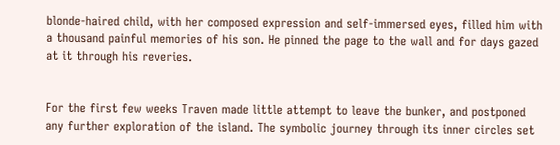blonde-haired child, with her composed expression and self-immersed eyes, filled him with a thousand painful memories of his son. He pinned the page to the wall and for days gazed at it through his reveries.


For the first few weeks Traven made little attempt to leave the bunker, and postponed any further exploration of the island. The symbolic journey through its inner circles set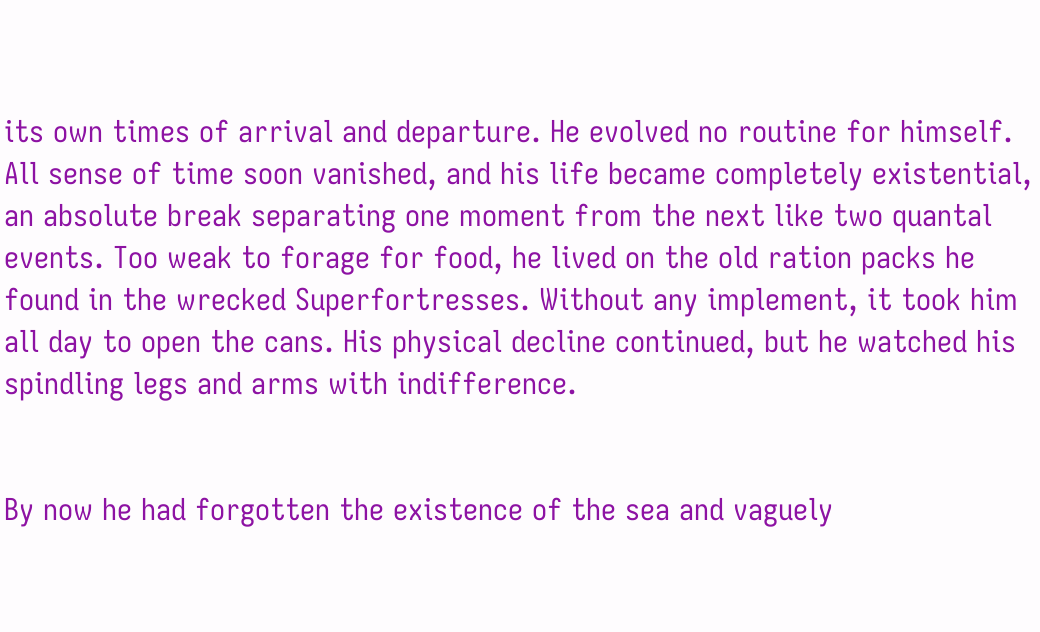its own times of arrival and departure. He evolved no routine for himself. All sense of time soon vanished, and his life became completely existential, an absolute break separating one moment from the next like two quantal events. Too weak to forage for food, he lived on the old ration packs he found in the wrecked Superfortresses. Without any implement, it took him all day to open the cans. His physical decline continued, but he watched his spindling legs and arms with indifference.


By now he had forgotten the existence of the sea and vaguely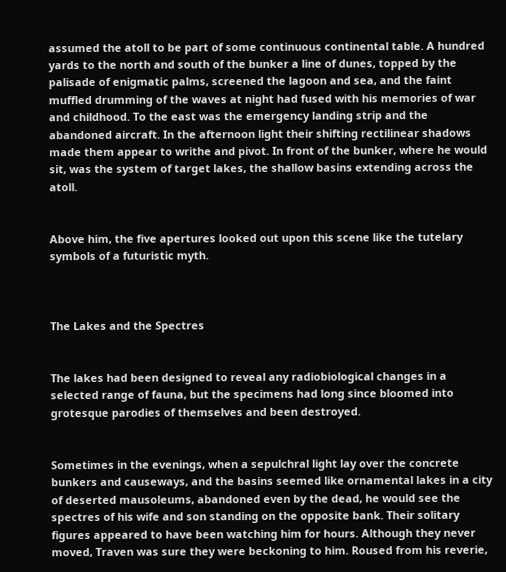assumed the atoll to be part of some continuous continental table. A hundred yards to the north and south of the bunker a line of dunes, topped by the palisade of enigmatic palms, screened the lagoon and sea, and the faint muffled drumming of the waves at night had fused with his memories of war and childhood. To the east was the emergency landing strip and the abandoned aircraft. In the afternoon light their shifting rectilinear shadows made them appear to writhe and pivot. In front of the bunker, where he would sit, was the system of target lakes, the shallow basins extending across the atoll.


Above him, the five apertures looked out upon this scene like the tutelary symbols of a futuristic myth.



The Lakes and the Spectres


The lakes had been designed to reveal any radiobiological changes in a selected range of fauna, but the specimens had long since bloomed into grotesque parodies of themselves and been destroyed.


Sometimes in the evenings, when a sepulchral light lay over the concrete bunkers and causeways, and the basins seemed like ornamental lakes in a city of deserted mausoleums, abandoned even by the dead, he would see the spectres of his wife and son standing on the opposite bank. Their solitary figures appeared to have been watching him for hours. Although they never moved, Traven was sure they were beckoning to him. Roused from his reverie,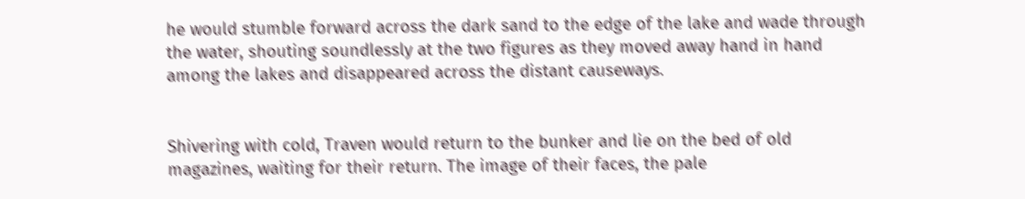he would stumble forward across the dark sand to the edge of the lake and wade through the water, shouting soundlessly at the two figures as they moved away hand in hand among the lakes and disappeared across the distant causeways.


Shivering with cold, Traven would return to the bunker and lie on the bed of old magazines, waiting for their return. The image of their faces, the pale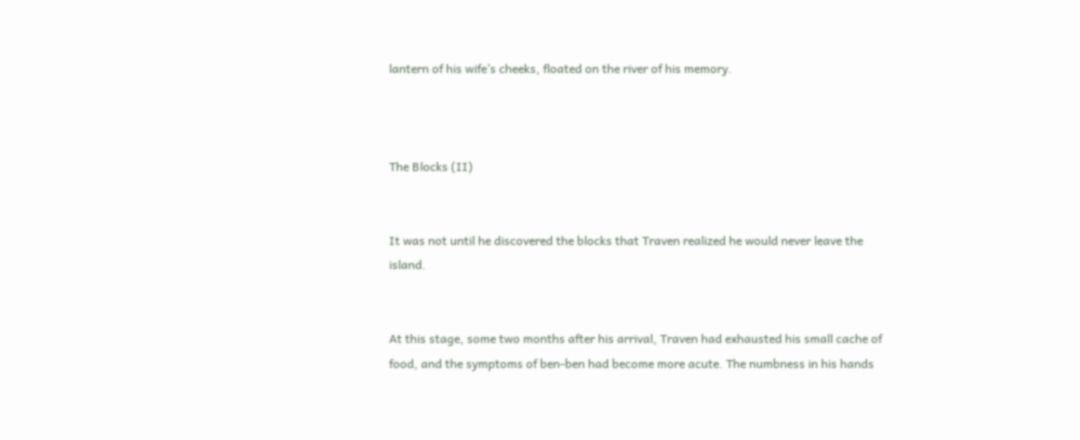lantern of his wife’s cheeks, floated on the river of his memory.



The Blocks (II)


It was not until he discovered the blocks that Traven realized he would never leave the island.


At this stage, some two months after his arrival, Traven had exhausted his small cache of food, and the symptoms of ben-ben had become more acute. The numbness in his hands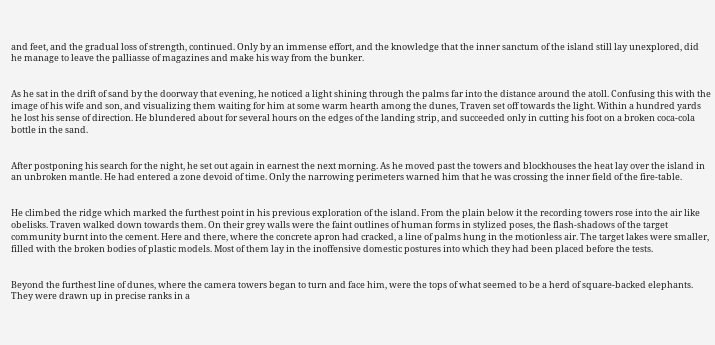and feet, and the gradual loss of strength, continued. Only by an immense effort, and the knowledge that the inner sanctum of the island still lay unexplored, did he manage to leave the palliasse of magazines and make his way from the bunker.


As he sat in the drift of sand by the doorway that evening, he noticed a light shining through the palms far into the distance around the atoll. Confusing this with the image of his wife and son, and visualizing them waiting for him at some warm hearth among the dunes, Traven set off towards the light. Within a hundred yards he lost his sense of direction. He blundered about for several hours on the edges of the landing strip, and succeeded only in cutting his foot on a broken coca-cola bottle in the sand.


After postponing his search for the night, he set out again in earnest the next morning. As he moved past the towers and blockhouses the heat lay over the island in an unbroken mantle. He had entered a zone devoid of time. Only the narrowing perimeters warned him that he was crossing the inner field of the fire-table.


He climbed the ridge which marked the furthest point in his previous exploration of the island. From the plain below it the recording towers rose into the air like obelisks. Traven walked down towards them. On their grey walls were the faint outlines of human forms in stylized poses, the flash-shadows of the target community burnt into the cement. Here and there, where the concrete apron had cracked, a line of palms hung in the motionless air. The target lakes were smaller, filled with the broken bodies of plastic models. Most of them lay in the inoffensive domestic postures into which they had been placed before the tests.


Beyond the furthest line of dunes, where the camera towers began to turn and face him, were the tops of what seemed to be a herd of square-backed elephants. They were drawn up in precise ranks in a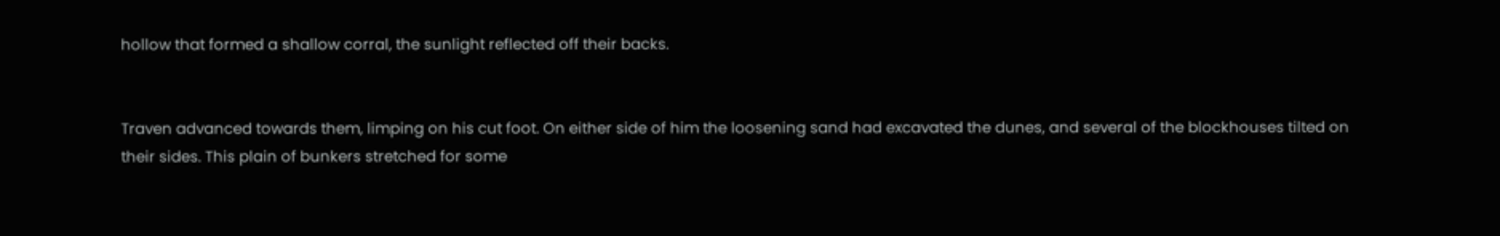hollow that formed a shallow corral, the sunlight reflected off their backs.


Traven advanced towards them, limping on his cut foot. On either side of him the loosening sand had excavated the dunes, and several of the blockhouses tilted on their sides. This plain of bunkers stretched for some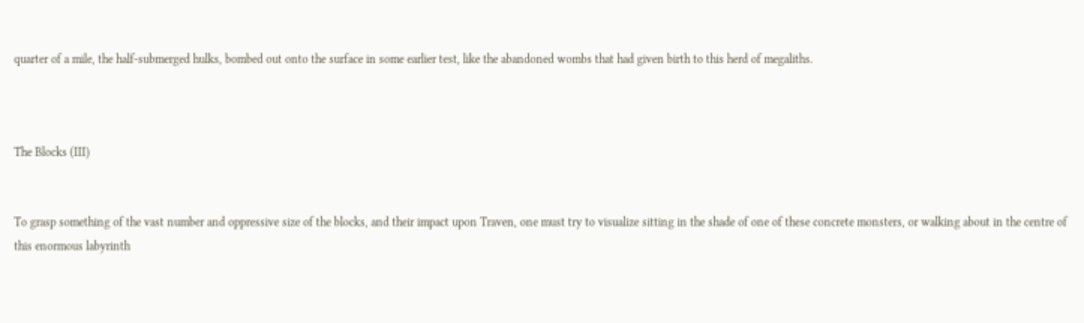quarter of a mile, the half-submerged hulks, bombed out onto the surface in some earlier test, like the abandoned wombs that had given birth to this herd of megaliths.



The Blocks (III)


To grasp something of the vast number and oppressive size of the blocks, and their impact upon Traven, one must try to visualize sitting in the shade of one of these concrete monsters, or walking about in the centre of this enormous labyrinth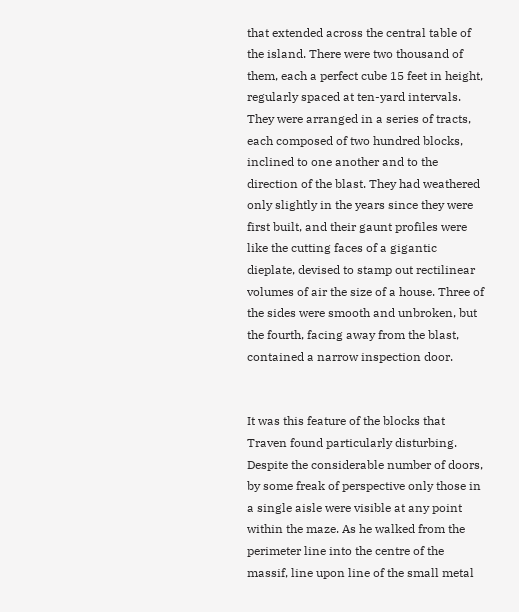that extended across the central table of the island. There were two thousand of them, each a perfect cube 15 feet in height, regularly spaced at ten-yard intervals. They were arranged in a series of tracts, each composed of two hundred blocks, inclined to one another and to the direction of the blast. They had weathered only slightly in the years since they were first built, and their gaunt profiles were like the cutting faces of a gigantic dieplate, devised to stamp out rectilinear volumes of air the size of a house. Three of the sides were smooth and unbroken, but the fourth, facing away from the blast, contained a narrow inspection door.


It was this feature of the blocks that Traven found particularly disturbing. Despite the considerable number of doors, by some freak of perspective only those in a single aisle were visible at any point within the maze. As he walked from the perimeter line into the centre of the massif, line upon line of the small metal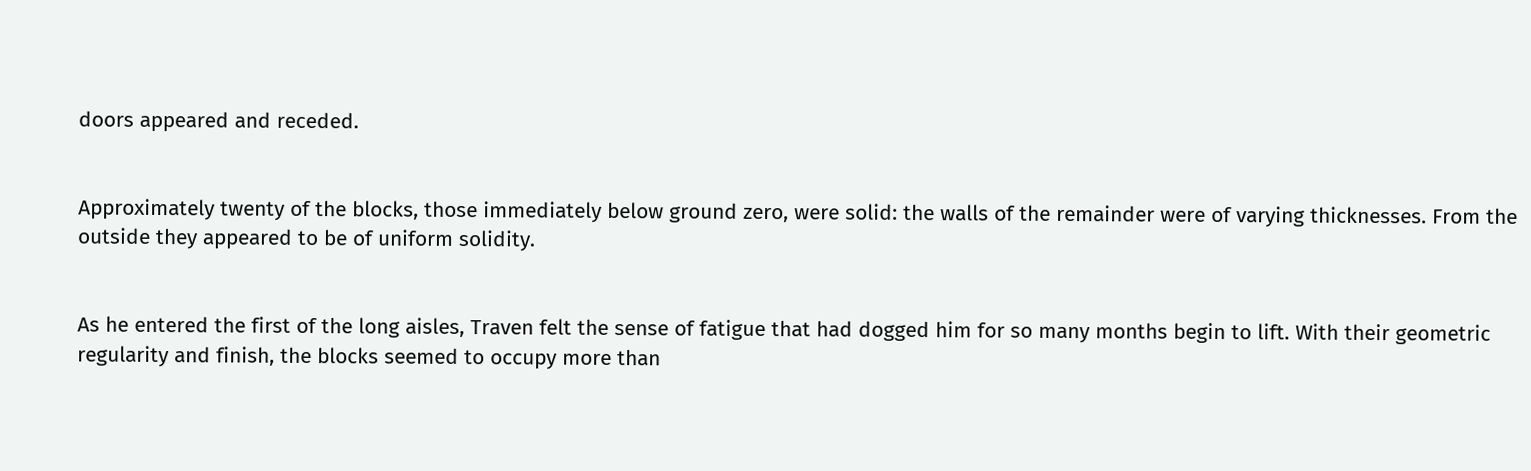doors appeared and receded.


Approximately twenty of the blocks, those immediately below ground zero, were solid: the walls of the remainder were of varying thicknesses. From the outside they appeared to be of uniform solidity.


As he entered the first of the long aisles, Traven felt the sense of fatigue that had dogged him for so many months begin to lift. With their geometric regularity and finish, the blocks seemed to occupy more than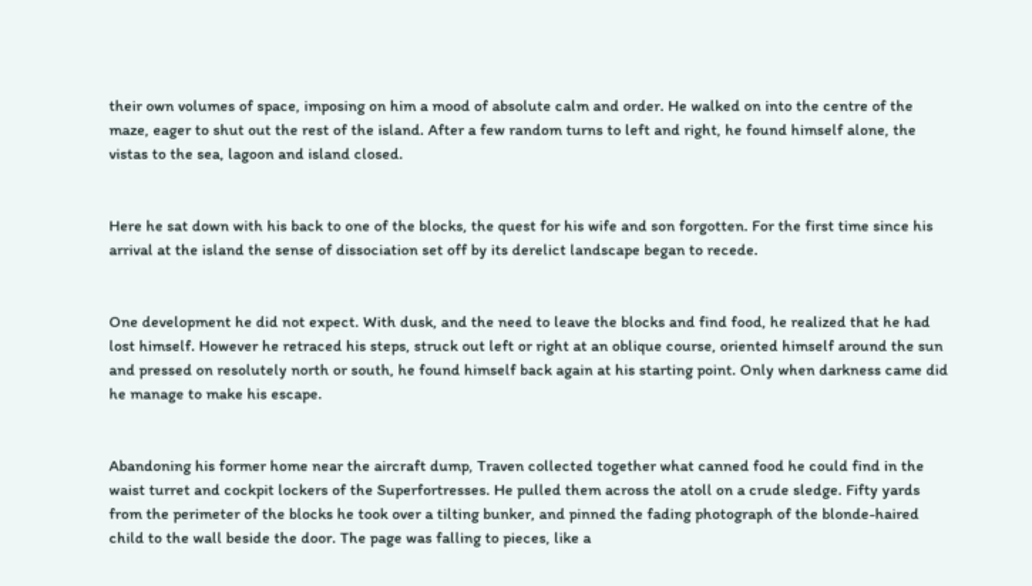their own volumes of space, imposing on him a mood of absolute calm and order. He walked on into the centre of the maze, eager to shut out the rest of the island. After a few random turns to left and right, he found himself alone, the vistas to the sea, lagoon and island closed.


Here he sat down with his back to one of the blocks, the quest for his wife and son forgotten. For the first time since his arrival at the island the sense of dissociation set off by its derelict landscape began to recede.


One development he did not expect. With dusk, and the need to leave the blocks and find food, he realized that he had lost himself. However he retraced his steps, struck out left or right at an oblique course, oriented himself around the sun and pressed on resolutely north or south, he found himself back again at his starting point. Only when darkness came did he manage to make his escape.


Abandoning his former home near the aircraft dump, Traven collected together what canned food he could find in the waist turret and cockpit lockers of the Superfortresses. He pulled them across the atoll on a crude sledge. Fifty yards from the perimeter of the blocks he took over a tilting bunker, and pinned the fading photograph of the blonde-haired child to the wall beside the door. The page was falling to pieces, like a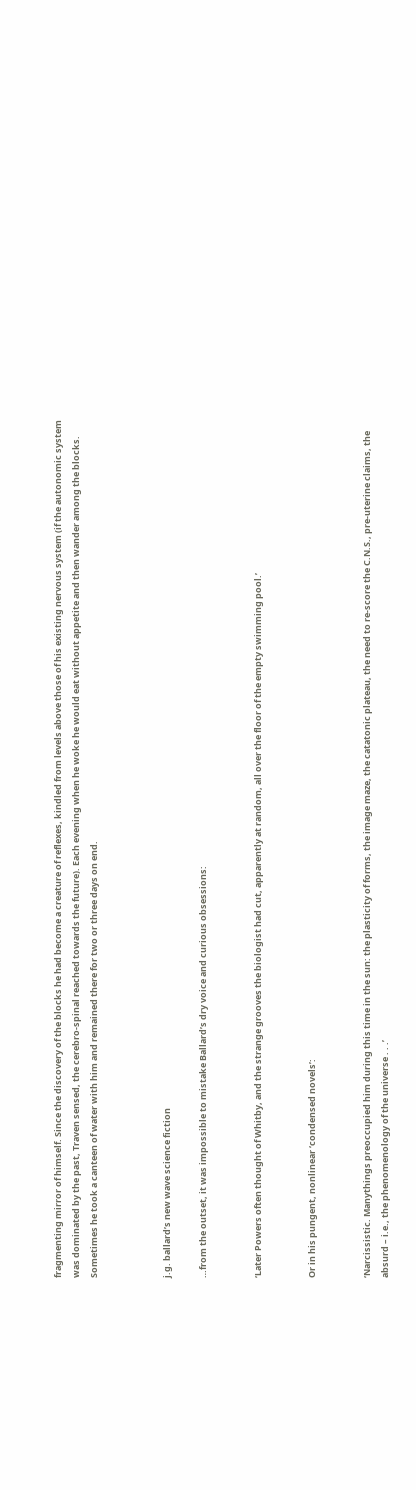fragmenting mirror of himself. Since the discovery of the blocks he had become a creature of reflexes, kindled from levels above those of his existing nervous system (if the autonomic system was dominated by the past, Traven sensed, the cerebro-spinal reached towards the future). Each evening when he woke he would eat without appetite and then wander among the blocks. Sometimes he took a canteen of water with him and remained there for two or three days on end.



j.g. ballard’s new wave science fiction

…from the outset, it was impossible to mistake Ballard’s dry voice and curious obsessions:


‘Later Powers often thought of Whitby, and the strange grooves the biologist had cut, apparently at random, all over the floor of the empty swimming pool.’


Or in his pungent, nonlinear ‘condensed novels’:


‘Narcissistic. Manythings preoccupied him during this time in the sun: the plasticity of forms, the image maze, the catatonic plateau, the need to re-score the C.N.S., pre-uterine claims, the absurd – i.e., the phenomenology of the universe . . .’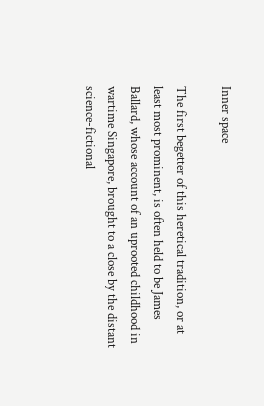Inner space

The first begetter of this heretical tradition, or at least most prominent, is often held to be James Ballard, whose account of an uprooted childhood in wartime Singapore, brought to a close by the distant science-fictional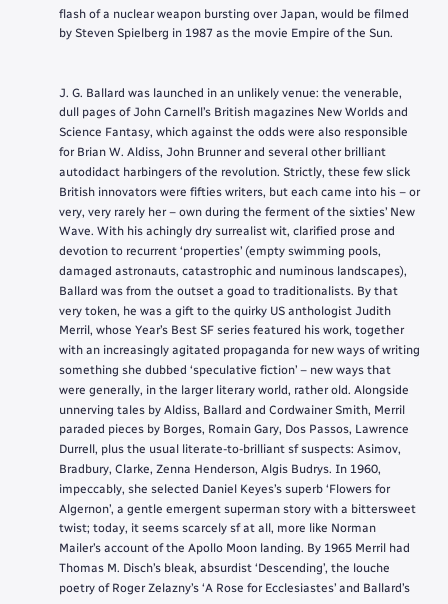flash of a nuclear weapon bursting over Japan, would be filmed by Steven Spielberg in 1987 as the movie Empire of the Sun.


J. G. Ballard was launched in an unlikely venue: the venerable, dull pages of John Carnell’s British magazines New Worlds and Science Fantasy, which against the odds were also responsible for Brian W. Aldiss, John Brunner and several other brilliant autodidact harbingers of the revolution. Strictly, these few slick British innovators were fifties writers, but each came into his – or very, very rarely her – own during the ferment of the sixties’ New Wave. With his achingly dry surrealist wit, clarified prose and devotion to recurrent ‘properties’ (empty swimming pools, damaged astronauts, catastrophic and numinous landscapes), Ballard was from the outset a goad to traditionalists. By that very token, he was a gift to the quirky US anthologist Judith Merril, whose Year’s Best SF series featured his work, together with an increasingly agitated propaganda for new ways of writing something she dubbed ‘speculative fiction’ – new ways that were generally, in the larger literary world, rather old. Alongside unnerving tales by Aldiss, Ballard and Cordwainer Smith, Merril paraded pieces by Borges, Romain Gary, Dos Passos, Lawrence Durrell, plus the usual literate-to-brilliant sf suspects: Asimov, Bradbury, Clarke, Zenna Henderson, Algis Budrys. In 1960, impeccably, she selected Daniel Keyes’s superb ‘Flowers for Algernon’, a gentle emergent superman story with a bittersweet twist; today, it seems scarcely sf at all, more like Norman Mailer’s account of the Apollo Moon landing. By 1965 Merril had Thomas M. Disch’s bleak, absurdist ‘Descending’, the louche poetry of Roger Zelazny’s ‘A Rose for Ecclesiastes’ and Ballard’s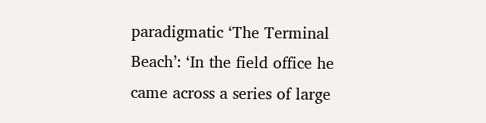paradigmatic ‘The Terminal Beach’: ‘In the field office he came across a series of large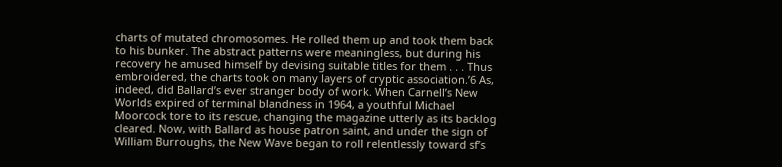charts of mutated chromosomes. He rolled them up and took them back to his bunker. The abstract patterns were meaningless, but during his recovery he amused himself by devising suitable titles for them . . . Thus embroidered, the charts took on many layers of cryptic association.’6 As, indeed, did Ballard’s ever stranger body of work. When Carnell’s New Worlds expired of terminal blandness in 1964, a youthful Michael Moorcock tore to its rescue, changing the magazine utterly as its backlog cleared. Now, with Ballard as house patron saint, and under the sign of William Burroughs, the New Wave began to roll relentlessly toward sf’s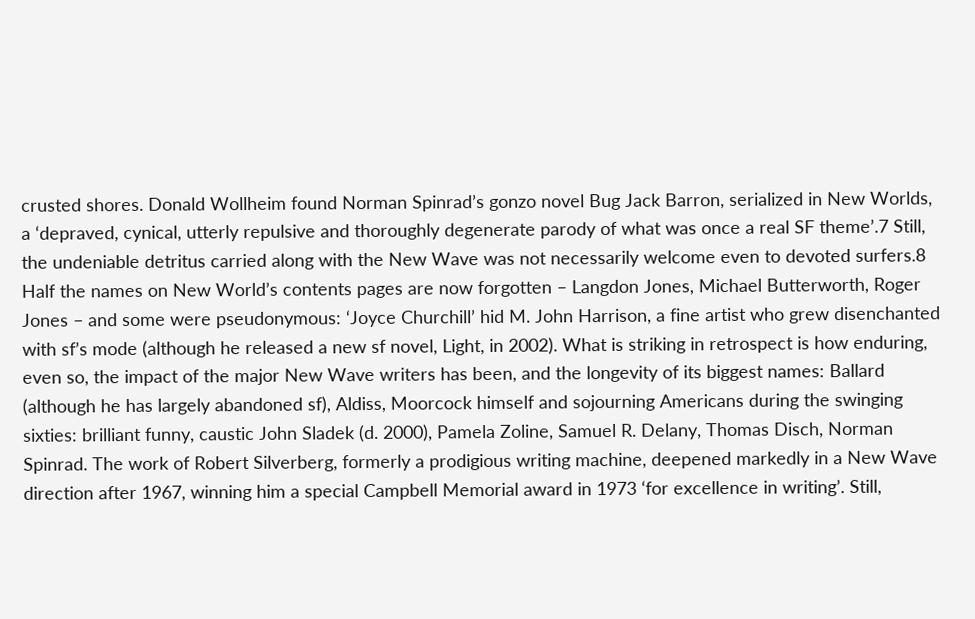crusted shores. Donald Wollheim found Norman Spinrad’s gonzo novel Bug Jack Barron, serialized in New Worlds, a ‘depraved, cynical, utterly repulsive and thoroughly degenerate parody of what was once a real SF theme’.7 Still, the undeniable detritus carried along with the New Wave was not necessarily welcome even to devoted surfers.8 Half the names on New World’s contents pages are now forgotten – Langdon Jones, Michael Butterworth, Roger Jones – and some were pseudonymous: ‘Joyce Churchill’ hid M. John Harrison, a fine artist who grew disenchanted with sf’s mode (although he released a new sf novel, Light, in 2002). What is striking in retrospect is how enduring, even so, the impact of the major New Wave writers has been, and the longevity of its biggest names: Ballard (although he has largely abandoned sf), Aldiss, Moorcock himself and sojourning Americans during the swinging sixties: brilliant funny, caustic John Sladek (d. 2000), Pamela Zoline, Samuel R. Delany, Thomas Disch, Norman Spinrad. The work of Robert Silverberg, formerly a prodigious writing machine, deepened markedly in a New Wave direction after 1967, winning him a special Campbell Memorial award in 1973 ‘for excellence in writing’. Still,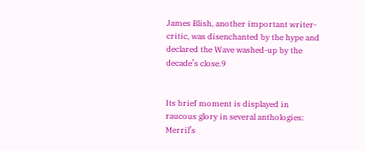James Blish, another important writer-critic, was disenchanted by the hype and declared the Wave washed-up by the decade’s close.9


Its brief moment is displayed in raucous glory in several anthologies: Merril’s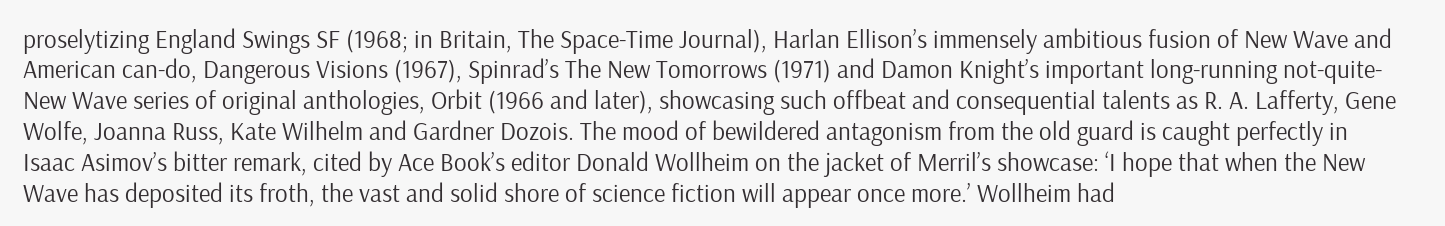proselytizing England Swings SF (1968; in Britain, The Space-Time Journal), Harlan Ellison’s immensely ambitious fusion of New Wave and American can-do, Dangerous Visions (1967), Spinrad’s The New Tomorrows (1971) and Damon Knight’s important long-running not-quite-New Wave series of original anthologies, Orbit (1966 and later), showcasing such offbeat and consequential talents as R. A. Lafferty, Gene Wolfe, Joanna Russ, Kate Wilhelm and Gardner Dozois. The mood of bewildered antagonism from the old guard is caught perfectly in Isaac Asimov’s bitter remark, cited by Ace Book’s editor Donald Wollheim on the jacket of Merril’s showcase: ‘I hope that when the New Wave has deposited its froth, the vast and solid shore of science fiction will appear once more.’ Wollheim had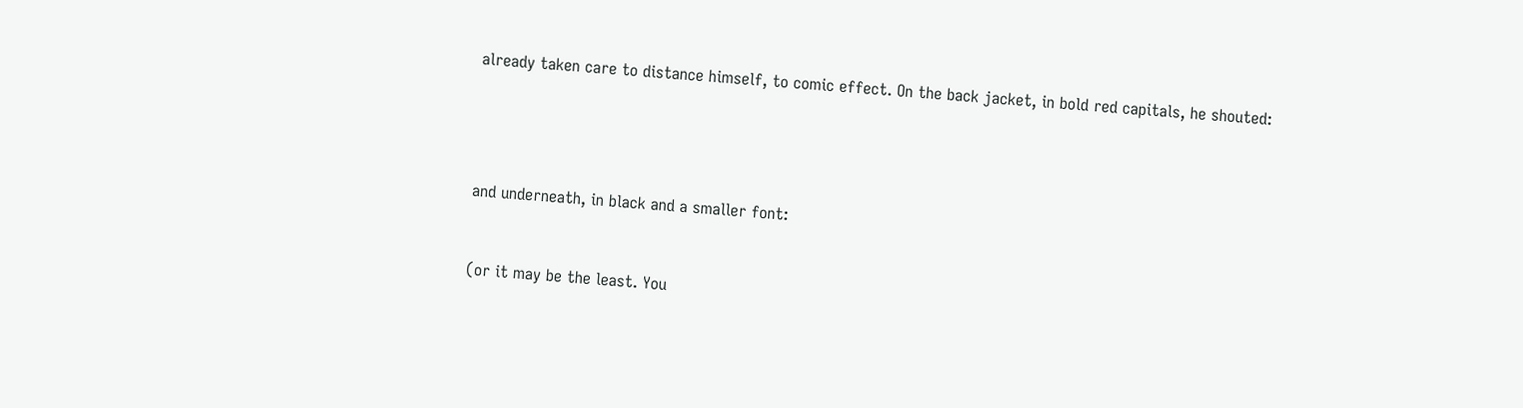already taken care to distance himself, to comic effect. On the back jacket, in bold red capitals, he shouted:




and underneath, in black and a smaller font:


(or it may be the least. You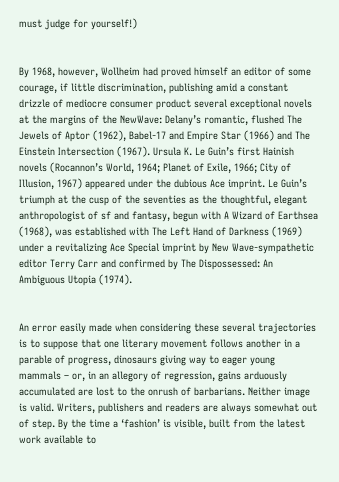must judge for yourself!)


By 1968, however, Wollheim had proved himself an editor of some courage, if little discrimination, publishing amid a constant drizzle of mediocre consumer product several exceptional novels at the margins of the NewWave: Delany’s romantic, flushed The Jewels of Aptor (1962), Babel-17 and Empire Star (1966) and The Einstein Intersection (1967). Ursula K. Le Guin’s first Hainish novels (Rocannon’s World, 1964; Planet of Exile, 1966; City of Illusion, 1967) appeared under the dubious Ace imprint. Le Guin’s triumph at the cusp of the seventies as the thoughtful, elegant anthropologist of sf and fantasy, begun with A Wizard of Earthsea (1968), was established with The Left Hand of Darkness (1969) under a revitalizing Ace Special imprint by New Wave-sympathetic editor Terry Carr and confirmed by The Dispossessed: An Ambiguous Utopia (1974).


An error easily made when considering these several trajectories is to suppose that one literary movement follows another in a parable of progress, dinosaurs giving way to eager young mammals – or, in an allegory of regression, gains arduously accumulated are lost to the onrush of barbarians. Neither image is valid. Writers, publishers and readers are always somewhat out of step. By the time a ‘fashion’ is visible, built from the latest work available to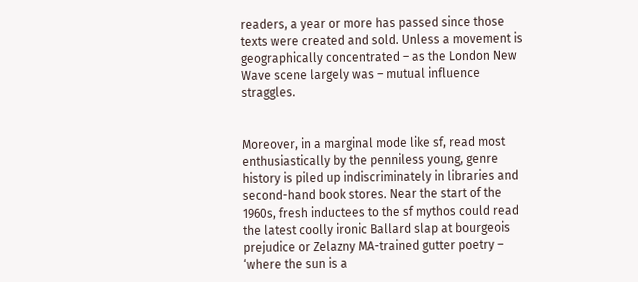readers, a year or more has passed since those texts were created and sold. Unless a movement is geographically concentrated – as the London New Wave scene largely was – mutual influence straggles.


Moreover, in a marginal mode like sf, read most enthusiastically by the penniless young, genre history is piled up indiscriminately in libraries and second-hand book stores. Near the start of the 1960s, fresh inductees to the sf mythos could read the latest coolly ironic Ballard slap at bourgeois prejudice or Zelazny MA-trained gutter poetry – ‘where the sun is a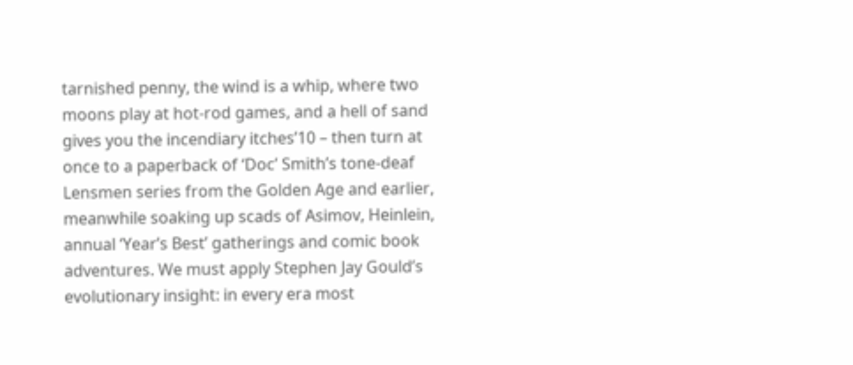tarnished penny, the wind is a whip, where two moons play at hot-rod games, and a hell of sand gives you the incendiary itches’10 – then turn at once to a paperback of ‘Doc’ Smith’s tone-deaf Lensmen series from the Golden Age and earlier, meanwhile soaking up scads of Asimov, Heinlein, annual ‘Year’s Best’ gatherings and comic book adventures. We must apply Stephen Jay Gould’s evolutionary insight: in every era most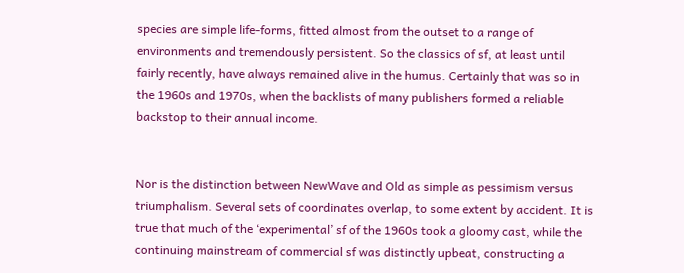species are simple life-forms, fitted almost from the outset to a range of environments and tremendously persistent. So the classics of sf, at least until fairly recently, have always remained alive in the humus. Certainly that was so in the 1960s and 1970s, when the backlists of many publishers formed a reliable backstop to their annual income.


Nor is the distinction between NewWave and Old as simple as pessimism versus triumphalism. Several sets of coordinates overlap, to some extent by accident. It is true that much of the ‘experimental’ sf of the 1960s took a gloomy cast, while the continuing mainstream of commercial sf was distinctly upbeat, constructing a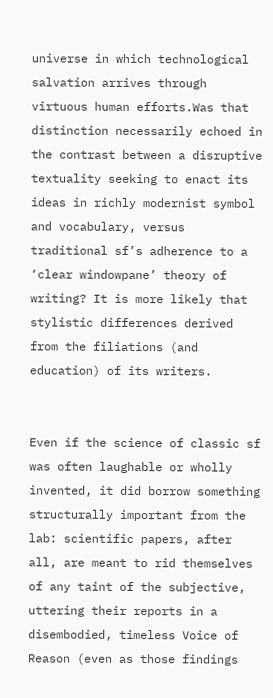universe in which technological salvation arrives through virtuous human efforts.Was that distinction necessarily echoed in the contrast between a disruptive textuality seeking to enact its ideas in richly modernist symbol and vocabulary, versus traditional sf’s adherence to a ‘clear windowpane’ theory of writing? It is more likely that stylistic differences derived from the filiations (and education) of its writers.


Even if the science of classic sf was often laughable or wholly invented, it did borrow something structurally important from the lab: scientific papers, after all, are meant to rid themselves of any taint of the subjective, uttering their reports in a disembodied, timeless Voice of Reason (even as those findings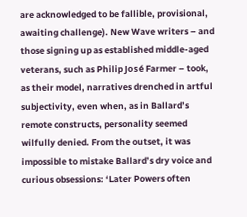are acknowledged to be fallible, provisional, awaiting challenge). New Wave writers – and those signing up as established middle-aged veterans, such as Philip José Farmer – took, as their model, narratives drenched in artful subjectivity, even when, as in Ballard’s remote constructs, personality seemed wilfully denied. From the outset, it was impossible to mistake Ballard’s dry voice and curious obsessions: ‘Later Powers often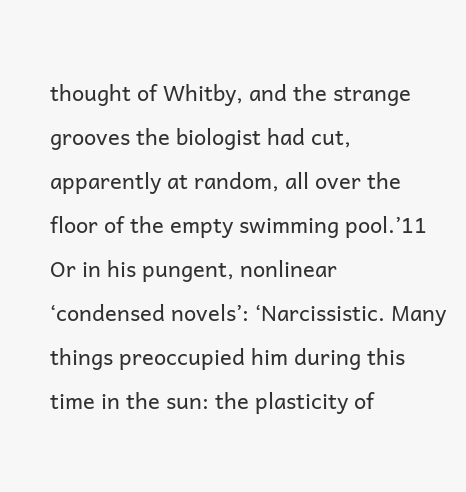thought of Whitby, and the strange grooves the biologist had cut, apparently at random, all over the floor of the empty swimming pool.’11 Or in his pungent, nonlinear ‘condensed novels’: ‘Narcissistic. Many things preoccupied him during this time in the sun: the plasticity of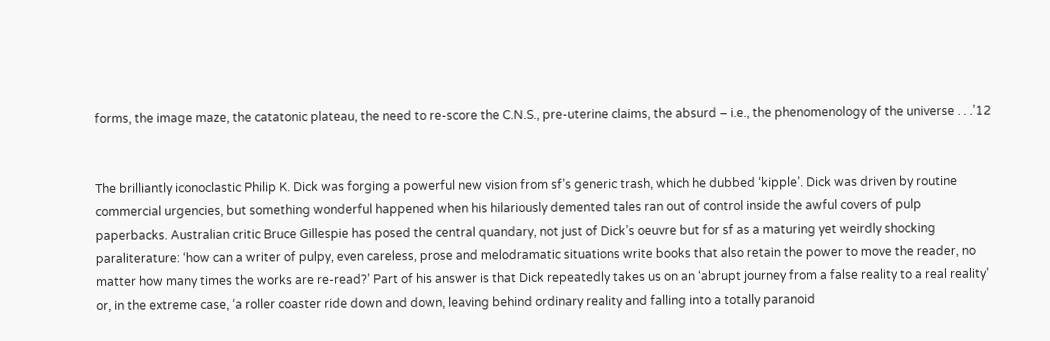forms, the image maze, the catatonic plateau, the need to re-score the C.N.S., pre-uterine claims, the absurd – i.e., the phenomenology of the universe . . .’12


The brilliantly iconoclastic Philip K. Dick was forging a powerful new vision from sf’s generic trash, which he dubbed ‘kipple’. Dick was driven by routine commercial urgencies, but something wonderful happened when his hilariously demented tales ran out of control inside the awful covers of pulp paperbacks. Australian critic Bruce Gillespie has posed the central quandary, not just of Dick’s oeuvre but for sf as a maturing yet weirdly shocking paraliterature: ‘how can a writer of pulpy, even careless, prose and melodramatic situations write books that also retain the power to move the reader, no matter how many times the works are re-read?’ Part of his answer is that Dick repeatedly takes us on an ‘abrupt journey from a false reality to a real reality’ or, in the extreme case, ‘a roller coaster ride down and down, leaving behind ordinary reality and falling into a totally paranoid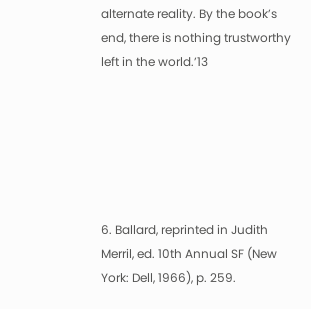alternate reality. By the book’s end, there is nothing trustworthy left in the world.’13






6. Ballard, reprinted in Judith Merril, ed. 10th Annual SF (New York: Dell, 1966), p. 259.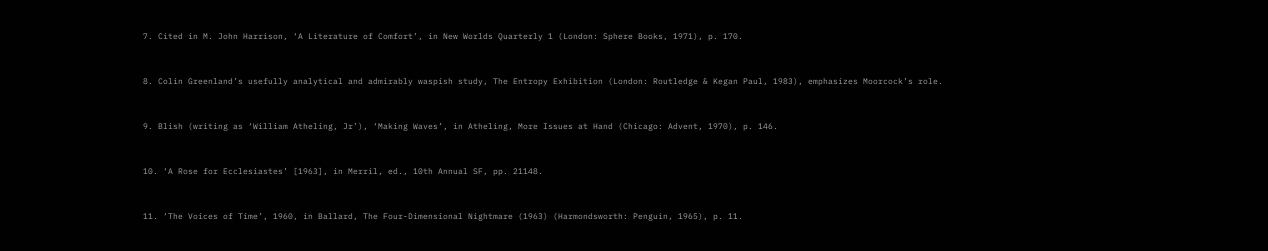7. Cited in M. John Harrison, ‘A Literature of Comfort’, in New Worlds Quarterly 1 (London: Sphere Books, 1971), p. 170.


8. Colin Greenland’s usefully analytical and admirably waspish study, The Entropy Exhibition (London: Routledge & Kegan Paul, 1983), emphasizes Moorcock’s role.


9. Blish (writing as ‘William Atheling, Jr’), ‘Making Waves’, in Atheling, More Issues at Hand (Chicago: Advent, 1970), p. 146.


10. ‘A Rose for Ecclesiastes’ [1963], in Merril, ed., 10th Annual SF, pp. 21148.


11. ‘The Voices of Time’, 1960, in Ballard, The Four-Dimensional Nightmare (1963) (Harmondsworth: Penguin, 1965), p. 11.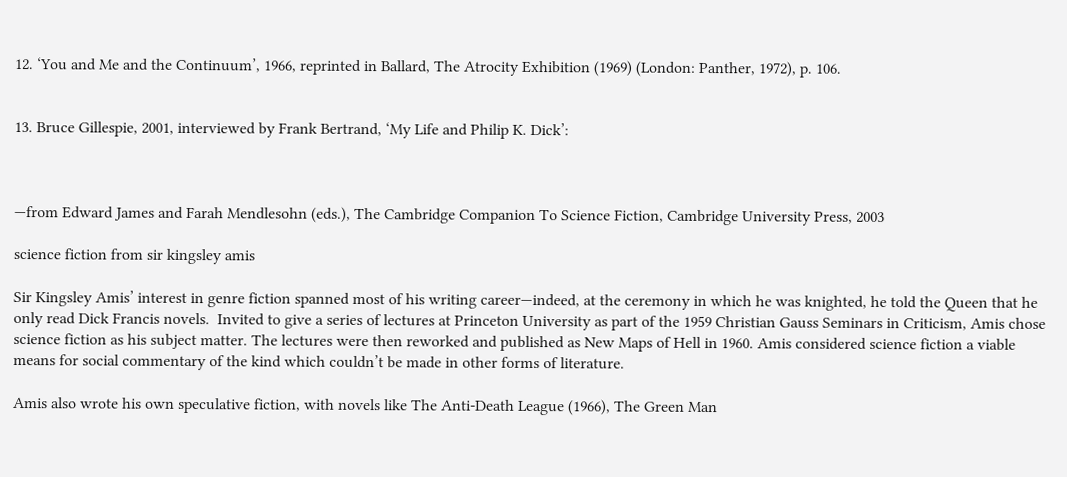12. ‘You and Me and the Continuum’, 1966, reprinted in Ballard, The Atrocity Exhibition (1969) (London: Panther, 1972), p. 106.


13. Bruce Gillespie, 2001, interviewed by Frank Bertrand, ‘My Life and Philip K. Dick’:



—from Edward James and Farah Mendlesohn (eds.), The Cambridge Companion To Science Fiction, Cambridge University Press, 2003

science fiction from sir kingsley amis

Sir Kingsley Amis’ interest in genre fiction spanned most of his writing career—indeed, at the ceremony in which he was knighted, he told the Queen that he only read Dick Francis novels.  Invited to give a series of lectures at Princeton University as part of the 1959 Christian Gauss Seminars in Criticism, Amis chose science fiction as his subject matter. The lectures were then reworked and published as New Maps of Hell in 1960. Amis considered science fiction a viable means for social commentary of the kind which couldn’t be made in other forms of literature.

Amis also wrote his own speculative fiction, with novels like The Anti-Death League (1966), The Green Man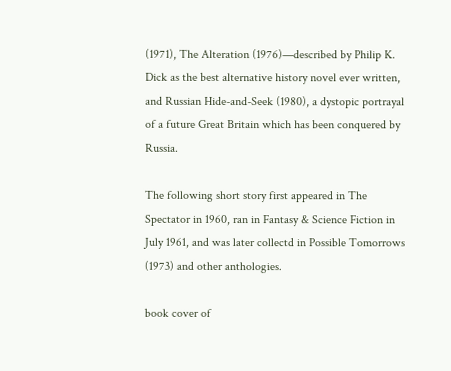(1971), The Alteration (1976)—described by Philip K. Dick as the best alternative history novel ever written, and Russian Hide-and-Seek (1980), a dystopic portrayal of a future Great Britain which has been conquered by Russia.

The following short story first appeared in The Spectator in 1960, ran in Fantasy & Science Fiction in July 1961, and was later collectd in Possible Tomorrows (1973) and other anthologies.

book cover of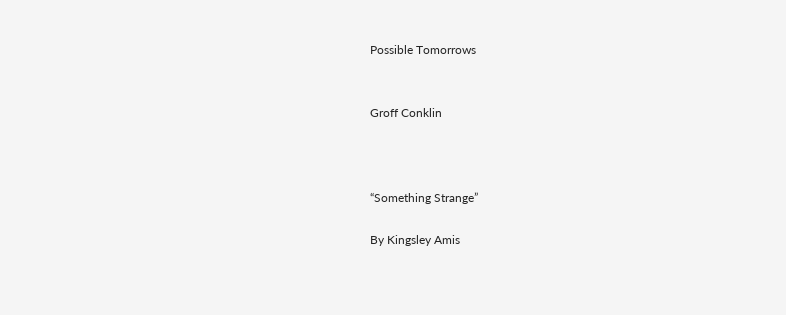Possible Tomorrows


Groff Conklin



“Something Strange”

By Kingsley Amis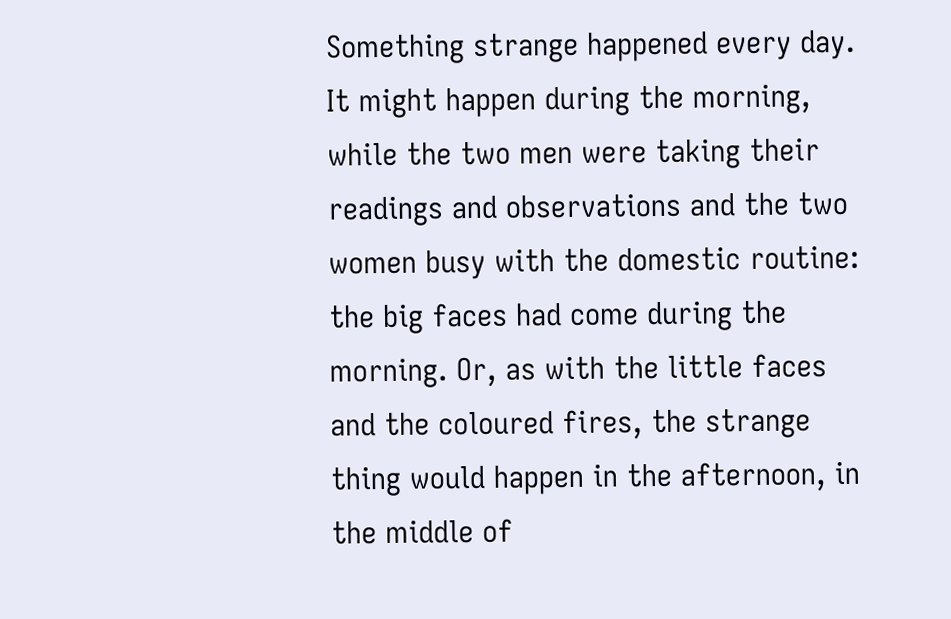Something strange happened every day. It might happen during the morning, while the two men were taking their readings and observations and the two women busy with the domestic routine: the big faces had come during the morning. Or, as with the little faces and the coloured fires, the strange thing would happen in the afternoon, in the middle of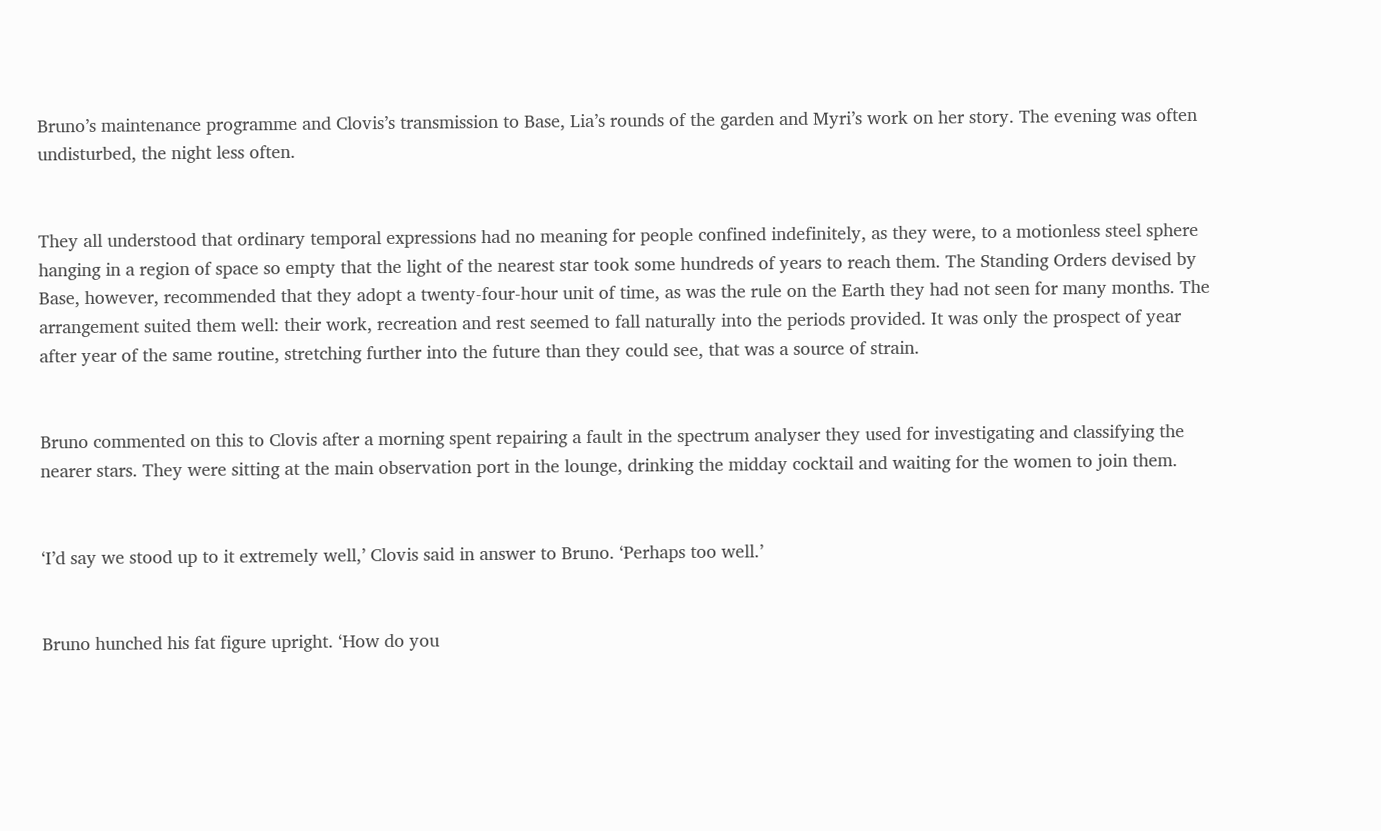Bruno’s maintenance programme and Clovis’s transmission to Base, Lia’s rounds of the garden and Myri’s work on her story. The evening was often undisturbed, the night less often.


They all understood that ordinary temporal expressions had no meaning for people confined indefinitely, as they were, to a motionless steel sphere hanging in a region of space so empty that the light of the nearest star took some hundreds of years to reach them. The Standing Orders devised by Base, however, recommended that they adopt a twenty-four-hour unit of time, as was the rule on the Earth they had not seen for many months. The arrangement suited them well: their work, recreation and rest seemed to fall naturally into the periods provided. It was only the prospect of year after year of the same routine, stretching further into the future than they could see, that was a source of strain.


Bruno commented on this to Clovis after a morning spent repairing a fault in the spectrum analyser they used for investigating and classifying the nearer stars. They were sitting at the main observation port in the lounge, drinking the midday cocktail and waiting for the women to join them.


‘I’d say we stood up to it extremely well,’ Clovis said in answer to Bruno. ‘Perhaps too well.’


Bruno hunched his fat figure upright. ‘How do you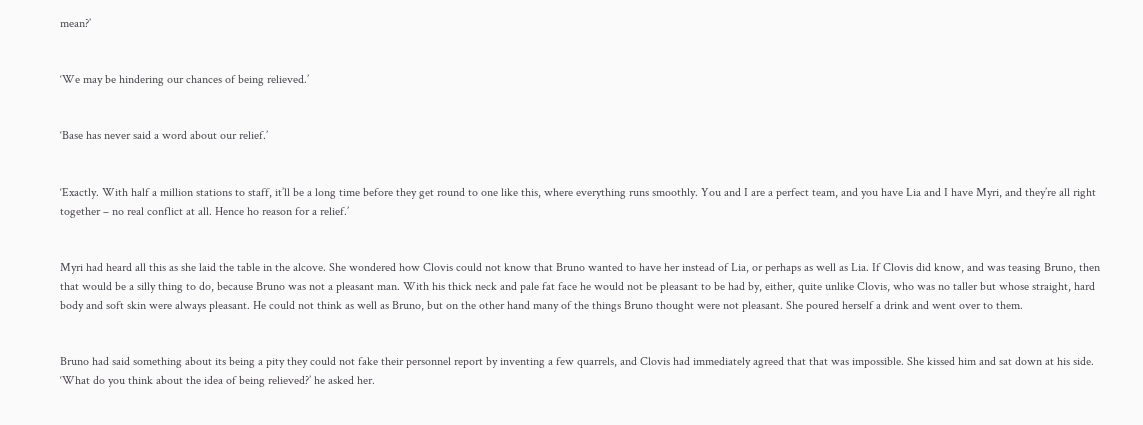mean?’


‘We may be hindering our chances of being relieved.’


‘Base has never said a word about our relief.’


‘Exactly. With half a million stations to staff, it’ll be a long time before they get round to one like this, where everything runs smoothly. You and I are a perfect team, and you have Lia and I have Myri, and they’re all right together – no real conflict at all. Hence ho reason for a relief.’


Myri had heard all this as she laid the table in the alcove. She wondered how Clovis could not know that Bruno wanted to have her instead of Lia, or perhaps as well as Lia. If Clovis did know, and was teasing Bruno, then that would be a silly thing to do, because Bruno was not a pleasant man. With his thick neck and pale fat face he would not be pleasant to be had by, either, quite unlike Clovis, who was no taller but whose straight, hard body and soft skin were always pleasant. He could not think as well as Bruno, but on the other hand many of the things Bruno thought were not pleasant. She poured herself a drink and went over to them.


Bruno had said something about its being a pity they could not fake their personnel report by inventing a few quarrels, and Clovis had immediately agreed that that was impossible. She kissed him and sat down at his side. ‘What do you think about the idea of being relieved?’ he asked her.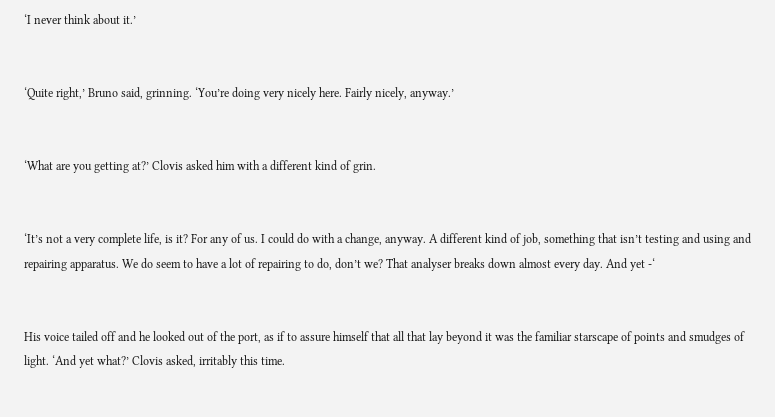‘I never think about it.’


‘Quite right,’ Bruno said, grinning. ‘You’re doing very nicely here. Fairly nicely, anyway.’


‘What are you getting at?’ Clovis asked him with a different kind of grin.


‘It’s not a very complete life, is it? For any of us. I could do with a change, anyway. A different kind of job, something that isn’t testing and using and repairing apparatus. We do seem to have a lot of repairing to do, don’t we? That analyser breaks down almost every day. And yet -‘


His voice tailed off and he looked out of the port, as if to assure himself that all that lay beyond it was the familiar starscape of points and smudges of light. ‘And yet what?’ Clovis asked, irritably this time.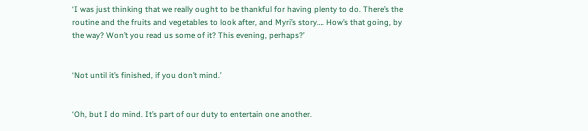‘I was just thinking that we really ought to be thankful for having plenty to do. There’s the routine and the fruits and vegetables to look after, and Myri’s story…. How’s that going, by the way? Won’t you read us some of it? This evening, perhaps?’


‘Not until it’s finished, if you don’t mind.’


‘Oh, but I do mind. It’s part of our duty to entertain one another.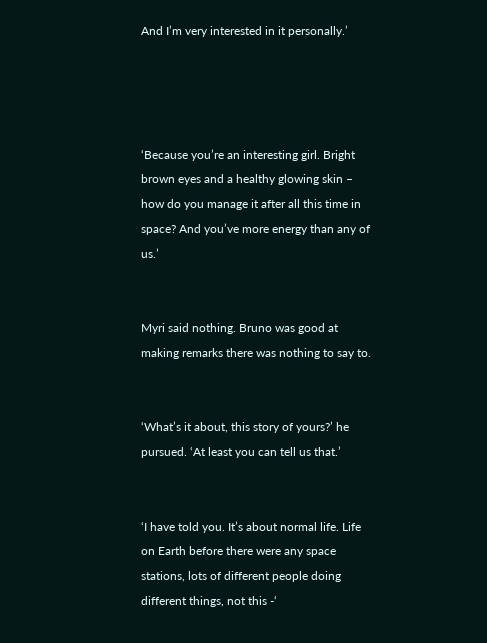And I’m very interested in it personally.’




‘Because you’re an interesting girl. Bright brown eyes and a healthy glowing skin – how do you manage it after all this time in space? And you’ve more energy than any of us.’


Myri said nothing. Bruno was good at making remarks there was nothing to say to.


‘What’s it about, this story of yours?’ he pursued. ‘At least you can tell us that.’


‘I have told you. It’s about normal life. Life on Earth before there were any space stations, lots of different people doing different things, not this -‘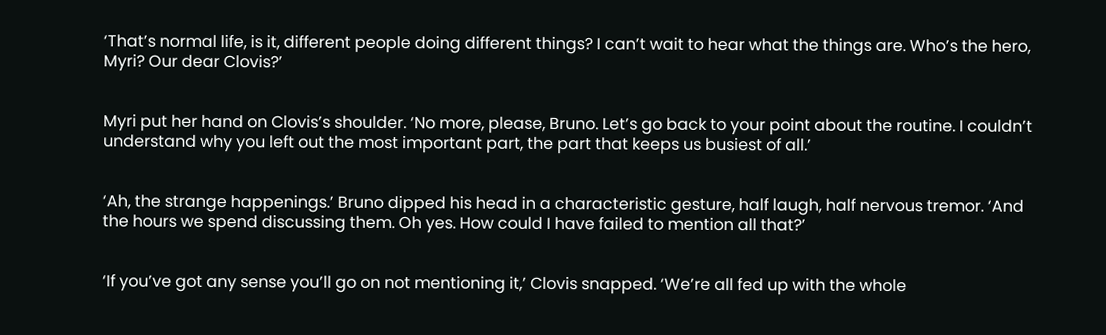‘That’s normal life, is it, different people doing different things? I can’t wait to hear what the things are. Who’s the hero, Myri? Our dear Clovis?’


Myri put her hand on Clovis’s shoulder. ‘No more, please, Bruno. Let’s go back to your point about the routine. I couldn’t understand why you left out the most important part, the part that keeps us busiest of all.’


‘Ah, the strange happenings.’ Bruno dipped his head in a characteristic gesture, half laugh, half nervous tremor. ‘And the hours we spend discussing them. Oh yes. How could I have failed to mention all that?’


‘If you’ve got any sense you’ll go on not mentioning it,’ Clovis snapped. ‘We’re all fed up with the whole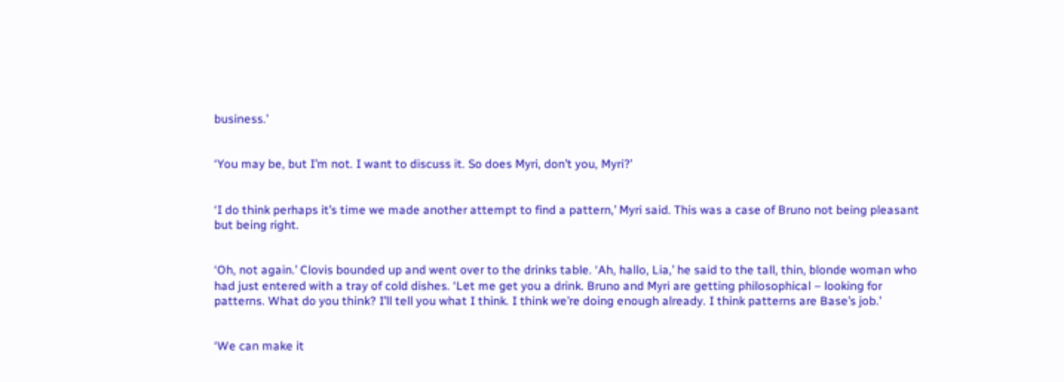business.’


‘You may be, but I’m not. I want to discuss it. So does Myri, don’t you, Myri?’


‘I do think perhaps it’s time we made another attempt to find a pattern,’ Myri said. This was a case of Bruno not being pleasant but being right.


‘Oh, not again.’ Clovis bounded up and went over to the drinks table. ‘Ah, hallo, Lia,’ he said to the tall, thin, blonde woman who had just entered with a tray of cold dishes. ‘Let me get you a drink. Bruno and Myri are getting philosophical – looking for patterns. What do you think? I’ll tell you what I think. I think we’re doing enough already. I think patterns are Base’s job.’


‘We can make it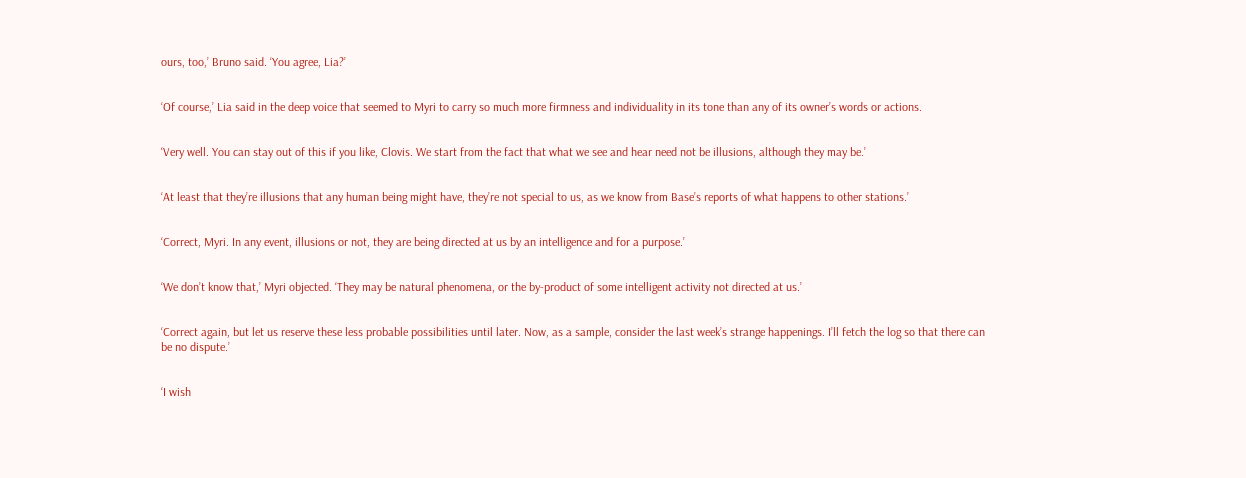ours, too,’ Bruno said. ‘You agree, Lia?’


‘Of course,’ Lia said in the deep voice that seemed to Myri to carry so much more firmness and individuality in its tone than any of its owner’s words or actions.


‘Very well. You can stay out of this if you like, Clovis. We start from the fact that what we see and hear need not be illusions, although they may be.’


‘At least that they’re illusions that any human being might have, they’re not special to us, as we know from Base’s reports of what happens to other stations.’


‘Correct, Myri. In any event, illusions or not, they are being directed at us by an intelligence and for a purpose.’


‘We don’t know that,’ Myri objected. ‘They may be natural phenomena, or the by-product of some intelligent activity not directed at us.’


‘Correct again, but let us reserve these less probable possibilities until later. Now, as a sample, consider the last week’s strange happenings. I’ll fetch the log so that there can be no dispute.’


‘I wish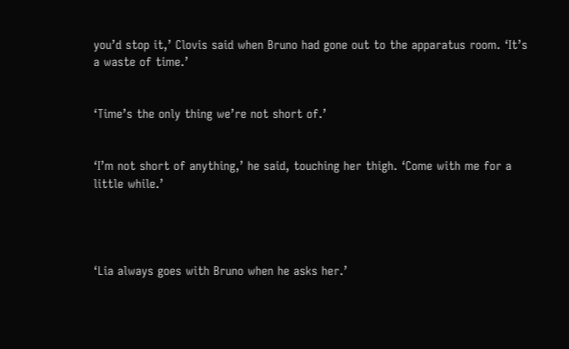you’d stop it,’ Clovis said when Bruno had gone out to the apparatus room. ‘It’s a waste of time.’


‘Time’s the only thing we’re not short of.’


‘I’m not short of anything,’ he said, touching her thigh. ‘Come with me for a little while.’




‘Lia always goes with Bruno when he asks her.’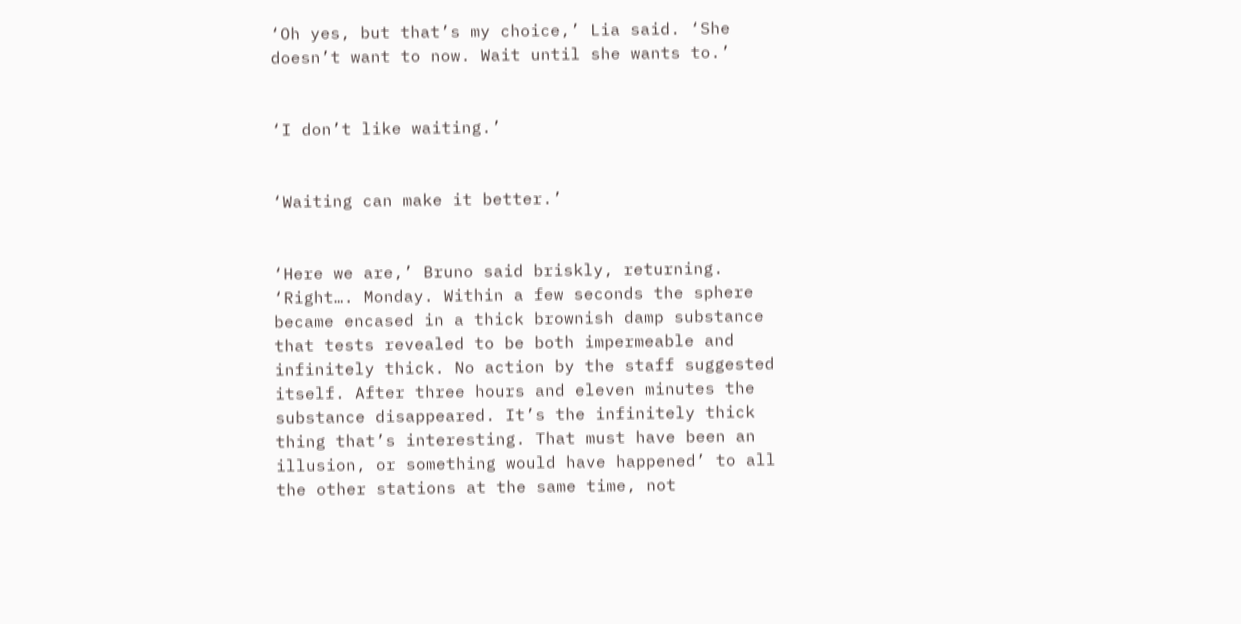‘Oh yes, but that’s my choice,’ Lia said. ‘She doesn’t want to now. Wait until she wants to.’


‘I don’t like waiting.’


‘Waiting can make it better.’


‘Here we are,’ Bruno said briskly, returning. ‘Right…. Monday. Within a few seconds the sphere became encased in a thick brownish damp substance that tests revealed to be both impermeable and infinitely thick. No action by the staff suggested itself. After three hours and eleven minutes the substance disappeared. It’s the infinitely thick thing that’s interesting. That must have been an illusion, or something would have happened’ to all the other stations at the same time, not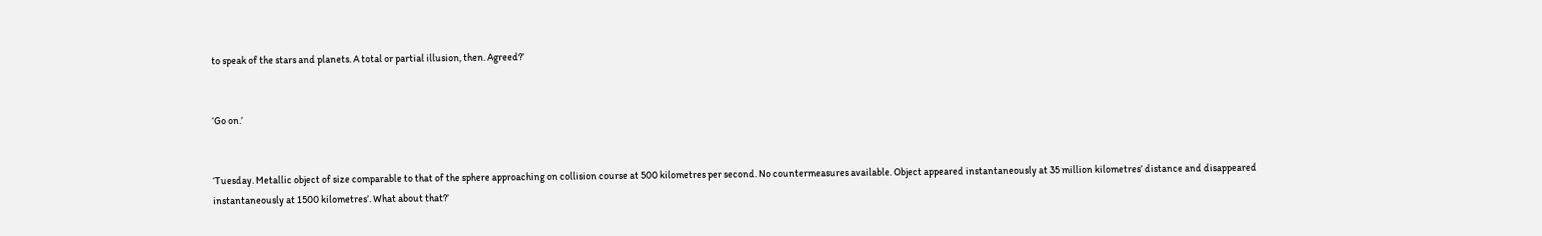to speak of the stars and planets. A total or partial illusion, then. Agreed?’


‘Go on.’


‘Tuesday. Metallic object of size comparable to that of the sphere approaching on collision course at 500 kilometres per second. No countermeasures available. Object appeared instantaneously at 35 million kilometres’ distance and disappeared instantaneously at 1500 kilometres’. What about that?’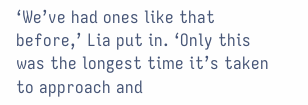‘We’ve had ones like that before,’ Lia put in. ‘Only this was the longest time it’s taken to approach and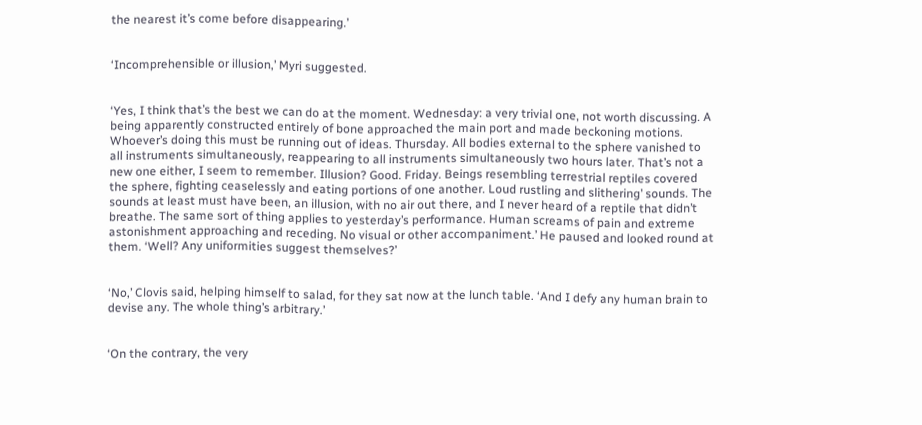the nearest it’s come before disappearing.’


‘Incomprehensible or illusion,’ Myri suggested.


‘Yes, I think that’s the best we can do at the moment. Wednesday: a very trivial one, not worth discussing. A being apparently constructed entirely of bone approached the main port and made beckoning motions. Whoever’s doing this must be running out of ideas. Thursday. All bodies external to the sphere vanished to all instruments simultaneously, reappearing to all instruments simultaneously two hours later. That’s not a new one either, I seem to remember. Illusion? Good. Friday. Beings resembling terrestrial reptiles covered the sphere, fighting ceaselessly and eating portions of one another. Loud rustling and slithering’ sounds. The sounds at least must have been, an illusion, with no air out there, and I never heard of a reptile that didn’t breathe. The same sort of thing applies to yesterday’s performance. Human screams of pain and extreme astonishment approaching and receding. No visual or other accompaniment.’ He paused and looked round at them. ‘Well? Any uniformities suggest themselves?’


‘No,’ Clovis said, helping himself to salad, for they sat now at the lunch table. ‘And I defy any human brain to devise any. The whole thing’s arbitrary.’


‘On the contrary, the very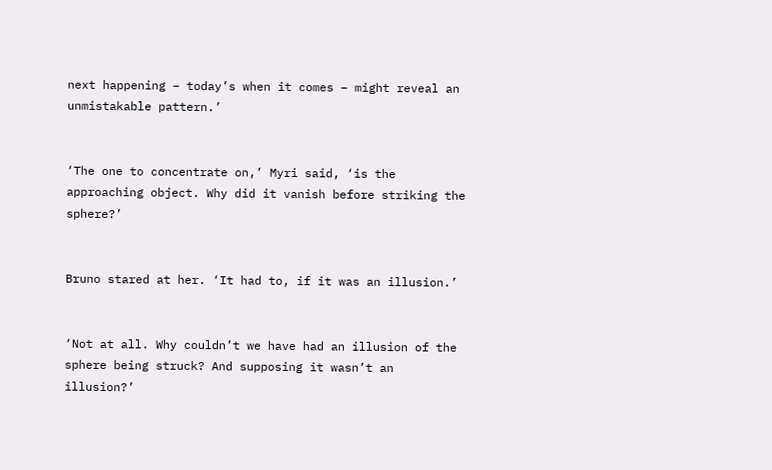next happening – today’s when it comes – might reveal an unmistakable pattern.’


‘The one to concentrate on,’ Myri said, ‘is the approaching object. Why did it vanish before striking the sphere?’


Bruno stared at her. ‘It had to, if it was an illusion.’


‘Not at all. Why couldn’t we have had an illusion of the sphere being struck? And supposing it wasn’t an illusion?’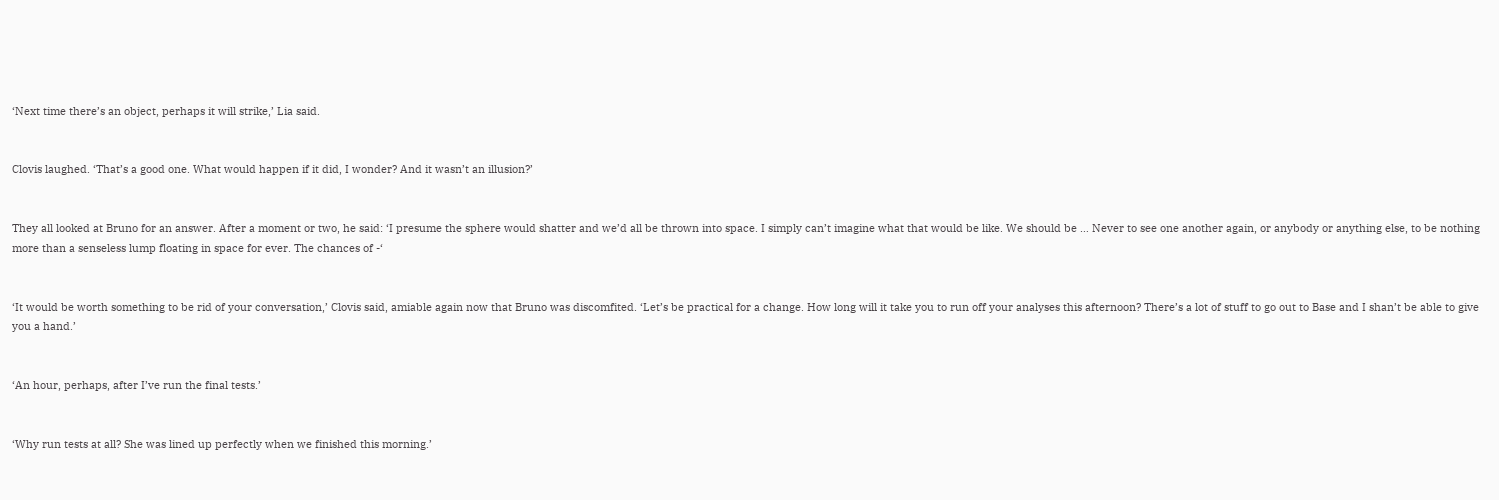‘Next time there’s an object, perhaps it will strike,’ Lia said.


Clovis laughed. ‘That’s a good one. What would happen if it did, I wonder? And it wasn’t an illusion?’


They all looked at Bruno for an answer. After a moment or two, he said: ‘I presume the sphere would shatter and we’d all be thrown into space. I simply can’t imagine what that would be like. We should be … Never to see one another again, or anybody or anything else, to be nothing more than a senseless lump floating in space for ever. The chances of -‘


‘It would be worth something to be rid of your conversation,’ Clovis said, amiable again now that Bruno was discomfited. ‘Let’s be practical for a change. How long will it take you to run off your analyses this afternoon? There’s a lot of stuff to go out to Base and I shan’t be able to give you a hand.’


‘An hour, perhaps, after I’ve run the final tests.’


‘Why run tests at all? She was lined up perfectly when we finished this morning.’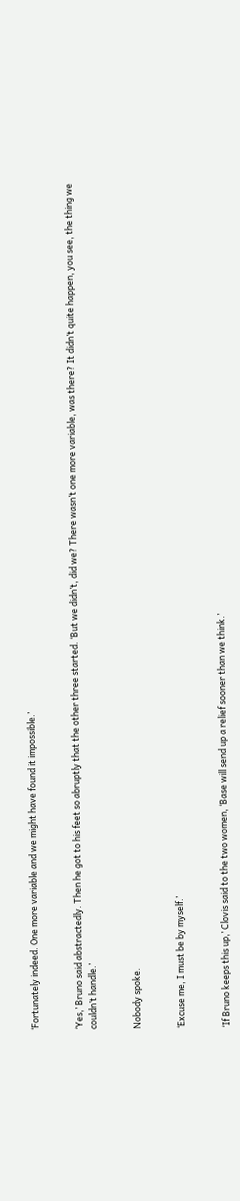‘Fortunately indeed. One more variable and we might have found it impossible.’


‘Yes,’ Bruno said abstractedly. Then he got to his feet so abruptly that the other three started. ‘But we didn’t, did we? There wasn’t one more variable, was there? It didn’t quite happen, you see, the thing we couldn’t handle.’


Nobody spoke.


‘Excuse me, I must be by myself.’


‘If Bruno keeps this up,’ Clovis said to the two women, ‘Base will send up a relief sooner than we think.’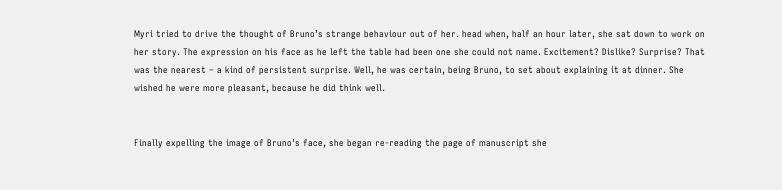Myri tried to drive the thought of Bruno’s strange behaviour out of her. head when, half an hour later, she sat down to work on her story. The expression on his face as he left the table had been one she could not name. Excitement? Dislike? Surprise? That was the nearest – a kind of persistent surprise. Well, he was certain, being Bruno, to set about explaining it at dinner. She wished he were more pleasant, because he did think well.


Finally expelling the image of Bruno’s face, she began re-reading the page of manuscript she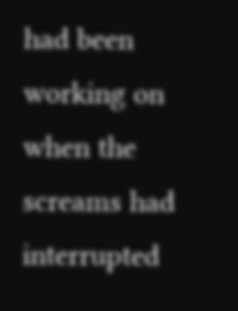had been working on when the screams had interrupted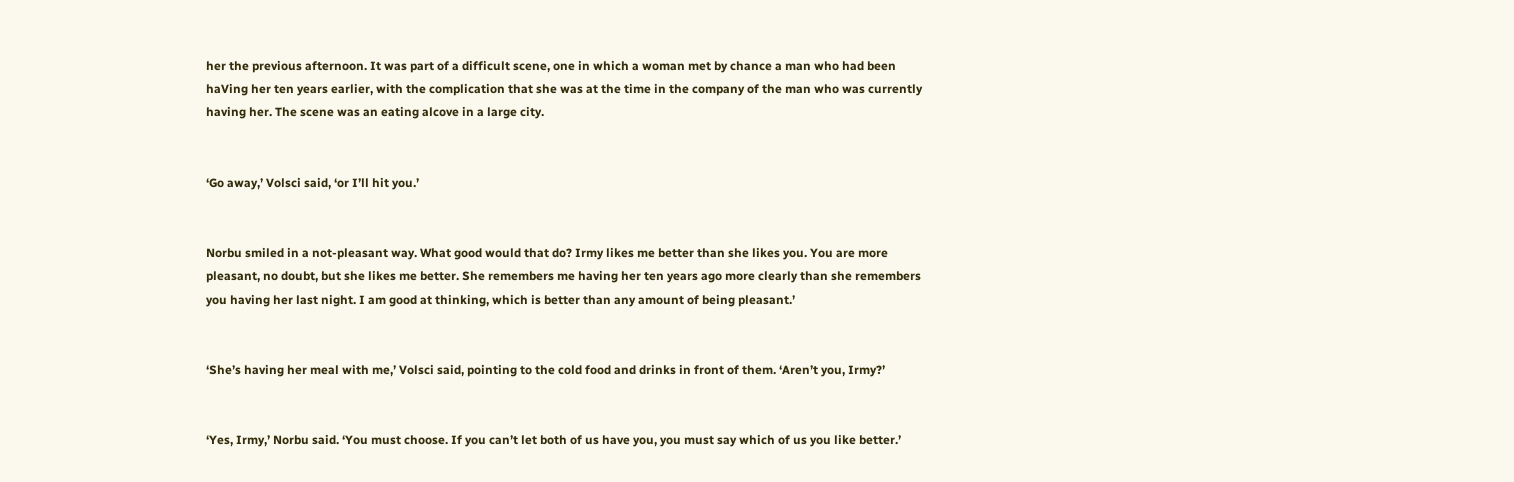her the previous afternoon. It was part of a difficult scene, one in which a woman met by chance a man who had been haVing her ten years earlier, with the complication that she was at the time in the company of the man who was currently having her. The scene was an eating alcove in a large city.


‘Go away,’ Volsci said, ‘or I’ll hit you.’


Norbu smiled in a not-pleasant way. What good would that do? Irmy likes me better than she likes you. You are more pleasant, no doubt, but she likes me better. She remembers me having her ten years ago more clearly than she remembers you having her last night. I am good at thinking, which is better than any amount of being pleasant.’


‘She’s having her meal with me,’ Volsci said, pointing to the cold food and drinks in front of them. ‘Aren’t you, Irmy?’


‘Yes, Irmy,’ Norbu said. ‘You must choose. If you can’t let both of us have you, you must say which of us you like better.’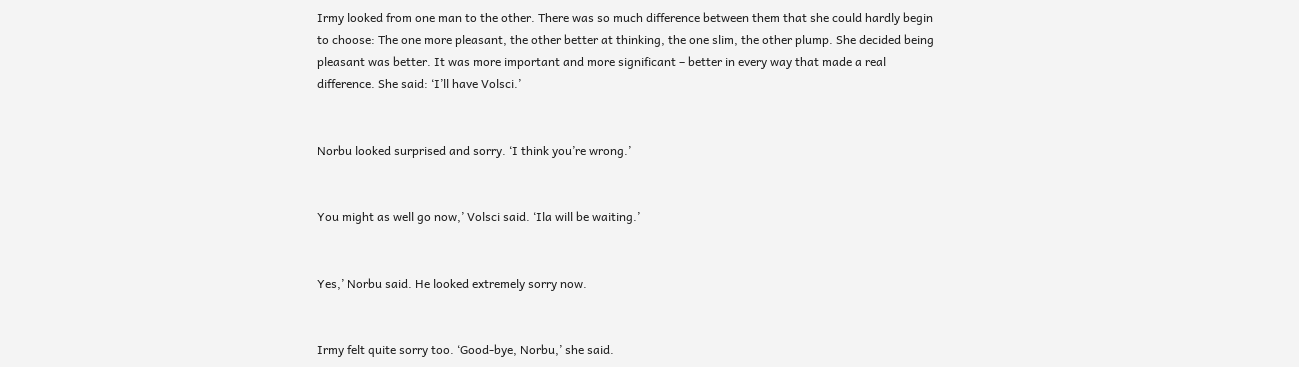Irmy looked from one man to the other. There was so much difference between them that she could hardly begin to choose: The one more pleasant, the other better at thinking, the one slim, the other plump. She decided being pleasant was better. It was more important and more significant – better in every way that made a real difference. She said: ‘I’ll have Volsci.’


Norbu looked surprised and sorry. ‘I think you’re wrong.’


You might as well go now,’ Volsci said. ‘Ila will be waiting.’


Yes,’ Norbu said. He looked extremely sorry now.


Irmy felt quite sorry too. ‘Good-bye, Norbu,’ she said.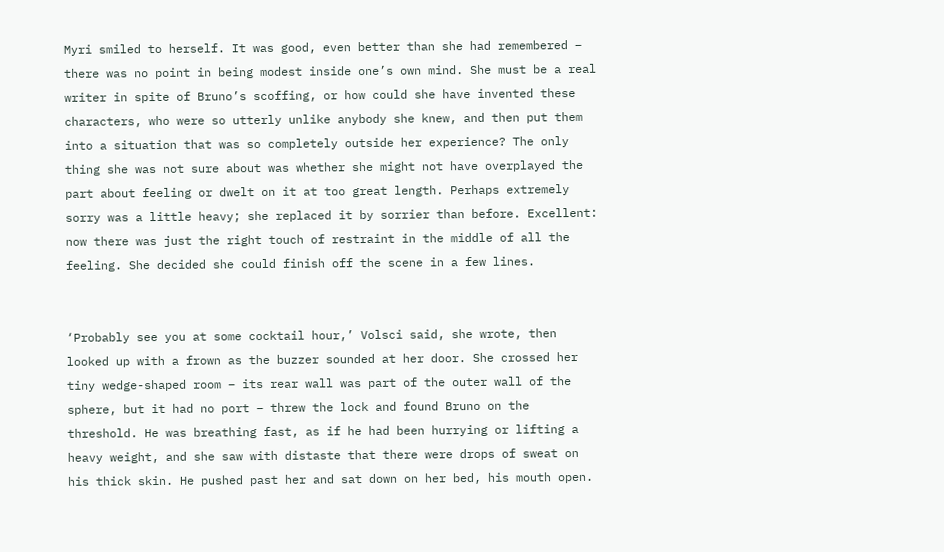Myri smiled to herself. It was good, even better than she had remembered – there was no point in being modest inside one’s own mind. She must be a real writer in spite of Bruno’s scoffing, or how could she have invented these characters, who were so utterly unlike anybody she knew, and then put them into a situation that was so completely outside her experience? The only thing she was not sure about was whether she might not have overplayed the part about feeling or dwelt on it at too great length. Perhaps extremely sorry was a little heavy; she replaced it by sorrier than before. Excellent: now there was just the right touch of restraint in the middle of all the feeling. She decided she could finish off the scene in a few lines.


‘Probably see you at some cocktail hour,’ Volsci said, she wrote, then looked up with a frown as the buzzer sounded at her door. She crossed her tiny wedge-shaped room – its rear wall was part of the outer wall of the sphere, but it had no port – threw the lock and found Bruno on the threshold. He was breathing fast, as if he had been hurrying or lifting a heavy weight, and she saw with distaste that there were drops of sweat on his thick skin. He pushed past her and sat down on her bed, his mouth open.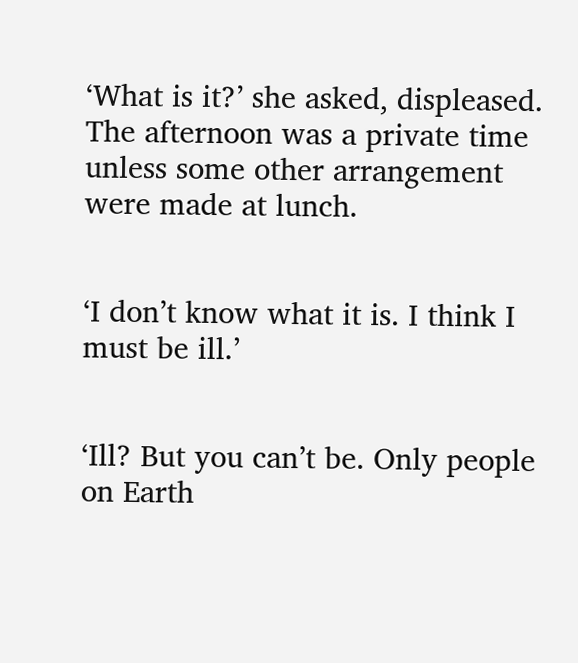‘What is it?’ she asked, displeased. The afternoon was a private time unless some other arrangement were made at lunch.


‘I don’t know what it is. I think I must be ill.’


‘Ill? But you can’t be. Only people on Earth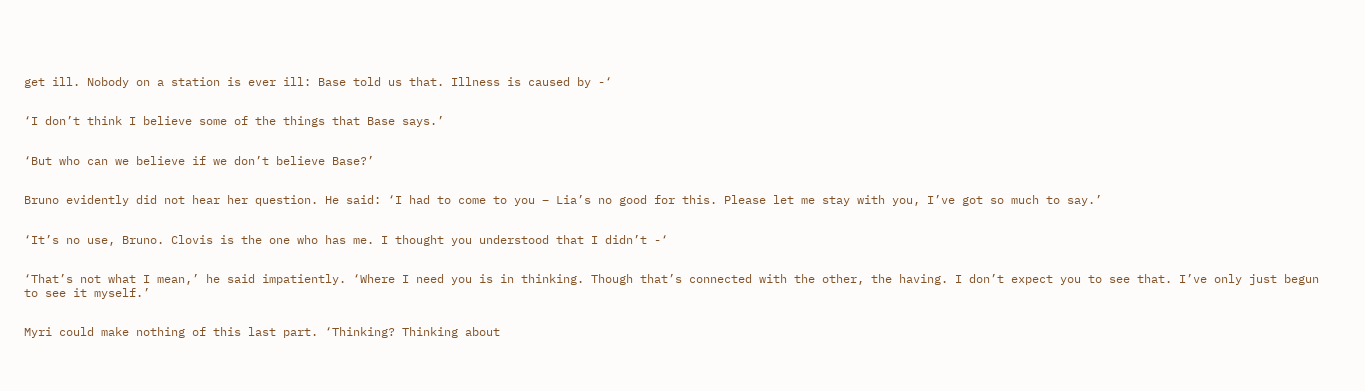get ill. Nobody on a station is ever ill: Base told us that. Illness is caused by -‘


‘I don’t think I believe some of the things that Base says.’


‘But who can we believe if we don’t believe Base?’


Bruno evidently did not hear her question. He said: ‘I had to come to you – Lia’s no good for this. Please let me stay with you, I’ve got so much to say.’


‘It’s no use, Bruno. Clovis is the one who has me. I thought you understood that I didn’t -‘


‘That’s not what I mean,’ he said impatiently. ‘Where I need you is in thinking. Though that’s connected with the other, the having. I don’t expect you to see that. I’ve only just begun to see it myself.’


Myri could make nothing of this last part. ‘Thinking? Thinking about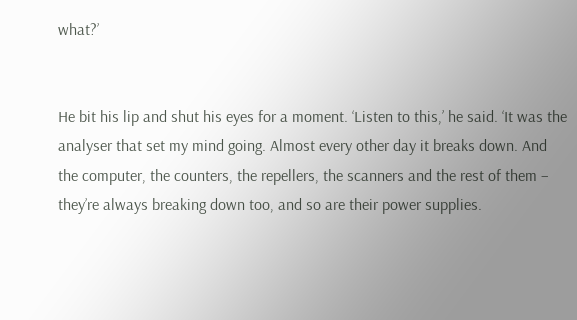what?’


He bit his lip and shut his eyes for a moment. ‘Listen to this,’ he said. ‘It was the analyser that set my mind going. Almost every other day it breaks down. And the computer, the counters, the repellers, the scanners and the rest of them – they’re always breaking down too, and so are their power supplies.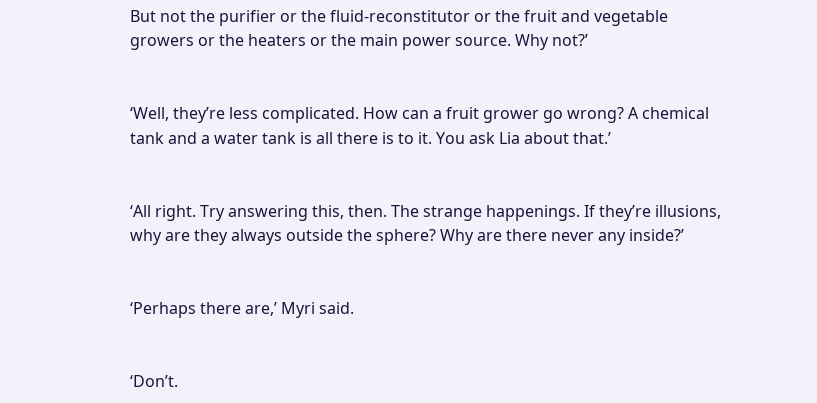But not the purifier or the fluid-reconstitutor or the fruit and vegetable growers or the heaters or the main power source. Why not?’


‘Well, they’re less complicated. How can a fruit grower go wrong? A chemical tank and a water tank is all there is to it. You ask Lia about that.’


‘All right. Try answering this, then. The strange happenings. If they’re illusions, why are they always outside the sphere? Why are there never any inside?’


‘Perhaps there are,’ Myri said.


‘Don’t.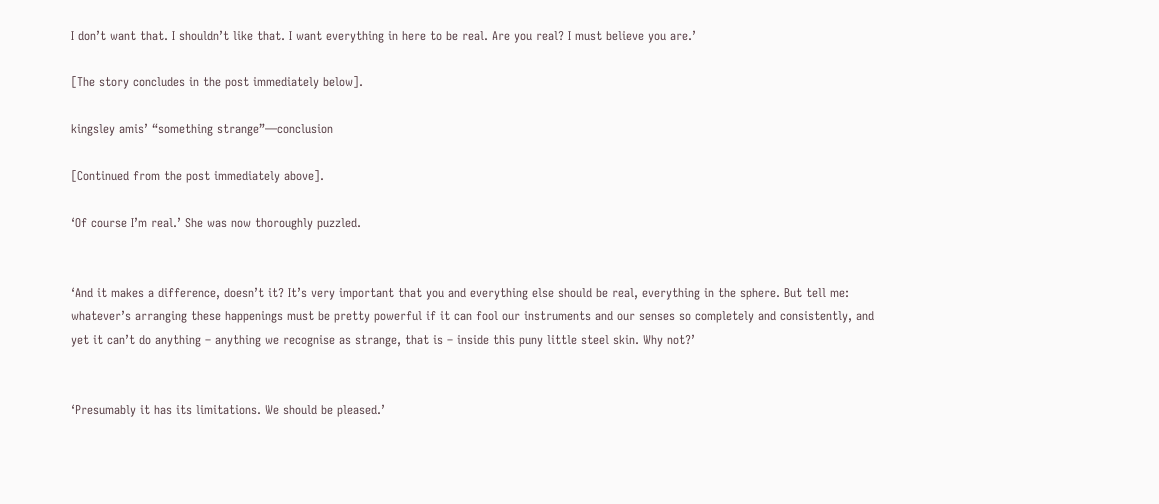I don’t want that. I shouldn’t like that. I want everything in here to be real. Are you real? I must believe you are.’

[The story concludes in the post immediately below].

kingsley amis’ “something strange”—conclusion

[Continued from the post immediately above].

‘Of course I’m real.’ She was now thoroughly puzzled.


‘And it makes a difference, doesn’t it? It’s very important that you and everything else should be real, everything in the sphere. But tell me: whatever’s arranging these happenings must be pretty powerful if it can fool our instruments and our senses so completely and consistently, and yet it can’t do anything – anything we recognise as strange, that is – inside this puny little steel skin. Why not?’


‘Presumably it has its limitations. We should be pleased.’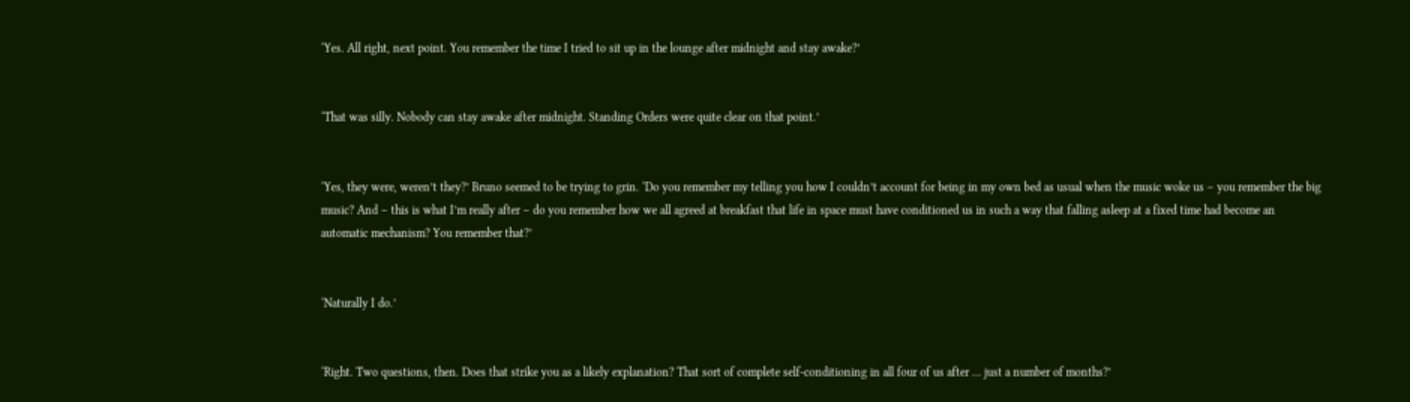‘Yes. All right, next point. You remember the time I tried to sit up in the lounge after midnight and stay awake?’


‘That was silly. Nobody can stay awake after midnight. Standing Orders were quite clear on that point.’


‘Yes, they were, weren’t they?’ Bruno seemed to be trying to grin. ‘Do you remember my telling you how I couldn’t account for being in my own bed as usual when the music woke us – you remember the big music? And – this is what I’m really after – do you remember how we all agreed at breakfast that life in space must have conditioned us in such a way that falling asleep at a fixed time had become an automatic mechanism? You remember that?’


‘Naturally I do.’


‘Right. Two questions, then. Does that strike you as a likely explanation? That sort of complete self-conditioning in all four of us after … just a number of months?’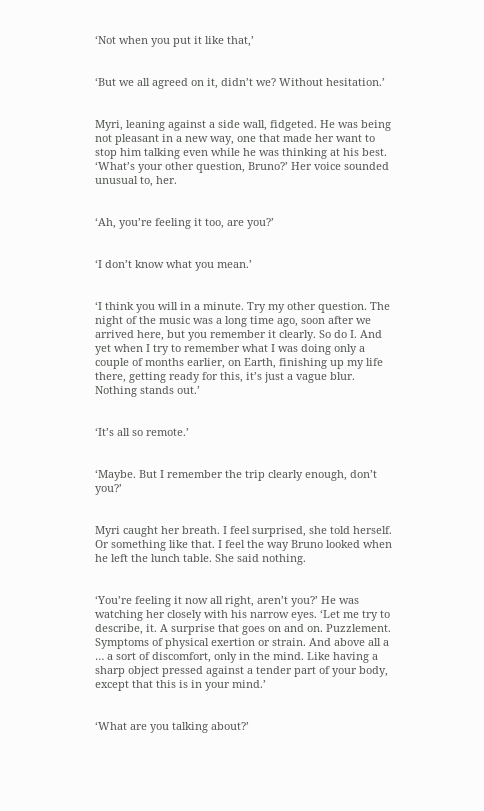‘Not when you put it like that,’


‘But we all agreed on it, didn’t we? Without hesitation.’


Myri, leaning against a side wall, fidgeted. He was being not pleasant in a new way, one that made her want to stop him talking even while he was thinking at his best. ‘What’s your other question, Bruno?’ Her voice sounded unusual to, her.


‘Ah, you’re feeling it too, are you?’


‘I don’t know what you mean.’


‘I think you will in a minute. Try my other question. The night of the music was a long time ago, soon after we arrived here, but you remember it clearly. So do I. And yet when I try to remember what I was doing only a couple of months earlier, on Earth, finishing up my life there, getting ready for this, it’s just a vague blur. Nothing stands out.’


‘It’s all so remote.’


‘Maybe. But I remember the trip clearly enough, don’t you?’


Myri caught her breath. I feel surprised, she told herself. Or something like that. I feel the way Bruno looked when he left the lunch table. She said nothing.


‘You’re feeling it now all right, aren’t you?’ He was watching her closely with his narrow eyes. ‘Let me try to describe, it. A surprise that goes on and on. Puzzlement. Symptoms of physical exertion or strain. And above all a … a sort of discomfort, only in the mind. Like having a sharp object pressed against a tender part of your body, except that this is in your mind.’


‘What are you talking about?’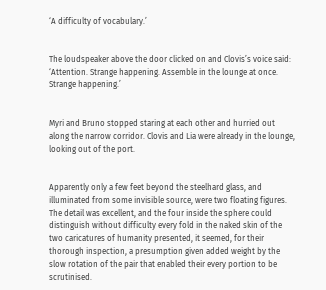‘A difficulty of vocabulary.’


The loudspeaker above the door clicked on and Clovis’s voice said: ‘Attention. Strange happening. Assemble in the lounge at once. Strange happening.’


Myri and Bruno stopped staring at each other and hurried out along the narrow corridor. Clovis and Lia were already in the lounge, looking out of the port.


Apparently only a few feet beyond the steelhard glass, and illuminated from some invisible source, were two floating figures. The detail was excellent, and the four inside the sphere could distinguish without difficulty every fold in the naked skin of the two caricatures of humanity presented, it seemed, for their thorough inspection, a presumption given added weight by the slow rotation of the pair that enabled their every portion to be scrutinised.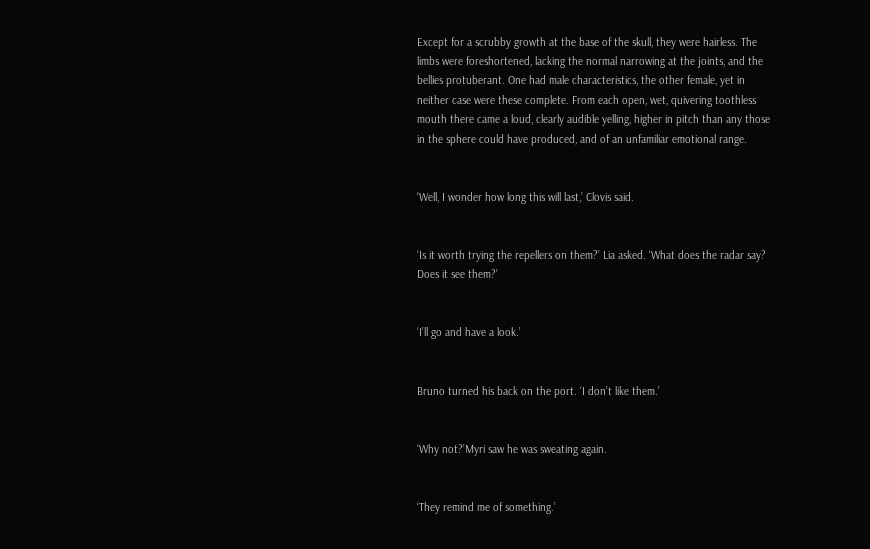Except for a scrubby growth at the base of the skull, they were hairless. The limbs were foreshortened, lacking the normal narrowing at the joints, and the bellies protuberant. One had male characteristics, the other female, yet in neither case were these complete. From each open, wet, quivering toothless mouth there came a loud, clearly audible yelling, higher in pitch than any those in the sphere could have produced, and of an unfamiliar emotional range.


‘Well, I wonder how long this will last,’ Clovis said.


‘Is it worth trying the repellers on them?’ Lia asked. ‘What does the radar say? Does it see them?’


‘I’ll go and have a look.’


Bruno turned his back on the port. ‘I don’t like them.’


‘Why not?’Myri saw he was sweating again.


‘They remind me of something.’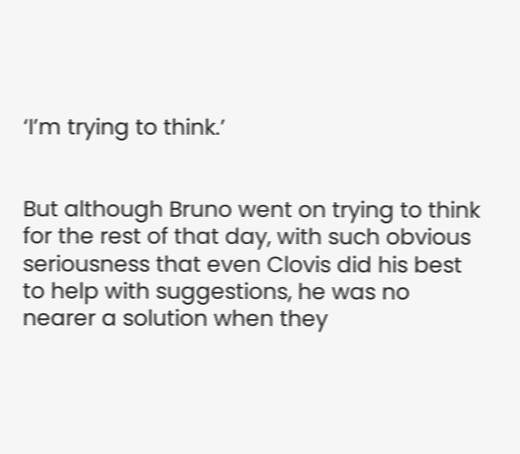‘I’m trying to think.’


But although Bruno went on trying to think for the rest of that day, with such obvious seriousness that even Clovis did his best to help with suggestions, he was no nearer a solution when they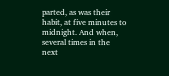parted, as was their habit, at five minutes to midnight. And when, several times in the next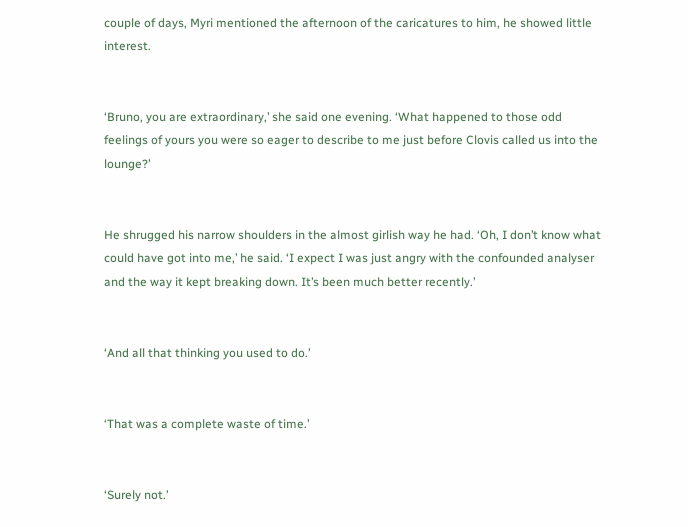couple of days, Myri mentioned the afternoon of the caricatures to him, he showed little interest.


‘Bruno, you are extraordinary,’ she said one evening. ‘What happened to those odd feelings of yours you were so eager to describe to me just before Clovis called us into the lounge?’


He shrugged his narrow shoulders in the almost girlish way he had. ‘Oh, I don’t know what could have got into me,’ he said. ‘I expect I was just angry with the confounded analyser and the way it kept breaking down. It’s been much better recently.’


‘And all that thinking you used to do.’


‘That was a complete waste of time.’


‘Surely not.’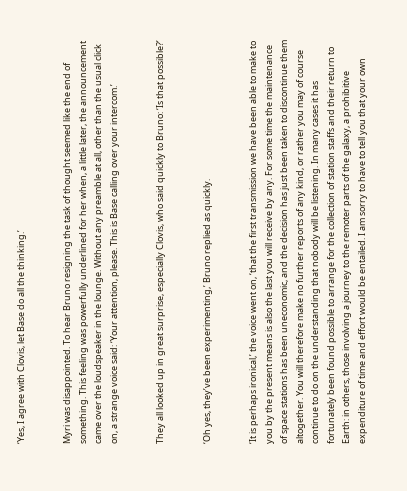‘Yes, I agree with Clovis, let Base do all the thinking.’


Myri was disappointed. To hear Bruno resigning the task of thought seemed like the end of something. This feeling was powerfully underlined for her when, a little later, the announcement came over the loudspeaker in the lounge. Without any preamble at all, other than the usual click on, a strange voice said: ‘Your attention, please. This is Base calling over your intercom.’


They all looked up in great surprise, especially Clovis, who said quickly to Bruno: ‘Is that possible?’


‘Oh yes, they’ve been experimenting,’ Bruno replied as quickly.


‘It is perhaps ironical,’ the voice went on, ‘that the first transmission we have been able to make to you by the present means is also the last you will receive by any. For some time the maintenance of space stations has been uneconomic, and the decision has just been taken to discontinue them altogether. You will therefore make no further reports of any kind, or rather you may of course continue to do on the understanding that nobody will be listening. In many cases it has fortunately been found possible to arrange for the collection of station staffs and their return to Earth: in others, those involving a journey to the remoter parts of the galaxy, a prohibitive expenditure of time and effort would be entailed. I am sorry to have to tell you that your own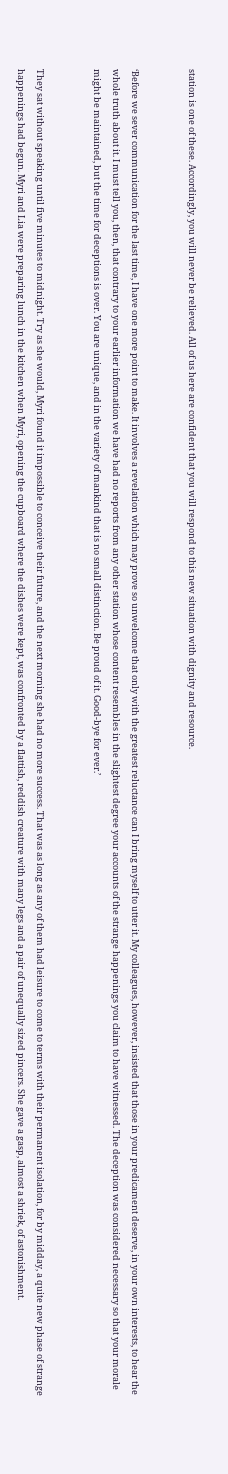station is one of these. Accordingly, you will never be relieved. All of us here are confident that you will respond to this new situation with dignity and resource.


‘Before we sever communication for the last time, I have one more point to make. It involves a revelation which may prove so unwelcome that only with the greatest reluctance can I bring myself to utter it. My colleagues, however, insisted that those in your predicament deserve, in your own interests, to hear the whole truth about it. I must tell you, then, that contrary to your earlier information we have had no reports from any other station whose content resembles in the slightest degree your accounts of the strange happenings you claim to have witnessed. The deception was considered necessary so that your morale might be maintained, but the time for deceptions is over. You are unique, and in the variety of mankind that is no small distinction. Be proud of it. Good-bye for ever.’


They sat without speaking until five minutes to midnight. Try as she would, Myri found it impossible to conceive their future, and the next morning she had no more success. That was as long as any of them had leisure to come to terms with their permanent isolation, for by midday, a quite new phase of strange happenings had begun. Myri and Lia were preparing lunch in the kitchen when Myri, opening the cupboard where the dishes were kept, was confronted by a flattish, reddish creature with many legs and a pair of unequally sized pincers. She gave a gasp, almost a shriek, of astonishment.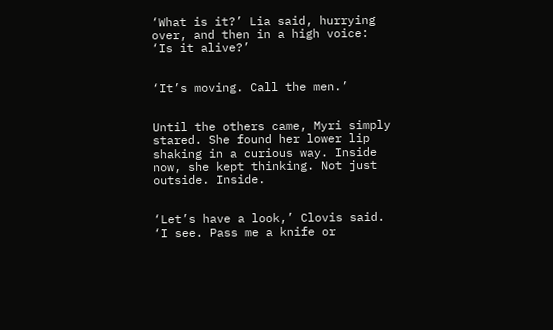‘What is it?’ Lia said, hurrying over, and then in a high voice: ‘Is it alive?’


‘It’s moving. Call the men.’


Until the others came, Myri simply stared. She found her lower lip shaking in a curious way. Inside now, she kept thinking. Not just outside. Inside.


‘Let’s have a look,’ Clovis said. ‘I see. Pass me a knife or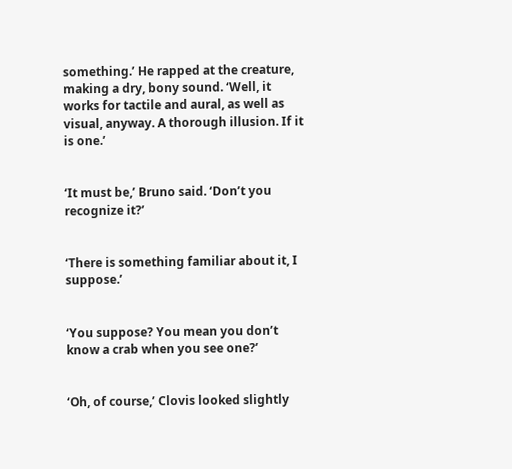something.’ He rapped at the creature, making a dry, bony sound. ‘Well, it works for tactile and aural, as well as visual, anyway. A thorough illusion. If it is one.’


‘It must be,’ Bruno said. ‘Don’t you recognize it?’


‘There is something familiar about it, I suppose.’


‘You suppose? You mean you don’t know a crab when you see one?’


‘Oh, of course,’ Clovis looked slightly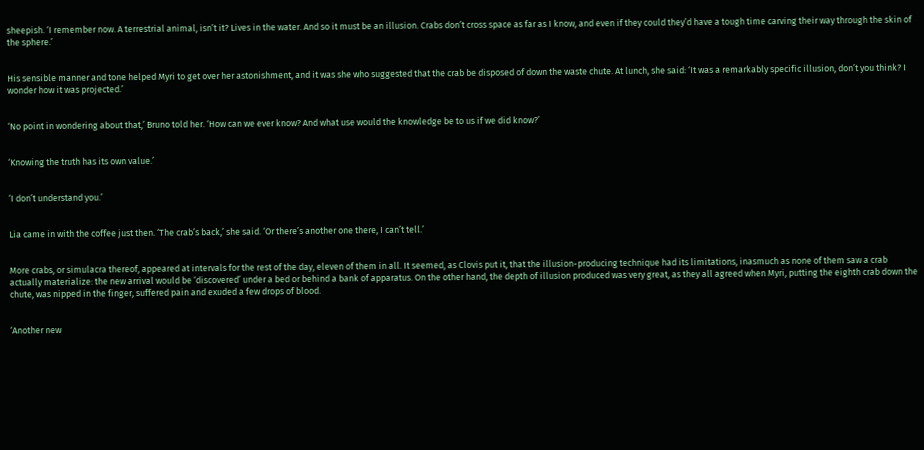sheepish. ‘I remember now. A terrestrial animal, isn’t it? Lives in the water. And so it must be an illusion. Crabs don’t cross space as far as I know, and even if they could they’d have a tough time carving their way through the skin of the sphere.’


His sensible manner and tone helped Myri to get over her astonishment, and it was she who suggested that the crab be disposed of down the waste chute. At lunch, she said: ‘It was a remarkably specific illusion, don’t you think? I wonder how it was projected.’


‘No point in wondering about that,’ Bruno told her. ‘How can we ever know? And what use would the knowledge be to us if we did know?’


‘Knowing the truth has its own value.’


‘I don’t understand you.’


Lia came in with the coffee just then. ‘The crab’s back,’ she said. ‘Or there’s another one there, I can’t tell.’


More crabs, or simulacra thereof, appeared at intervals for the rest of the day, eleven of them in all. It seemed, as Clovis put it, that the illusion-producing technique had its limitations, inasmuch as none of them saw a crab actually materialize: the new arrival would be ‘discovered’ under a bed or behind a bank of apparatus. On the other hand, the depth of illusion produced was very great, as they all agreed when Myri, putting the eighth crab down the chute, was nipped in the finger, suffered pain and exuded a few drops of blood.


‘Another new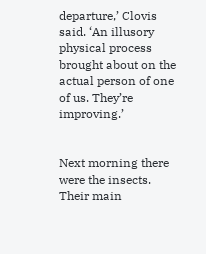departure,’ Clovis said. ‘An illusory physical process brought about on the actual person of one of us. They’re improving.’


Next morning there were the insects. Their main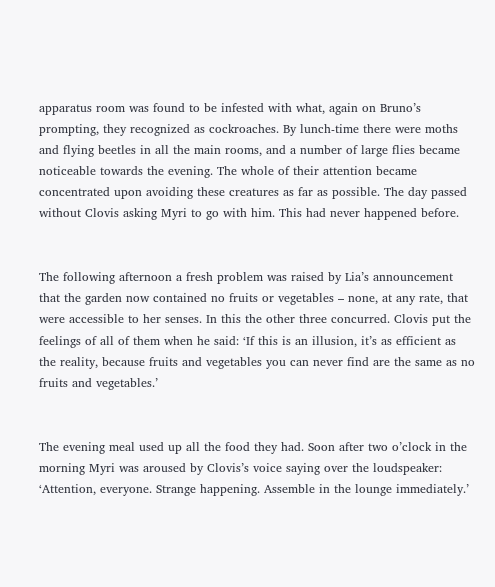apparatus room was found to be infested with what, again on Bruno’s prompting, they recognized as cockroaches. By lunch-time there were moths and flying beetles in all the main rooms, and a number of large flies became noticeable towards the evening. The whole of their attention became concentrated upon avoiding these creatures as far as possible. The day passed without Clovis asking Myri to go with him. This had never happened before.


The following afternoon a fresh problem was raised by Lia’s announcement that the garden now contained no fruits or vegetables – none, at any rate, that were accessible to her senses. In this the other three concurred. Clovis put the feelings of all of them when he said: ‘If this is an illusion, it’s as efficient as the reality, because fruits and vegetables you can never find are the same as no fruits and vegetables.’


The evening meal used up all the food they had. Soon after two o’clock in the morning Myri was aroused by Clovis’s voice saying over the loudspeaker: ‘Attention, everyone. Strange happening. Assemble in the lounge immediately.’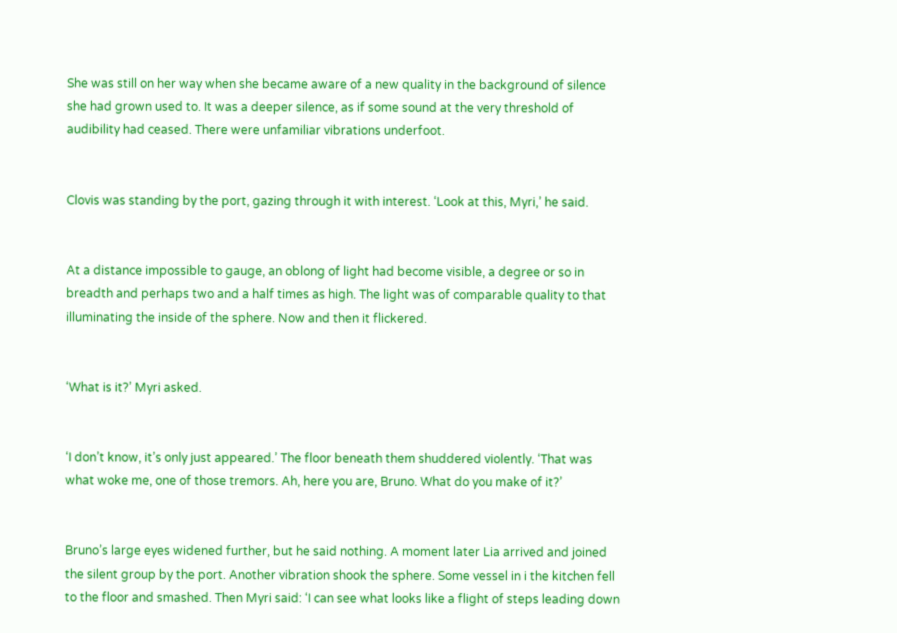She was still on her way when she became aware of a new quality in the background of silence she had grown used to. It was a deeper silence, as if some sound at the very threshold of audibility had ceased. There were unfamiliar vibrations underfoot.


Clovis was standing by the port, gazing through it with interest. ‘Look at this, Myri,’ he said.


At a distance impossible to gauge, an oblong of light had become visible, a degree or so in breadth and perhaps two and a half times as high. The light was of comparable quality to that illuminating the inside of the sphere. Now and then it flickered.


‘What is it?’ Myri asked.


‘I don’t know, it’s only just appeared.’ The floor beneath them shuddered violently. ‘That was what woke me, one of those tremors. Ah, here you are, Bruno. What do you make of it?’


Bruno’s large eyes widened further, but he said nothing. A moment later Lia arrived and joined the silent group by the port. Another vibration shook the sphere. Some vessel in i the kitchen fell to the floor and smashed. Then Myri said: ‘I can see what looks like a flight of steps leading down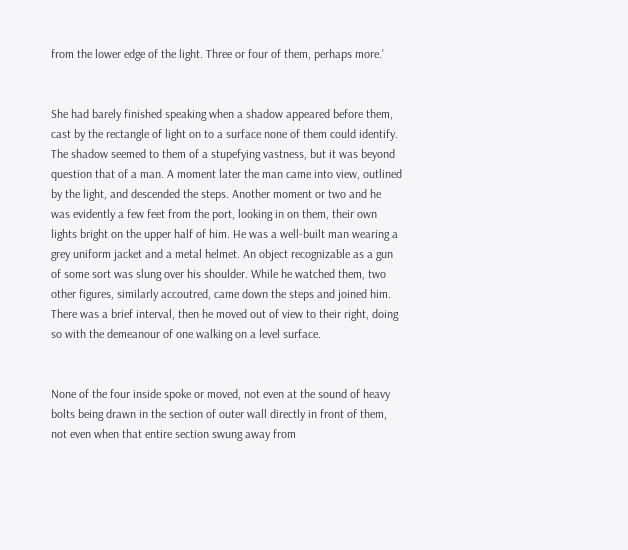from the lower edge of the light. Three or four of them, perhaps more.’


She had barely finished speaking when a shadow appeared before them, cast by the rectangle of light on to a surface none of them could identify. The shadow seemed to them of a stupefying vastness, but it was beyond question that of a man. A moment later the man came into view, outlined by the light, and descended the steps. Another moment or two and he was evidently a few feet from the port, looking in on them, their own lights bright on the upper half of him. He was a well-built man wearing a grey uniform jacket and a metal helmet. An object recognizable as a gun of some sort was slung over his shoulder. While he watched them, two other figures, similarly accoutred, came down the steps and joined him. There was a brief interval, then he moved out of view to their right, doing so with the demeanour of one walking on a level surface.


None of the four inside spoke or moved, not even at the sound of heavy bolts being drawn in the section of outer wall directly in front of them, not even when that entire section swung away from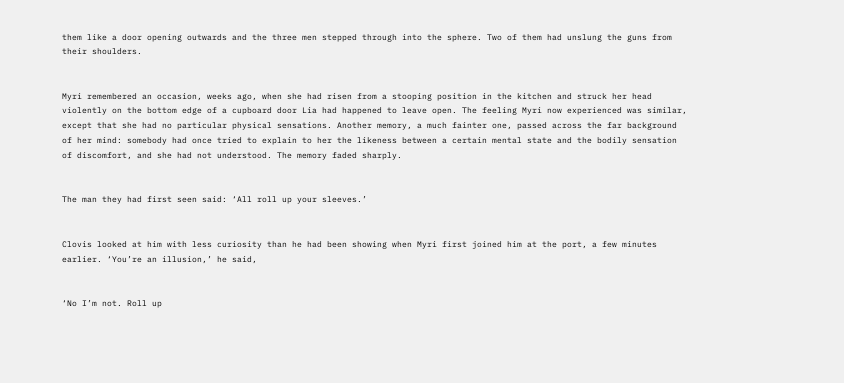them like a door opening outwards and the three men stepped through into the sphere. Two of them had unslung the guns from their shoulders.


Myri remembered an occasion, weeks ago, when she had risen from a stooping position in the kitchen and struck her head violently on the bottom edge of a cupboard door Lia had happened to leave open. The feeling Myri now experienced was similar, except that she had no particular physical sensations. Another memory, a much fainter one, passed across the far background of her mind: somebody had once tried to explain to her the likeness between a certain mental state and the bodily sensation of discomfort, and she had not understood. The memory faded sharply.


The man they had first seen said: ‘All roll up your sleeves.’


Clovis looked at him with less curiosity than he had been showing when Myri first joined him at the port, a few minutes earlier. ‘You’re an illusion,’ he said,


‘No I’m not. Roll up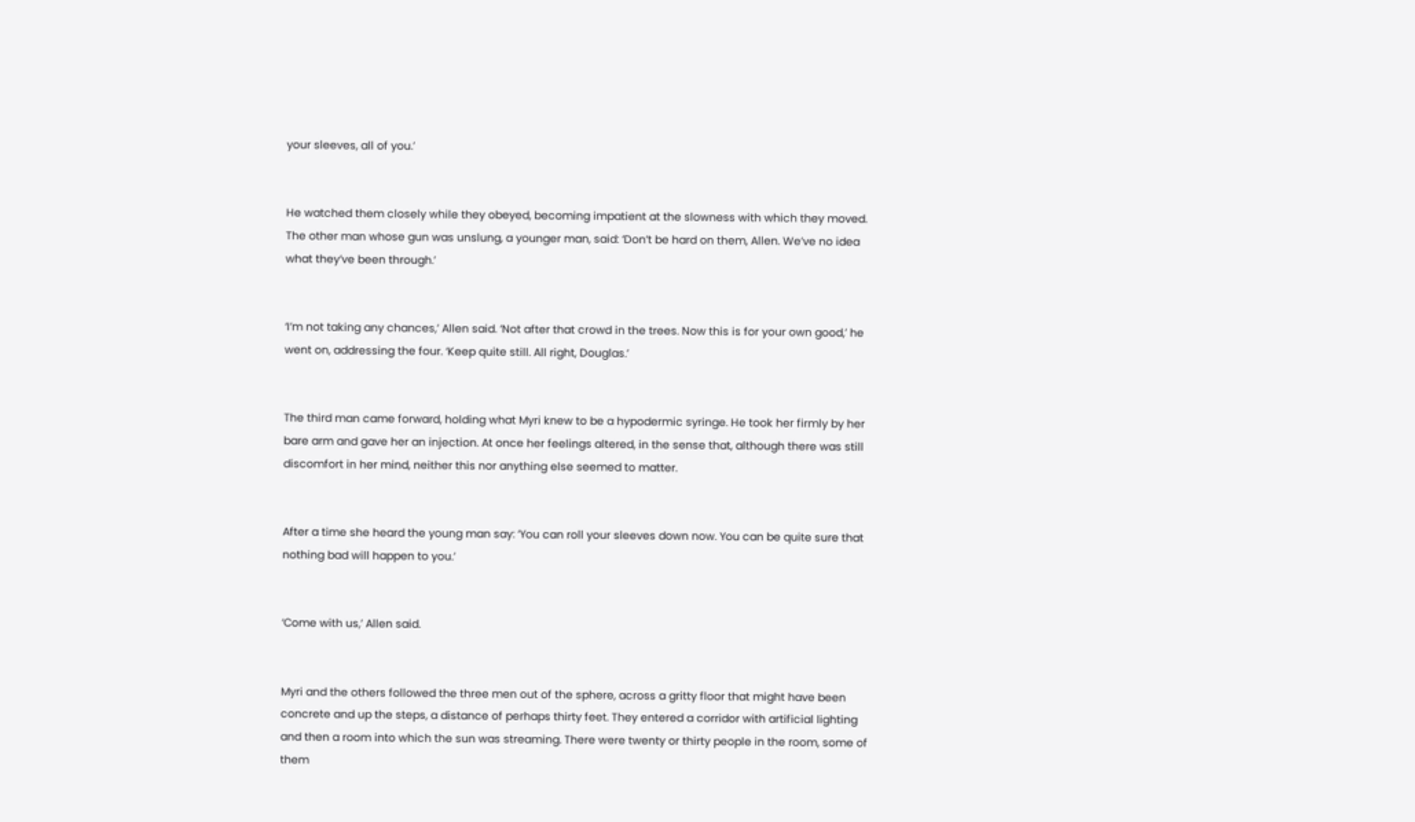your sleeves, all of you.’


He watched them closely while they obeyed, becoming impatient at the slowness with which they moved. The other man whose gun was unslung, a younger man, said: ‘Don’t be hard on them, Allen. We’ve no idea what they’ve been through.’


‘I’m not taking any chances,’ Allen said. ‘Not after that crowd in the trees. Now this is for your own good,’ he went on, addressing the four. ‘Keep quite still. All right, Douglas.’


The third man came forward, holding what Myri knew to be a hypodermic syringe. He took her firmly by her bare arm and gave her an injection. At once her feelings altered, in the sense that, although there was still discomfort in her mind, neither this nor anything else seemed to matter.


After a time she heard the young man say: ‘You can roll your sleeves down now. You can be quite sure that nothing bad will happen to you.’


‘Come with us,’ Allen said.


Myri and the others followed the three men out of the sphere, across a gritty floor that might have been concrete and up the steps, a distance of perhaps thirty feet. They entered a corridor with artificial lighting and then a room into which the sun was streaming. There were twenty or thirty people in the room, some of them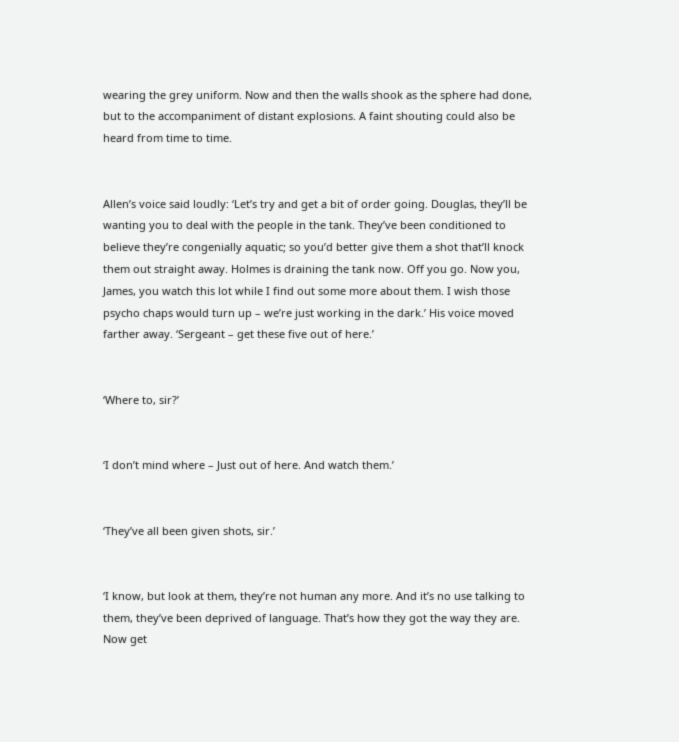wearing the grey uniform. Now and then the walls shook as the sphere had done, but to the accompaniment of distant explosions. A faint shouting could also be heard from time to time.


Allen’s voice said loudly: ‘Let’s try and get a bit of order going. Douglas, they’ll be wanting you to deal with the people in the tank. They’ve been conditioned to believe they’re congenially aquatic; so you’d better give them a shot that’ll knock them out straight away. Holmes is draining the tank now. Off you go. Now you, James, you watch this lot while I find out some more about them. I wish those psycho chaps would turn up – we’re just working in the dark.’ His voice moved farther away. ‘Sergeant – get these five out of here.’


‘Where to, sir?’


‘I don’t mind where – Just out of here. And watch them.’


‘They’ve all been given shots, sir.’


‘I know, but look at them, they’re not human any more. And it’s no use talking to them, they’ve been deprived of language. That’s how they got the way they are. Now get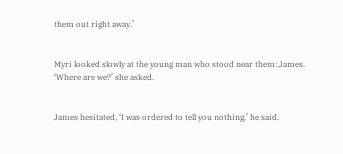them out right away.’


Myri looked slowly at the young man who stood near them: James. ‘Where are we?’ she asked.


James hesitated, ‘I was ordered to tell you nothing,’ he said.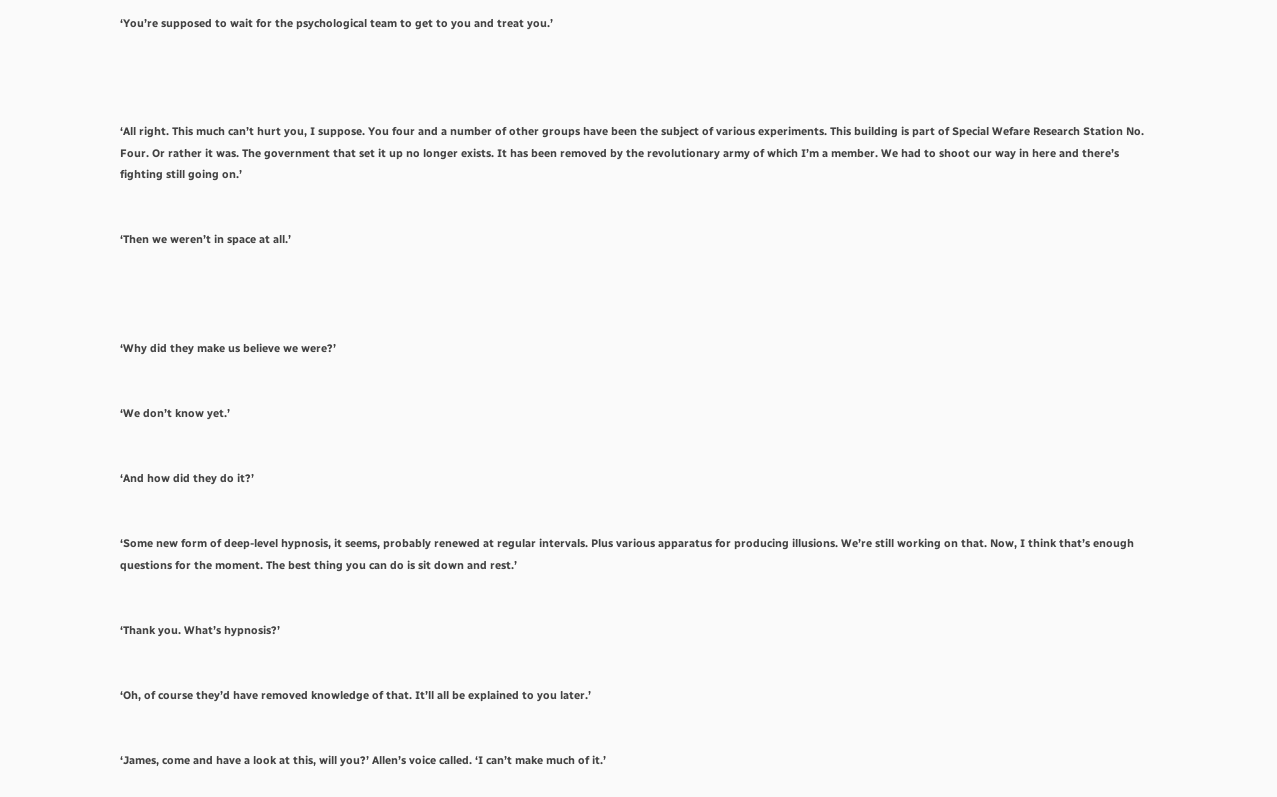‘You’re supposed to wait for the psychological team to get to you and treat you.’




‘All right. This much can’t hurt you, I suppose. You four and a number of other groups have been the subject of various experiments. This building is part of Special Wefare Research Station No. Four. Or rather it was. The government that set it up no longer exists. It has been removed by the revolutionary army of which I’m a member. We had to shoot our way in here and there’s fighting still going on.’


‘Then we weren’t in space at all.’




‘Why did they make us believe we were?’


‘We don’t know yet.’


‘And how did they do it?’


‘Some new form of deep-level hypnosis, it seems, probably renewed at regular intervals. Plus various apparatus for producing illusions. We’re still working on that. Now, I think that’s enough questions for the moment. The best thing you can do is sit down and rest.’


‘Thank you. What’s hypnosis?’


‘Oh, of course they’d have removed knowledge of that. It’ll all be explained to you later.’


‘James, come and have a look at this, will you?’ Allen’s voice called. ‘I can’t make much of it.’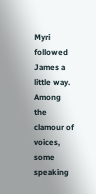Myri followed James a little way. Among the clamour of voices, some speaking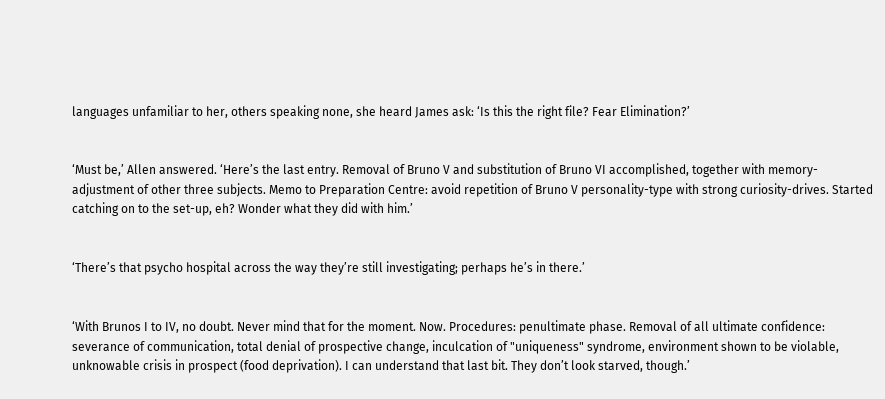languages unfamiliar to her, others speaking none, she heard James ask: ‘Is this the right file? Fear Elimination?’


‘Must be,’ Allen answered. ‘Here’s the last entry. Removal of Bruno V and substitution of Bruno VI accomplished, together with memory-adjustment of other three subjects. Memo to Preparation Centre: avoid repetition of Bruno V personality-type with strong curiosity-drives. Started catching on to the set-up, eh? Wonder what they did with him.’


‘There’s that psycho hospital across the way they’re still investigating; perhaps he’s in there.’


‘With Brunos I to IV, no doubt. Never mind that for the moment. Now. Procedures: penultimate phase. Removal of all ultimate confidence: severance of communication, total denial of prospective change, inculcation of "uniqueness" syndrome, environment shown to be violable, unknowable crisis in prospect (food deprivation). I can understand that last bit. They don’t look starved, though.’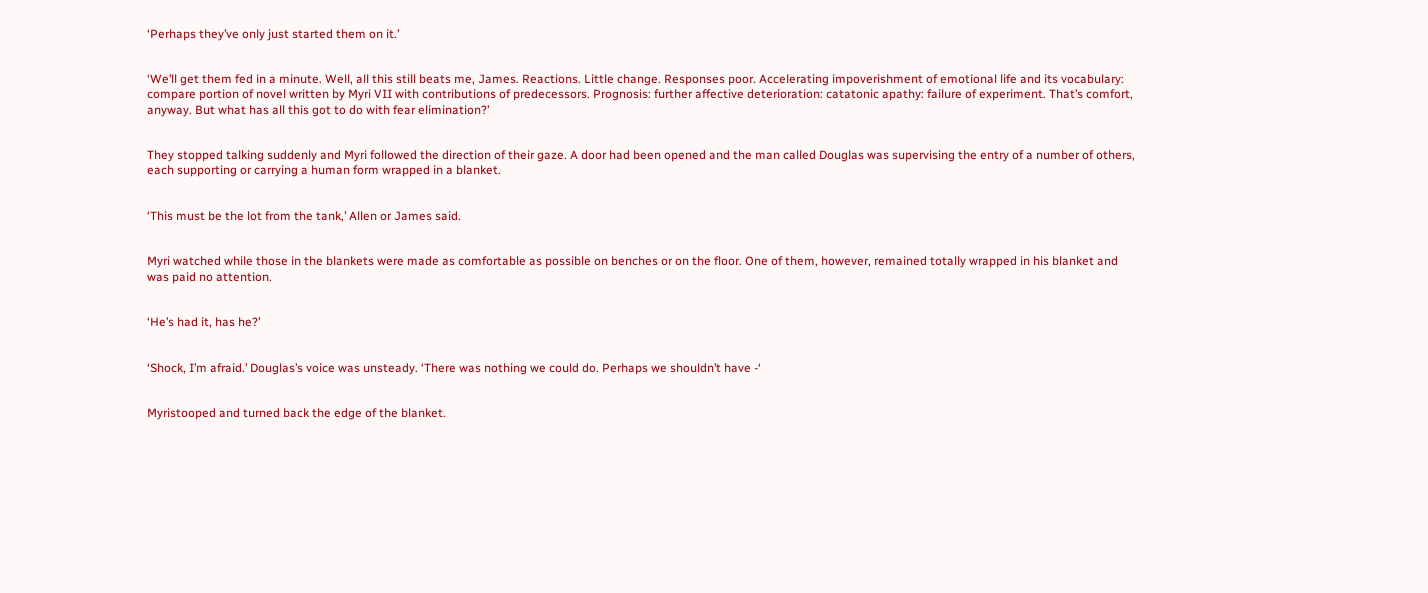‘Perhaps they’ve only just started them on it.’


‘We’ll get them fed in a minute. Well, all this still beats me, James. Reactions. Little change. Responses poor. Accelerating impoverishment of emotional life and its vocabulary: compare portion of novel written by Myri VII with contributions of predecessors. Prognosis: further affective deterioration: catatonic apathy: failure of experiment. That’s comfort, anyway. But what has all this got to do with fear elimination?’


They stopped talking suddenly and Myri followed the direction of their gaze. A door had been opened and the man called Douglas was supervising the entry of a number of others, each supporting or carrying a human form wrapped in a blanket.


‘This must be the lot from the tank,’ Allen or James said.


Myri watched while those in the blankets were made as comfortable as possible on benches or on the floor. One of them, however, remained totally wrapped in his blanket and was paid no attention.


‘He’s had it, has he?’


‘Shock, I’m afraid.’ Douglas’s voice was unsteady. ‘There was nothing we could do. Perhaps we shouldn’t have -‘


Myristooped and turned back the edge of the blanket.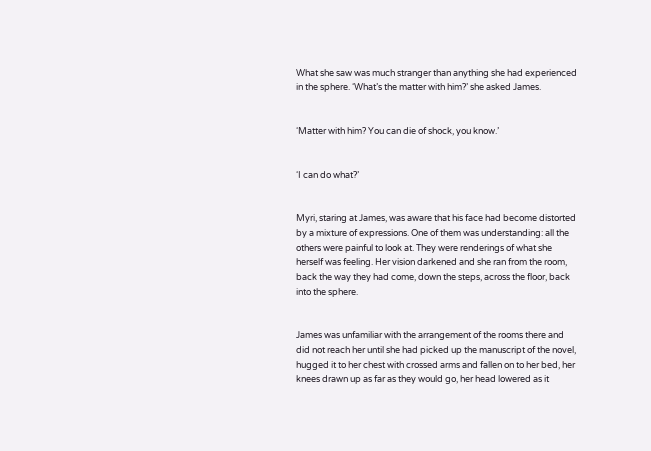What she saw was much stranger than anything she had experienced in the sphere. ‘What’s the matter with him?’ she asked James.


‘Matter with him? You can die of shock, you know.’


‘I can do what?’


Myri, staring at James, was aware that his face had become distorted by a mixture of expressions. One of them was understanding: all the others were painful to look at. They were renderings of what she herself was feeling. Her vision darkened and she ran from the room, back the way they had come, down the steps, across the floor, back into the sphere.


James was unfamiliar with the arrangement of the rooms there and did not reach her until she had picked up the manuscript of the novel, hugged it to her chest with crossed arms and fallen on to her bed, her knees drawn up as far as they would go, her head lowered as it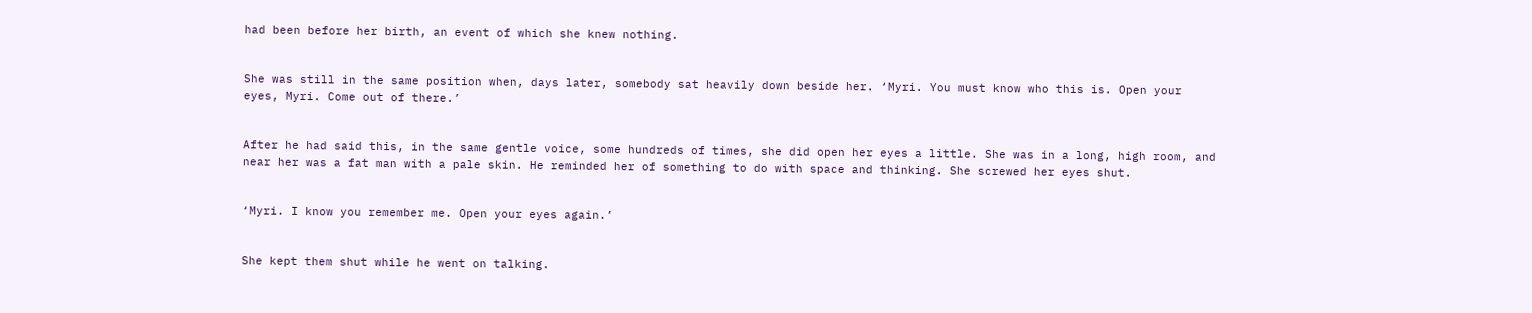had been before her birth, an event of which she knew nothing.


She was still in the same position when, days later, somebody sat heavily down beside her. ‘Myri. You must know who this is. Open your eyes, Myri. Come out of there.’


After he had said this, in the same gentle voice, some hundreds of times, she did open her eyes a little. She was in a long, high room, and near her was a fat man with a pale skin. He reminded her of something to do with space and thinking. She screwed her eyes shut.


‘Myri. I know you remember me. Open your eyes again.’


She kept them shut while he went on talking.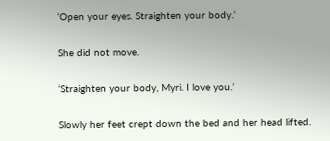‘Open your eyes. Straighten your body.’


She did not move.


‘Straighten your body, Myri. I love you.’


Slowly her feet crept down the bed and her head lifted.